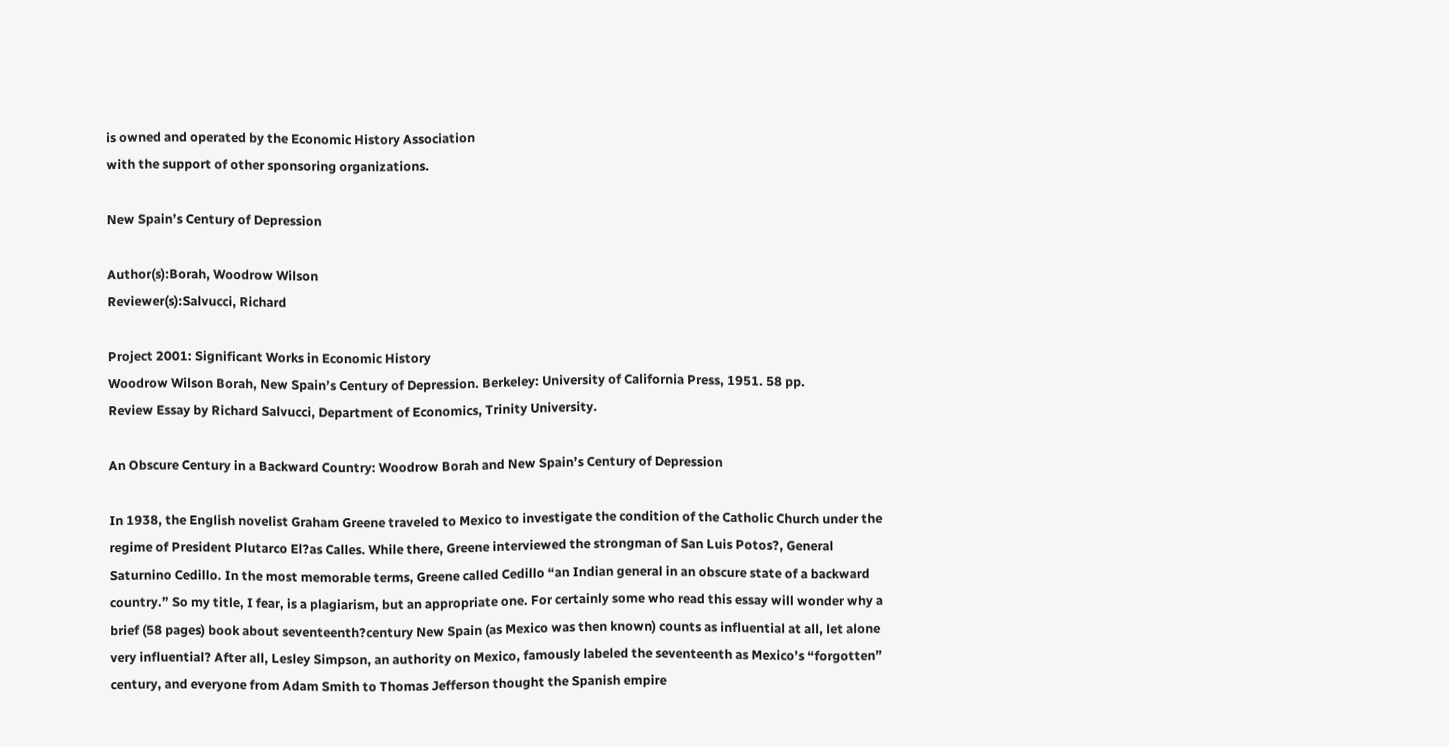is owned and operated by the Economic History Association
with the support of other sponsoring organizations.

New Spain’s Century of Depression

Author(s):Borah, Woodrow Wilson
Reviewer(s):Salvucci, Richard

Project 2001: Significant Works in Economic History
Woodrow Wilson Borah, New Spain’s Century of Depression. Berkeley: University of California Press, 1951. 58 pp.
Review Essay by Richard Salvucci, Department of Economics, Trinity University.

An Obscure Century in a Backward Country: Woodrow Borah and New Spain’s Century of Depression

In 1938, the English novelist Graham Greene traveled to Mexico to investigate the condition of the Catholic Church under the regime of President Plutarco El?as Calles. While there, Greene interviewed the strongman of San Luis Potos?, General Saturnino Cedillo. In the most memorable terms, Greene called Cedillo “an Indian general in an obscure state of a backward country.” So my title, I fear, is a plagiarism, but an appropriate one. For certainly some who read this essay will wonder why a brief (58 pages) book about seventeenth?century New Spain (as Mexico was then known) counts as influential at all, let alone very influential? After all, Lesley Simpson, an authority on Mexico, famously labeled the seventeenth as Mexico’s “forgotten” century, and everyone from Adam Smith to Thomas Jefferson thought the Spanish empire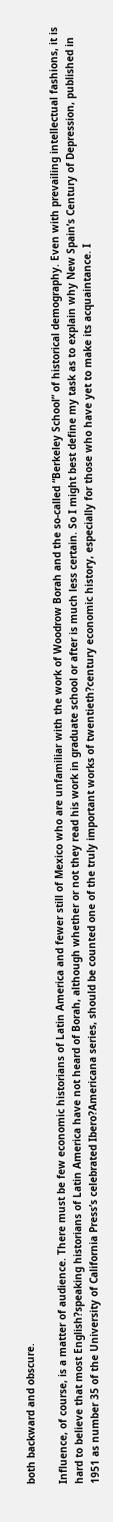both backward and obscure.

Influence, of course, is a matter of audience. There must be few economic historians of Latin America and fewer still of Mexico who are unfamiliar with the work of Woodrow Borah and the so-called “Berkeley School” of historical demography. Even with prevailing intellectual fashions, it is hard to believe that most English?speaking historians of Latin America have not heard of Borah, although whether or not they read his work in graduate school or after is much less certain. So I might best define my task as to explain why New Spain’s Century of Depression, published in 1951 as number 35 of the University of California Press’s celebrated Ibero?Americana series, should be counted one of the truly important works of twentieth?century economic history, especially for those who have yet to make its acquaintance. I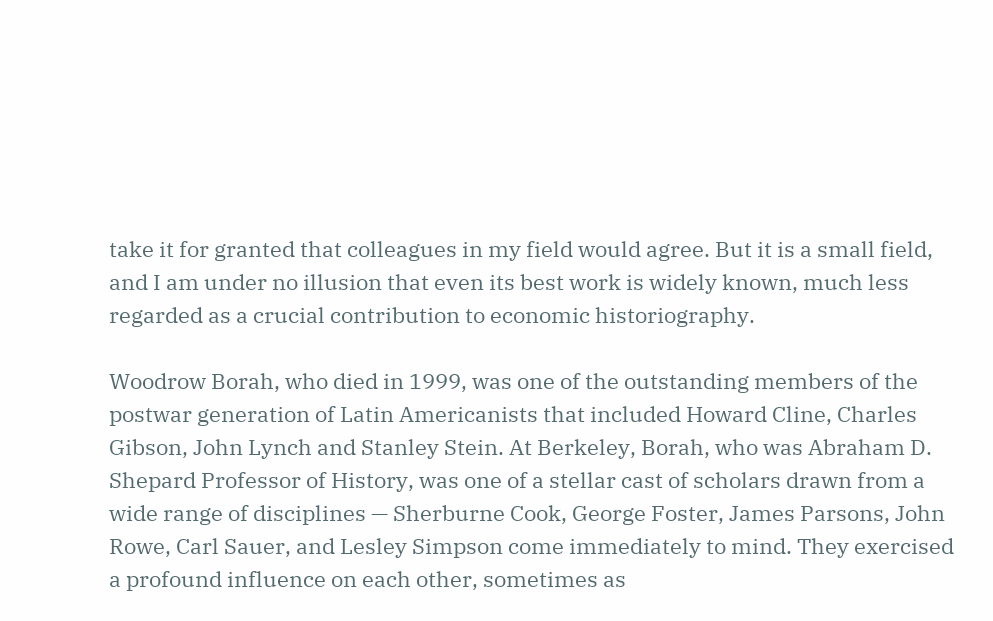take it for granted that colleagues in my field would agree. But it is a small field, and I am under no illusion that even its best work is widely known, much less regarded as a crucial contribution to economic historiography.

Woodrow Borah, who died in 1999, was one of the outstanding members of the postwar generation of Latin Americanists that included Howard Cline, Charles Gibson, John Lynch and Stanley Stein. At Berkeley, Borah, who was Abraham D. Shepard Professor of History, was one of a stellar cast of scholars drawn from a wide range of disciplines — Sherburne Cook, George Foster, James Parsons, John Rowe, Carl Sauer, and Lesley Simpson come immediately to mind. They exercised a profound influence on each other, sometimes as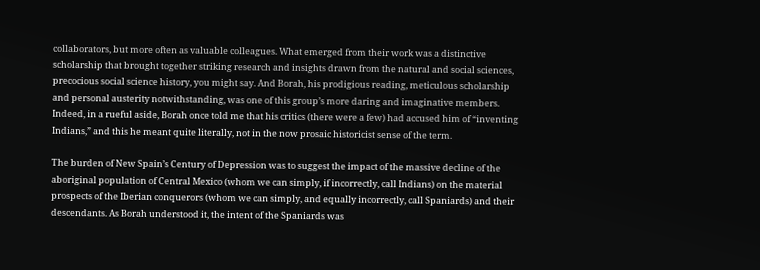collaborators, but more often as valuable colleagues. What emerged from their work was a distinctive scholarship that brought together striking research and insights drawn from the natural and social sciences, precocious social science history, you might say. And Borah, his prodigious reading, meticulous scholarship and personal austerity notwithstanding, was one of this group’s more daring and imaginative members. Indeed, in a rueful aside, Borah once told me that his critics (there were a few) had accused him of “inventing Indians,” and this he meant quite literally, not in the now prosaic historicist sense of the term.

The burden of New Spain’s Century of Depression was to suggest the impact of the massive decline of the aboriginal population of Central Mexico (whom we can simply, if incorrectly, call Indians) on the material prospects of the Iberian conquerors (whom we can simply, and equally incorrectly, call Spaniards) and their descendants. As Borah understood it, the intent of the Spaniards was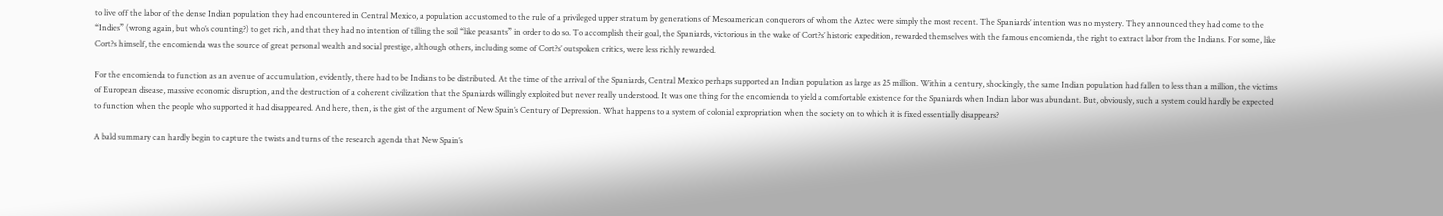to live off the labor of the dense Indian population they had encountered in Central Mexico, a population accustomed to the rule of a privileged upper stratum by generations of Mesoamerican conquerors of whom the Aztec were simply the most recent. The Spaniards’ intention was no mystery. They announced they had come to the “Indies” (wrong again, but who’s counting?) to get rich, and that they had no intention of tilling the soil “like peasants” in order to do so. To accomplish their goal, the Spaniards, victorious in the wake of Cort?s’ historic expedition, rewarded themselves with the famous encomienda, the right to extract labor from the Indians. For some, like Cort?s himself, the encomienda was the source of great personal wealth and social prestige, although others, including some of Cort?s’ outspoken critics, were less richly rewarded.

For the encomienda to function as an avenue of accumulation, evidently, there had to be Indians to be distributed. At the time of the arrival of the Spaniards, Central Mexico perhaps supported an Indian population as large as 25 million. Within a century, shockingly, the same Indian population had fallen to less than a million, the victims of European disease, massive economic disruption, and the destruction of a coherent civilization that the Spaniards willingly exploited but never really understood. It was one thing for the encomienda to yield a comfortable existence for the Spaniards when Indian labor was abundant. But, obviously, such a system could hardly be expected to function when the people who supported it had disappeared. And here, then, is the gist of the argument of New Spain’s Century of Depression. What happens to a system of colonial expropriation when the society on to which it is fixed essentially disappears?

A bald summary can hardly begin to capture the twists and turns of the research agenda that New Spain’s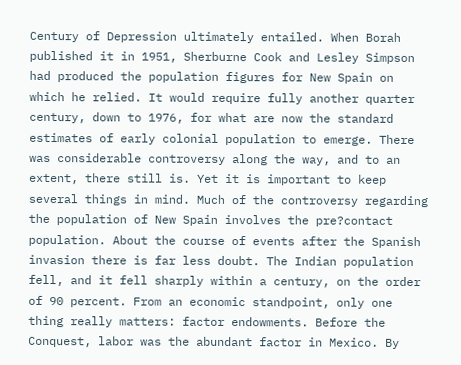Century of Depression ultimately entailed. When Borah published it in 1951, Sherburne Cook and Lesley Simpson had produced the population figures for New Spain on which he relied. It would require fully another quarter century, down to 1976, for what are now the standard estimates of early colonial population to emerge. There was considerable controversy along the way, and to an extent, there still is. Yet it is important to keep several things in mind. Much of the controversy regarding the population of New Spain involves the pre?contact population. About the course of events after the Spanish invasion there is far less doubt. The Indian population fell, and it fell sharply within a century, on the order of 90 percent. From an economic standpoint, only one thing really matters: factor endowments. Before the Conquest, labor was the abundant factor in Mexico. By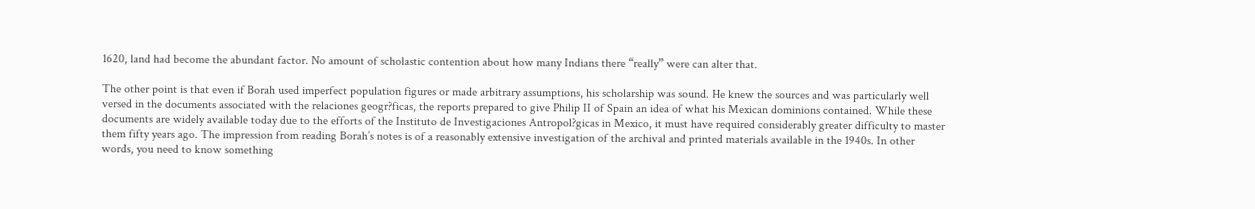1620, land had become the abundant factor. No amount of scholastic contention about how many Indians there “really” were can alter that.

The other point is that even if Borah used imperfect population figures or made arbitrary assumptions, his scholarship was sound. He knew the sources and was particularly well versed in the documents associated with the relaciones geogr?ficas, the reports prepared to give Philip II of Spain an idea of what his Mexican dominions contained. While these documents are widely available today due to the efforts of the Instituto de Investigaciones Antropol?gicas in Mexico, it must have required considerably greater difficulty to master them fifty years ago. The impression from reading Borah’s notes is of a reasonably extensive investigation of the archival and printed materials available in the 1940s. In other words, you need to know something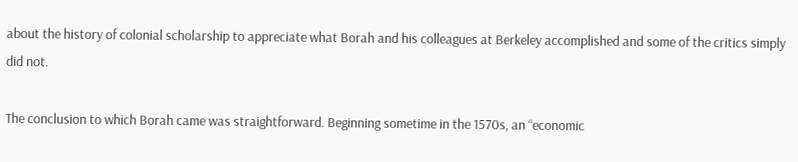about the history of colonial scholarship to appreciate what Borah and his colleagues at Berkeley accomplished and some of the critics simply did not.

The conclusion to which Borah came was straightforward. Beginning sometime in the 1570s, an “economic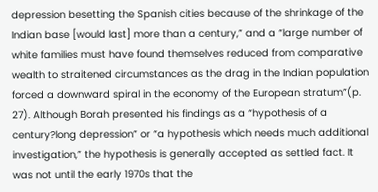depression besetting the Spanish cities because of the shrinkage of the Indian base [would last] more than a century,” and a “large number of white families must have found themselves reduced from comparative wealth to straitened circumstances as the drag in the Indian population forced a downward spiral in the economy of the European stratum”(p. 27). Although Borah presented his findings as a “hypothesis of a century?long depression” or “a hypothesis which needs much additional investigation,” the hypothesis is generally accepted as settled fact. It was not until the early 1970s that the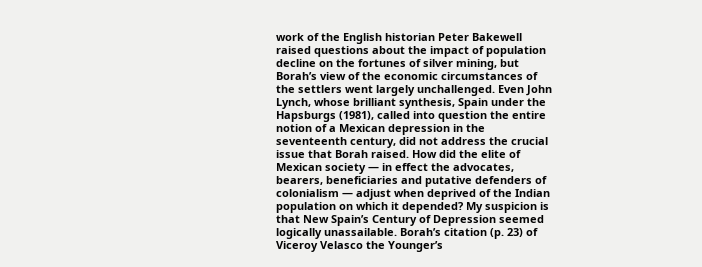work of the English historian Peter Bakewell raised questions about the impact of population decline on the fortunes of silver mining, but Borah’s view of the economic circumstances of the settlers went largely unchallenged. Even John Lynch, whose brilliant synthesis, Spain under the Hapsburgs (1981), called into question the entire notion of a Mexican depression in the seventeenth century, did not address the crucial issue that Borah raised. How did the elite of Mexican society — in effect the advocates, bearers, beneficiaries and putative defenders of colonialism — adjust when deprived of the Indian population on which it depended? My suspicion is that New Spain’s Century of Depression seemed logically unassailable. Borah’s citation (p. 23) of Viceroy Velasco the Younger’s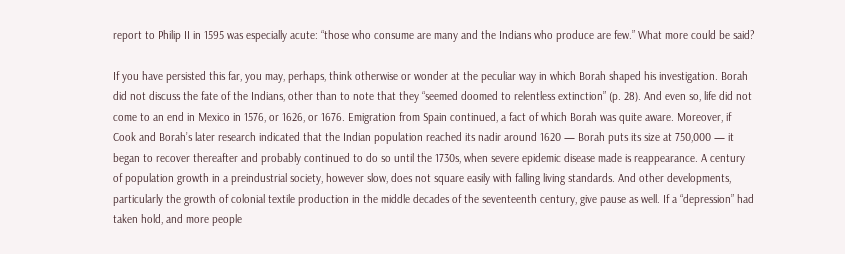report to Philip II in 1595 was especially acute: “those who consume are many and the Indians who produce are few.” What more could be said?

If you have persisted this far, you may, perhaps, think otherwise or wonder at the peculiar way in which Borah shaped his investigation. Borah did not discuss the fate of the Indians, other than to note that they “seemed doomed to relentless extinction” (p. 28). And even so, life did not come to an end in Mexico in 1576, or 1626, or 1676. Emigration from Spain continued, a fact of which Borah was quite aware. Moreover, if Cook and Borah’s later research indicated that the Indian population reached its nadir around 1620 — Borah puts its size at 750,000 — it began to recover thereafter and probably continued to do so until the 1730s, when severe epidemic disease made is reappearance. A century of population growth in a preindustrial society, however slow, does not square easily with falling living standards. And other developments, particularly the growth of colonial textile production in the middle decades of the seventeenth century, give pause as well. If a “depression” had taken hold, and more people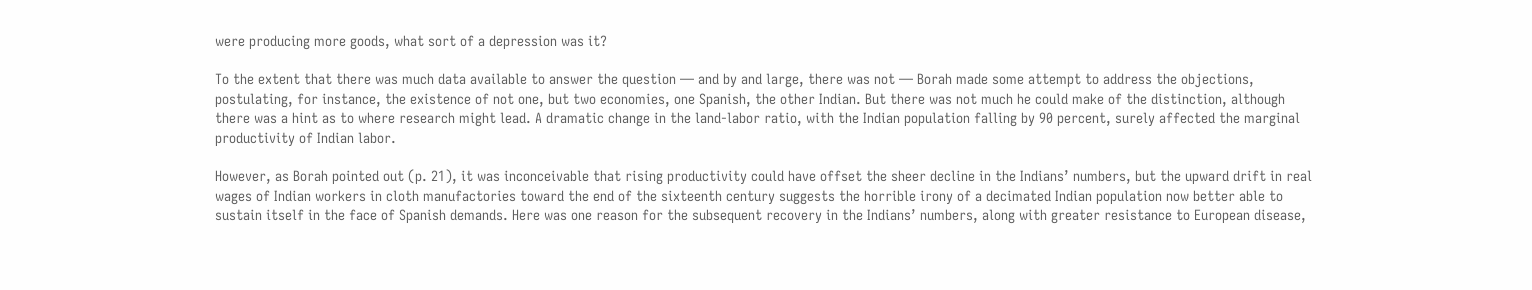were producing more goods, what sort of a depression was it?

To the extent that there was much data available to answer the question — and by and large, there was not — Borah made some attempt to address the objections, postulating, for instance, the existence of not one, but two economies, one Spanish, the other Indian. But there was not much he could make of the distinction, although there was a hint as to where research might lead. A dramatic change in the land-labor ratio, with the Indian population falling by 90 percent, surely affected the marginal productivity of Indian labor.

However, as Borah pointed out (p. 21), it was inconceivable that rising productivity could have offset the sheer decline in the Indians’ numbers, but the upward drift in real wages of Indian workers in cloth manufactories toward the end of the sixteenth century suggests the horrible irony of a decimated Indian population now better able to sustain itself in the face of Spanish demands. Here was one reason for the subsequent recovery in the Indians’ numbers, along with greater resistance to European disease,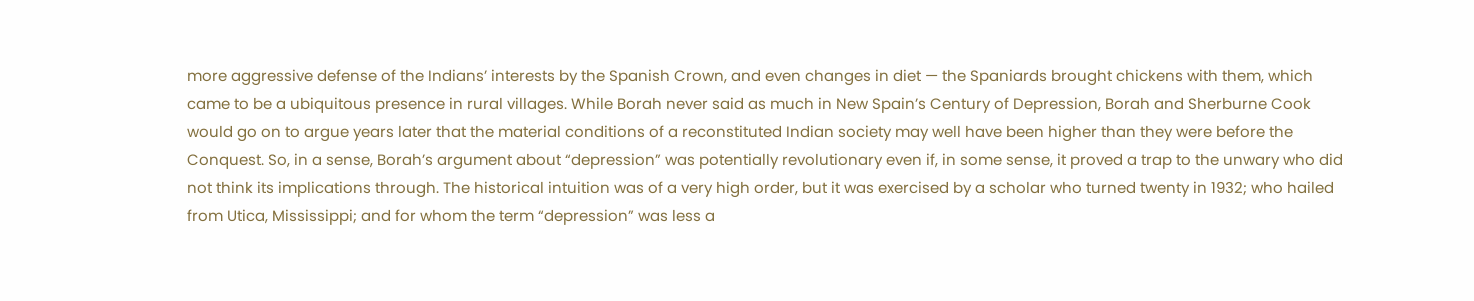more aggressive defense of the Indians’ interests by the Spanish Crown, and even changes in diet — the Spaniards brought chickens with them, which came to be a ubiquitous presence in rural villages. While Borah never said as much in New Spain’s Century of Depression, Borah and Sherburne Cook would go on to argue years later that the material conditions of a reconstituted Indian society may well have been higher than they were before the Conquest. So, in a sense, Borah’s argument about “depression” was potentially revolutionary even if, in some sense, it proved a trap to the unwary who did not think its implications through. The historical intuition was of a very high order, but it was exercised by a scholar who turned twenty in 1932; who hailed from Utica, Mississippi; and for whom the term “depression” was less a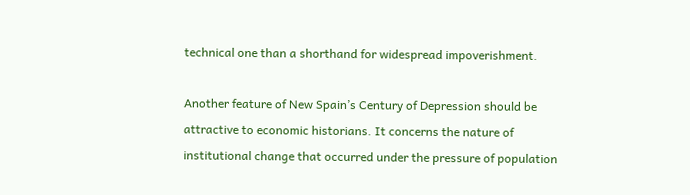technical one than a shorthand for widespread impoverishment.

Another feature of New Spain’s Century of Depression should be attractive to economic historians. It concerns the nature of institutional change that occurred under the pressure of population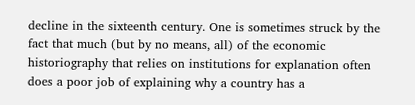decline in the sixteenth century. One is sometimes struck by the fact that much (but by no means, all) of the economic historiography that relies on institutions for explanation often does a poor job of explaining why a country has a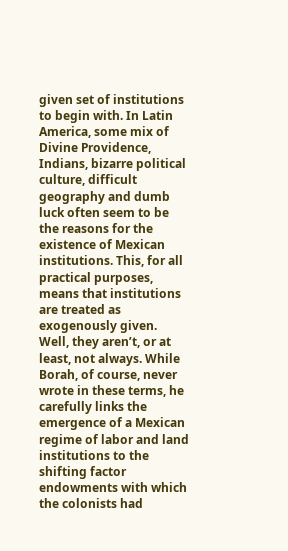given set of institutions to begin with. In Latin America, some mix of Divine Providence, Indians, bizarre political culture, difficult geography and dumb luck often seem to be the reasons for the existence of Mexican institutions. This, for all practical purposes, means that institutions are treated as exogenously given. Well, they aren’t, or at least, not always. While Borah, of course, never wrote in these terms, he carefully links the emergence of a Mexican regime of labor and land institutions to the shifting factor endowments with which the colonists had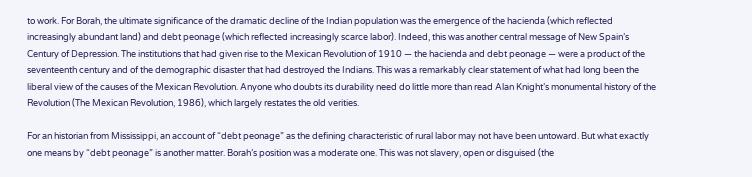to work. For Borah, the ultimate significance of the dramatic decline of the Indian population was the emergence of the hacienda (which reflected increasingly abundant land) and debt peonage (which reflected increasingly scarce labor). Indeed, this was another central message of New Spain’s Century of Depression. The institutions that had given rise to the Mexican Revolution of 1910 — the hacienda and debt peonage — were a product of the seventeenth century and of the demographic disaster that had destroyed the Indians. This was a remarkably clear statement of what had long been the liberal view of the causes of the Mexican Revolution. Anyone who doubts its durability need do little more than read Alan Knight’s monumental history of the Revolution (The Mexican Revolution, 1986), which largely restates the old verities.

For an historian from Mississippi, an account of “debt peonage” as the defining characteristic of rural labor may not have been untoward. But what exactly one means by “debt peonage” is another matter. Borah’s position was a moderate one. This was not slavery, open or disguised (the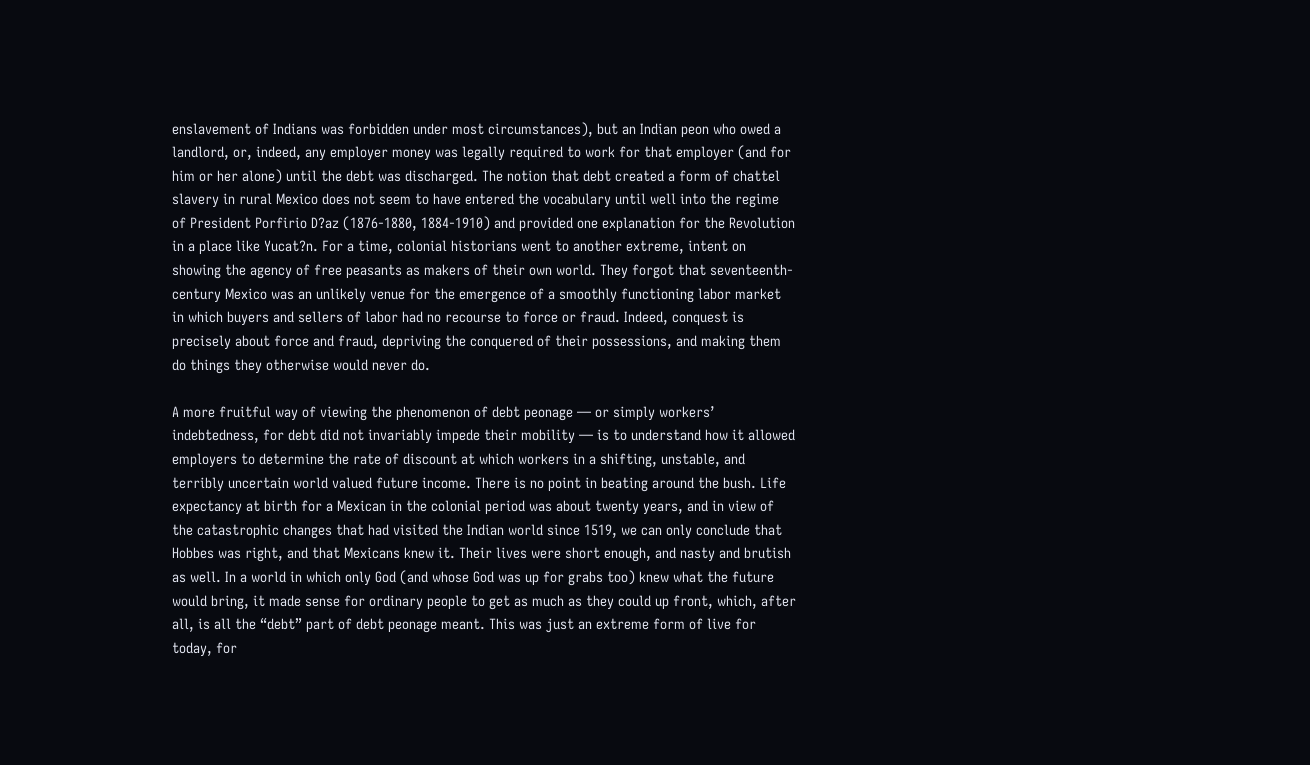enslavement of Indians was forbidden under most circumstances), but an Indian peon who owed a landlord, or, indeed, any employer money was legally required to work for that employer (and for him or her alone) until the debt was discharged. The notion that debt created a form of chattel slavery in rural Mexico does not seem to have entered the vocabulary until well into the regime of President Porfirio D?az (1876-1880, 1884-1910) and provided one explanation for the Revolution in a place like Yucat?n. For a time, colonial historians went to another extreme, intent on showing the agency of free peasants as makers of their own world. They forgot that seventeenth-century Mexico was an unlikely venue for the emergence of a smoothly functioning labor market in which buyers and sellers of labor had no recourse to force or fraud. Indeed, conquest is precisely about force and fraud, depriving the conquered of their possessions, and making them do things they otherwise would never do.

A more fruitful way of viewing the phenomenon of debt peonage — or simply workers’ indebtedness, for debt did not invariably impede their mobility — is to understand how it allowed employers to determine the rate of discount at which workers in a shifting, unstable, and terribly uncertain world valued future income. There is no point in beating around the bush. Life expectancy at birth for a Mexican in the colonial period was about twenty years, and in view of the catastrophic changes that had visited the Indian world since 1519, we can only conclude that Hobbes was right, and that Mexicans knew it. Their lives were short enough, and nasty and brutish as well. In a world in which only God (and whose God was up for grabs too) knew what the future would bring, it made sense for ordinary people to get as much as they could up front, which, after all, is all the “debt” part of debt peonage meant. This was just an extreme form of live for today, for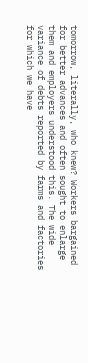tomorrow, literally, who knew? Workers bargained for better advances and often sought to enlarge them and employers understood this. The wide variance of debts reported by farms and factories for which we have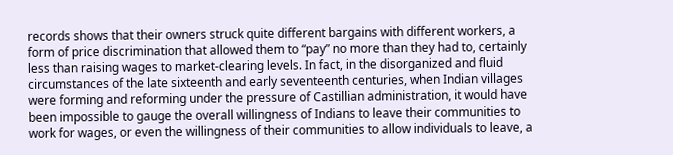records shows that their owners struck quite different bargains with different workers, a form of price discrimination that allowed them to “pay” no more than they had to, certainly less than raising wages to market-clearing levels. In fact, in the disorganized and fluid circumstances of the late sixteenth and early seventeenth centuries, when Indian villages were forming and reforming under the pressure of Castillian administration, it would have been impossible to gauge the overall willingness of Indians to leave their communities to work for wages, or even the willingness of their communities to allow individuals to leave, a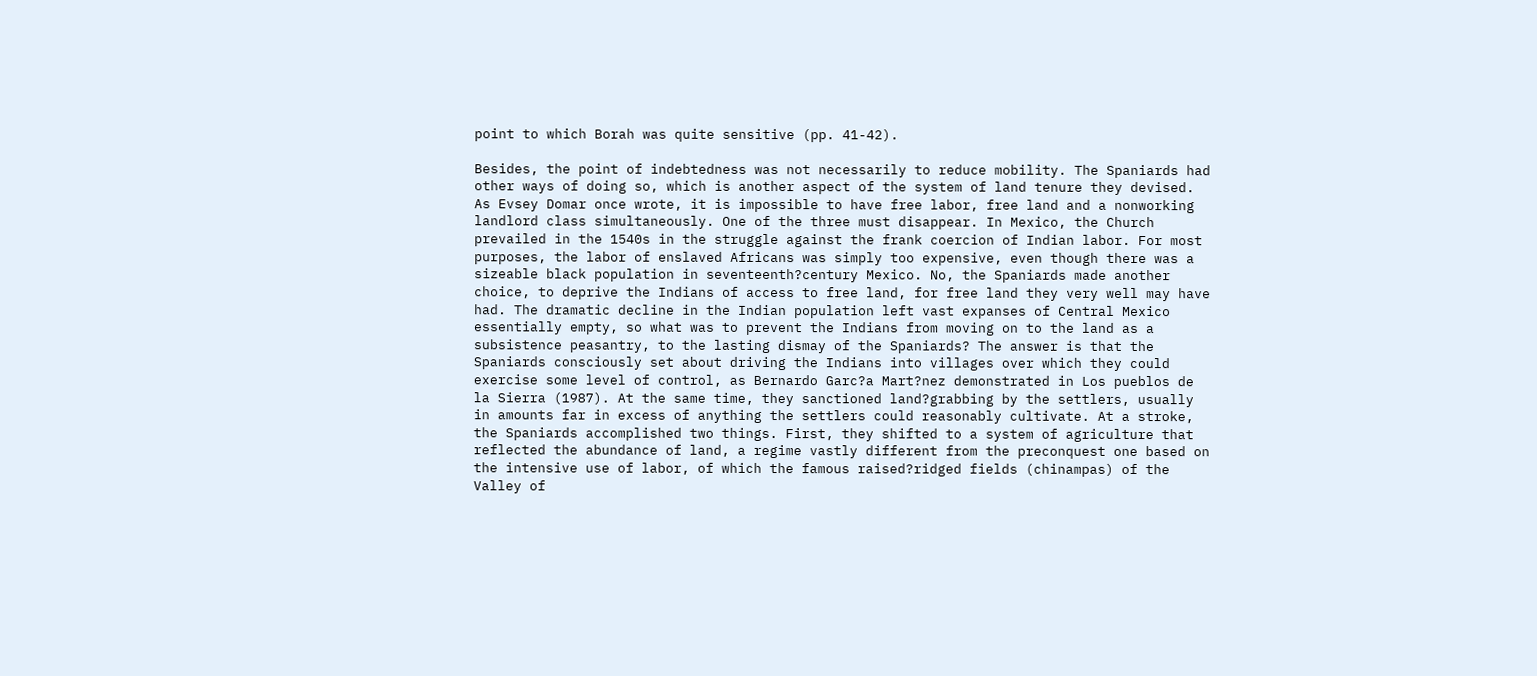point to which Borah was quite sensitive (pp. 41-42).

Besides, the point of indebtedness was not necessarily to reduce mobility. The Spaniards had other ways of doing so, which is another aspect of the system of land tenure they devised. As Evsey Domar once wrote, it is impossible to have free labor, free land and a nonworking landlord class simultaneously. One of the three must disappear. In Mexico, the Church prevailed in the 1540s in the struggle against the frank coercion of Indian labor. For most purposes, the labor of enslaved Africans was simply too expensive, even though there was a sizeable black population in seventeenth?century Mexico. No, the Spaniards made another choice, to deprive the Indians of access to free land, for free land they very well may have had. The dramatic decline in the Indian population left vast expanses of Central Mexico essentially empty, so what was to prevent the Indians from moving on to the land as a subsistence peasantry, to the lasting dismay of the Spaniards? The answer is that the Spaniards consciously set about driving the Indians into villages over which they could exercise some level of control, as Bernardo Garc?a Mart?nez demonstrated in Los pueblos de la Sierra (1987). At the same time, they sanctioned land?grabbing by the settlers, usually in amounts far in excess of anything the settlers could reasonably cultivate. At a stroke, the Spaniards accomplished two things. First, they shifted to a system of agriculture that reflected the abundance of land, a regime vastly different from the preconquest one based on the intensive use of labor, of which the famous raised?ridged fields (chinampas) of the Valley of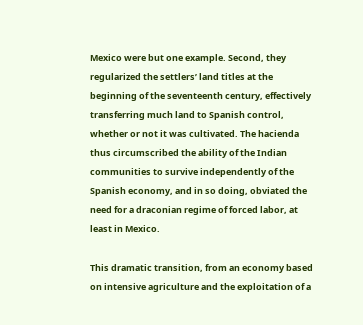Mexico were but one example. Second, they regularized the settlers’ land titles at the beginning of the seventeenth century, effectively transferring much land to Spanish control, whether or not it was cultivated. The hacienda thus circumscribed the ability of the Indian communities to survive independently of the Spanish economy, and in so doing, obviated the need for a draconian regime of forced labor, at least in Mexico.

This dramatic transition, from an economy based on intensive agriculture and the exploitation of a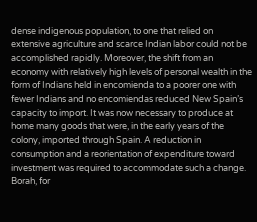dense indigenous population, to one that relied on extensive agriculture and scarce Indian labor could not be accomplished rapidly. Moreover, the shift from an economy with relatively high levels of personal wealth in the form of Indians held in encomienda to a poorer one with fewer Indians and no encomiendas reduced New Spain’s capacity to import. It was now necessary to produce at home many goods that were, in the early years of the colony, imported through Spain. A reduction in consumption and a reorientation of expenditure toward investment was required to accommodate such a change. Borah, for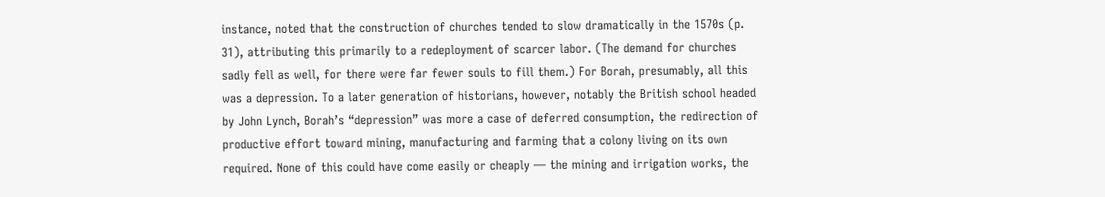instance, noted that the construction of churches tended to slow dramatically in the 1570s (p. 31), attributing this primarily to a redeployment of scarcer labor. (The demand for churches sadly fell as well, for there were far fewer souls to fill them.) For Borah, presumably, all this was a depression. To a later generation of historians, however, notably the British school headed by John Lynch, Borah’s “depression” was more a case of deferred consumption, the redirection of productive effort toward mining, manufacturing and farming that a colony living on its own required. None of this could have come easily or cheaply — the mining and irrigation works, the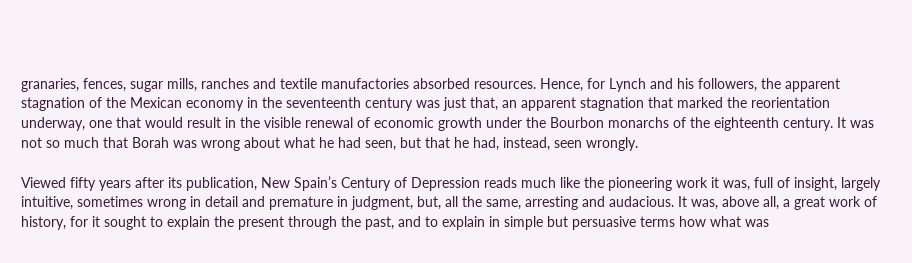granaries, fences, sugar mills, ranches and textile manufactories absorbed resources. Hence, for Lynch and his followers, the apparent stagnation of the Mexican economy in the seventeenth century was just that, an apparent stagnation that marked the reorientation underway, one that would result in the visible renewal of economic growth under the Bourbon monarchs of the eighteenth century. It was not so much that Borah was wrong about what he had seen, but that he had, instead, seen wrongly.

Viewed fifty years after its publication, New Spain’s Century of Depression reads much like the pioneering work it was, full of insight, largely intuitive, sometimes wrong in detail and premature in judgment, but, all the same, arresting and audacious. It was, above all, a great work of history, for it sought to explain the present through the past, and to explain in simple but persuasive terms how what was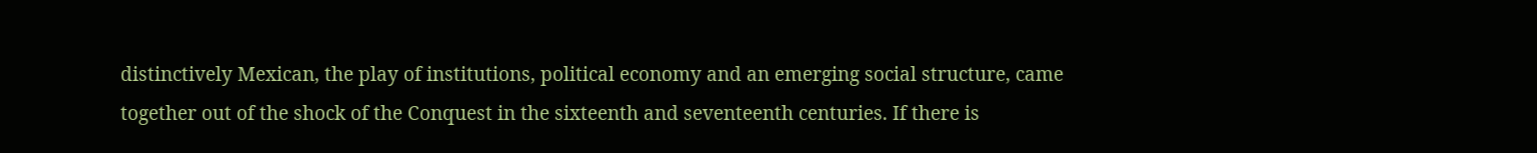distinctively Mexican, the play of institutions, political economy and an emerging social structure, came together out of the shock of the Conquest in the sixteenth and seventeenth centuries. If there is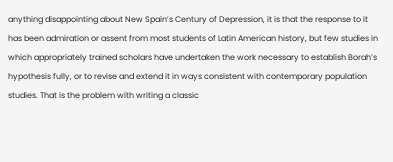anything disappointing about New Spain’s Century of Depression, it is that the response to it has been admiration or assent from most students of Latin American history, but few studies in which appropriately trained scholars have undertaken the work necessary to establish Borah’s hypothesis fully, or to revise and extend it in ways consistent with contemporary population studies. That is the problem with writing a classic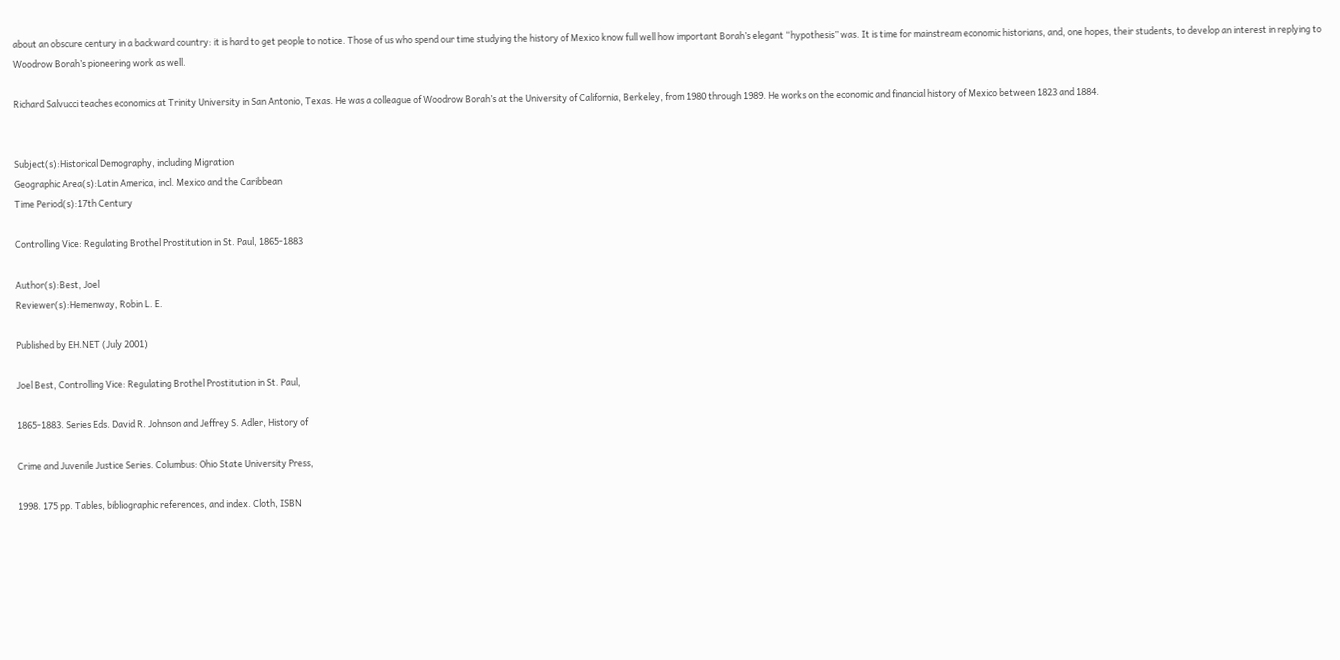about an obscure century in a backward country: it is hard to get people to notice. Those of us who spend our time studying the history of Mexico know full well how important Borah’s elegant “hypothesis” was. It is time for mainstream economic historians, and, one hopes, their students, to develop an interest in replying to Woodrow Borah’s pioneering work as well.

Richard Salvucci teaches economics at Trinity University in San Antonio, Texas. He was a colleague of Woodrow Borah’s at the University of California, Berkeley, from 1980 through 1989. He works on the economic and financial history of Mexico between 1823 and 1884.


Subject(s):Historical Demography, including Migration
Geographic Area(s):Latin America, incl. Mexico and the Caribbean
Time Period(s):17th Century

Controlling Vice: Regulating Brothel Prostitution in St. Paul, 1865-1883

Author(s):Best, Joel
Reviewer(s):Hemenway, Robin L. E.

Published by EH.NET (July 2001)

Joel Best, Controlling Vice: Regulating Brothel Prostitution in St. Paul,

1865-1883. Series Eds. David R. Johnson and Jeffrey S. Adler, History of

Crime and Juvenile Justice Series. Columbus: Ohio State University Press,

1998. 175 pp. Tables, bibliographic references, and index. Cloth, ISBN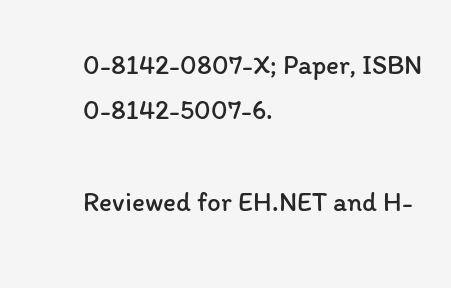0-8142-0807-X; Paper, ISBN 0-8142-5007-6.

Reviewed for EH.NET and H-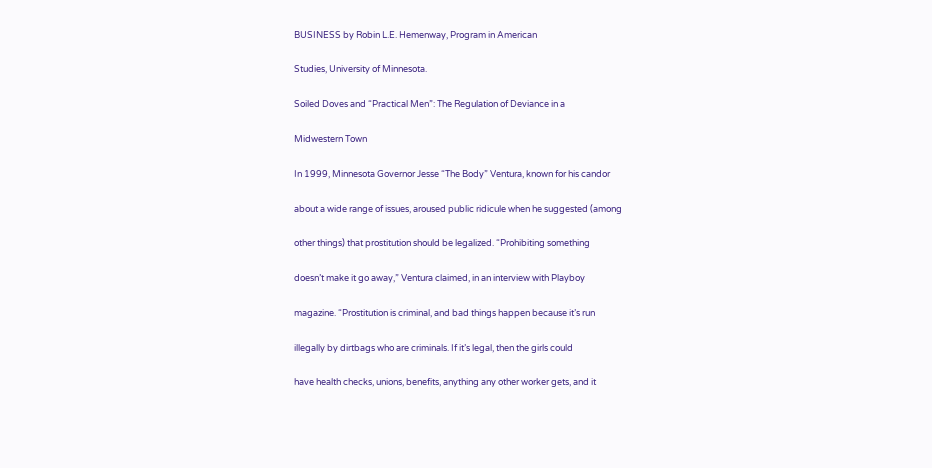BUSINESS by Robin L.E. Hemenway, Program in American

Studies, University of Minnesota.

Soiled Doves and “Practical Men”: The Regulation of Deviance in a

Midwestern Town

In 1999, Minnesota Governor Jesse “The Body” Ventura, known for his candor

about a wide range of issues, aroused public ridicule when he suggested (among

other things) that prostitution should be legalized. “Prohibiting something

doesn’t make it go away,” Ventura claimed, in an interview with Playboy

magazine. “Prostitution is criminal, and bad things happen because it’s run

illegally by dirtbags who are criminals. If it’s legal, then the girls could

have health checks, unions, benefits, anything any other worker gets, and it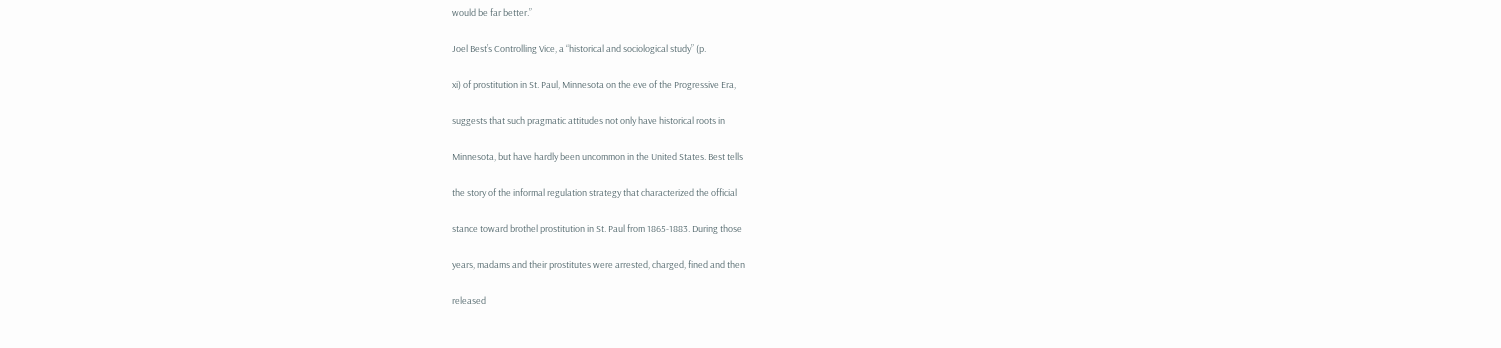would be far better.”

Joel Best’s Controlling Vice, a “historical and sociological study” (p.

xi) of prostitution in St. Paul, Minnesota on the eve of the Progressive Era,

suggests that such pragmatic attitudes not only have historical roots in

Minnesota, but have hardly been uncommon in the United States. Best tells

the story of the informal regulation strategy that characterized the official

stance toward brothel prostitution in St. Paul from 1865-1883. During those

years, madams and their prostitutes were arrested, charged, fined and then

released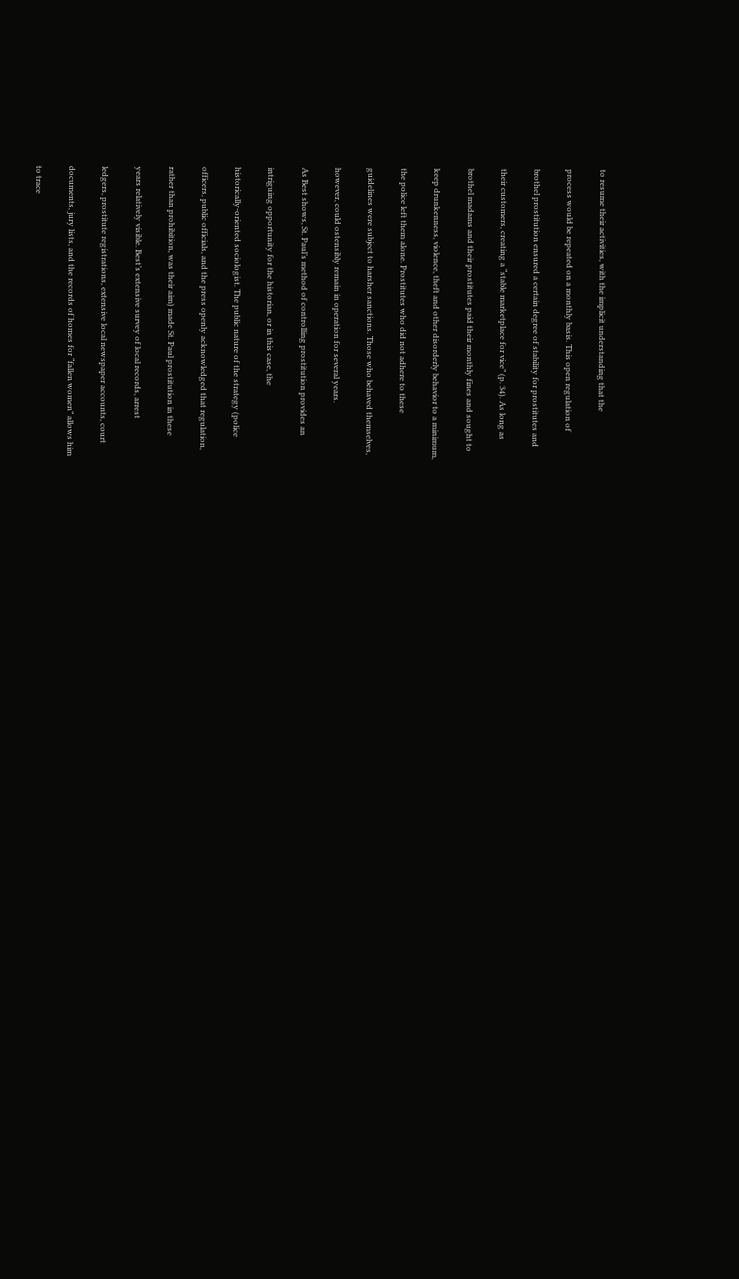to resume their activities, with the implicit understanding that the

process would be repeated on a monthly basis. This open regulation of

brothel prostitution ensured a certain degree of stability for prostitutes and

their customers, creating a “stable marketplace for vice” (p. 34). As long as

brothel madams and their prostitutes paid their monthly fines and sought to

keep drunkenness, violence, theft and other disorderly behavior to a minimum,

the police left them alone. Prostitutes who did not adhere to these

guidelines were subject to harsher sanctions. Those who behaved themselves,

however, could ostensibly remain in operation for several years.

As Best shows, St. Paul’s method of controlling prostitution provides an

intriguing opportunity for the historian, or in this case, the

historically-oriented sociologist. The public nature of the strategy (police

officers, public officials, and the press openly acknowledged that regulation,

rather than prohibition, was their aim) made St. Paul prostitution in these

years relatively visible. Best’s extensive survey of local records, arrest

ledgers, prostitute registrations, extensive local newspaper accounts, court

documents, jury lists, and the records of homes for “fallen women” allows him

to trace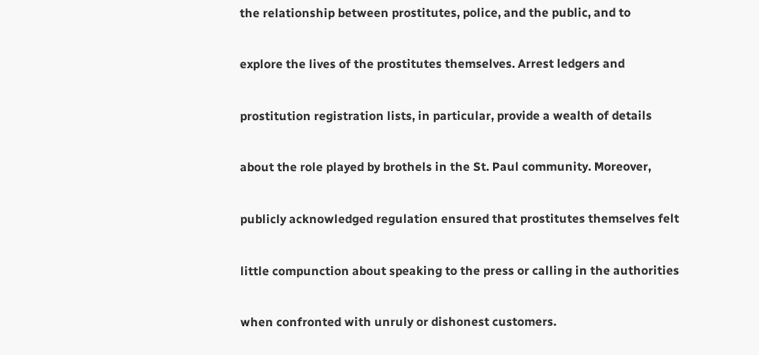the relationship between prostitutes, police, and the public, and to

explore the lives of the prostitutes themselves. Arrest ledgers and

prostitution registration lists, in particular, provide a wealth of details

about the role played by brothels in the St. Paul community. Moreover,

publicly acknowledged regulation ensured that prostitutes themselves felt

little compunction about speaking to the press or calling in the authorities

when confronted with unruly or dishonest customers.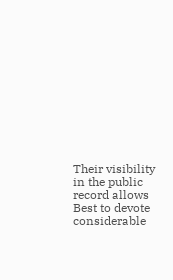Their visibility in the public record allows Best to devote considerable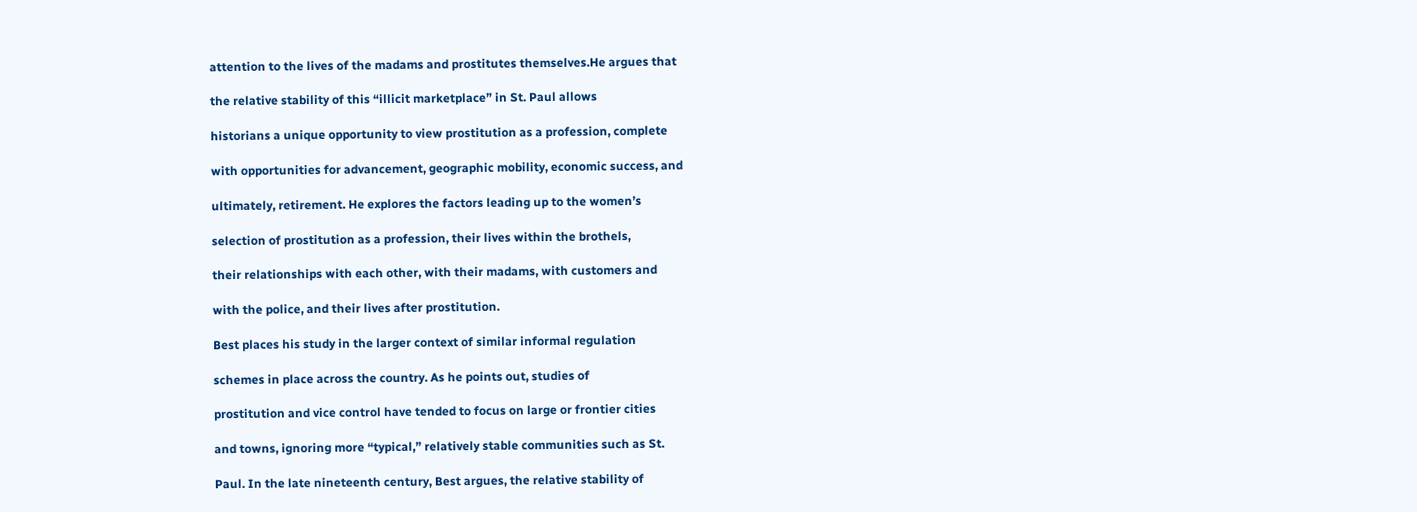attention to the lives of the madams and prostitutes themselves.He argues that

the relative stability of this “illicit marketplace” in St. Paul allows

historians a unique opportunity to view prostitution as a profession, complete

with opportunities for advancement, geographic mobility, economic success, and

ultimately, retirement. He explores the factors leading up to the women’s

selection of prostitution as a profession, their lives within the brothels,

their relationships with each other, with their madams, with customers and

with the police, and their lives after prostitution.

Best places his study in the larger context of similar informal regulation

schemes in place across the country. As he points out, studies of

prostitution and vice control have tended to focus on large or frontier cities

and towns, ignoring more “typical,” relatively stable communities such as St.

Paul. In the late nineteenth century, Best argues, the relative stability of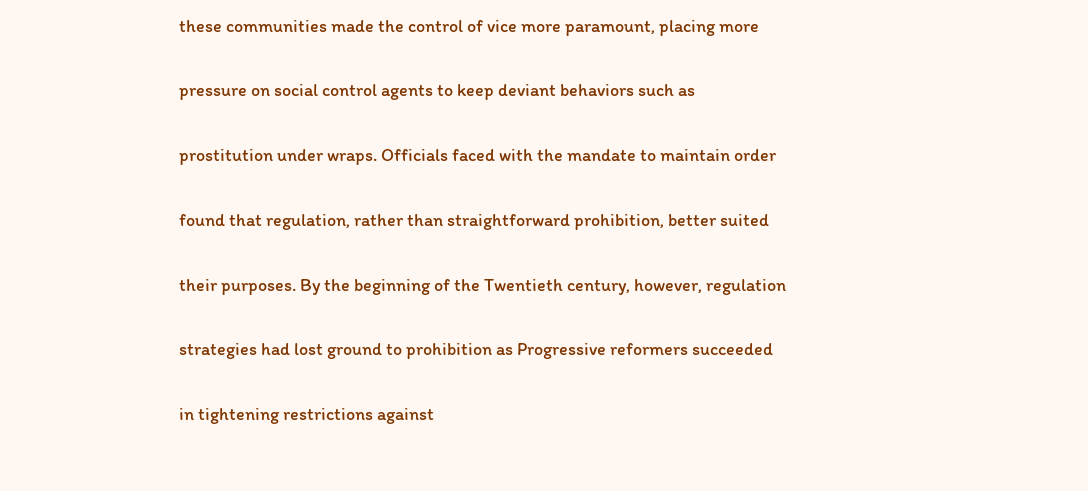these communities made the control of vice more paramount, placing more

pressure on social control agents to keep deviant behaviors such as

prostitution under wraps. Officials faced with the mandate to maintain order

found that regulation, rather than straightforward prohibition, better suited

their purposes. By the beginning of the Twentieth century, however, regulation

strategies had lost ground to prohibition as Progressive reformers succeeded

in tightening restrictions against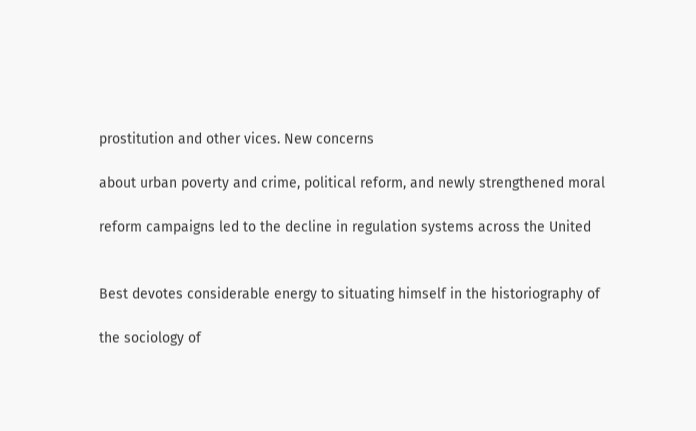prostitution and other vices. New concerns

about urban poverty and crime, political reform, and newly strengthened moral

reform campaigns led to the decline in regulation systems across the United


Best devotes considerable energy to situating himself in the historiography of

the sociology of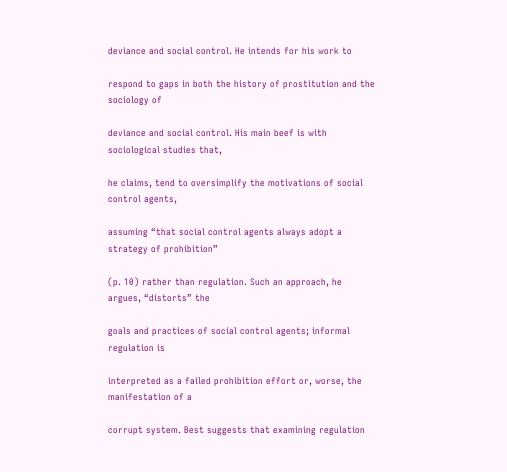deviance and social control. He intends for his work to

respond to gaps in both the history of prostitution and the sociology of

deviance and social control. His main beef is with sociological studies that,

he claims, tend to oversimplify the motivations of social control agents,

assuming “that social control agents always adopt a strategy of prohibition”

(p. 10) rather than regulation. Such an approach, he argues, “distorts” the

goals and practices of social control agents; informal regulation is

interpreted as a failed prohibition effort or, worse, the manifestation of a

corrupt system. Best suggests that examining regulation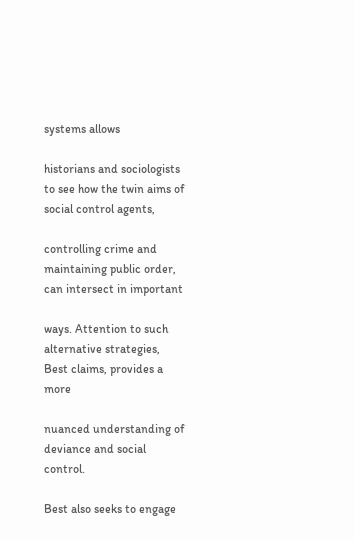systems allows

historians and sociologists to see how the twin aims of social control agents,

controlling crime and maintaining public order, can intersect in important

ways. Attention to such alternative strategies, Best claims, provides a more

nuanced understanding of deviance and social control.

Best also seeks to engage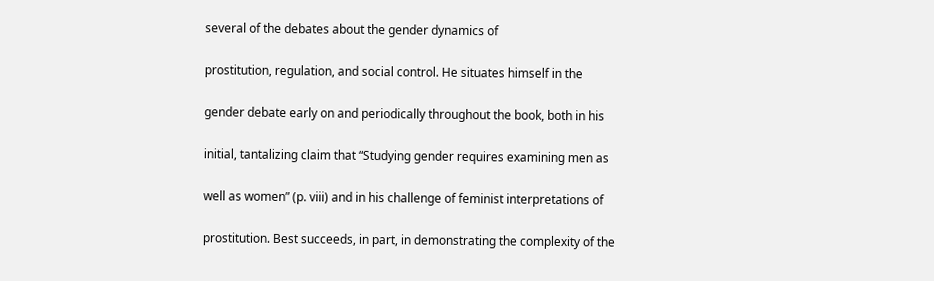several of the debates about the gender dynamics of

prostitution, regulation, and social control. He situates himself in the

gender debate early on and periodically throughout the book, both in his

initial, tantalizing claim that “Studying gender requires examining men as

well as women” (p. viii) and in his challenge of feminist interpretations of

prostitution. Best succeeds, in part, in demonstrating the complexity of the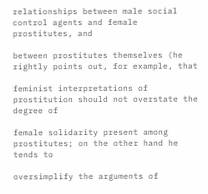relationships between male social control agents and female prostitutes, and

between prostitutes themselves (he rightly points out, for example, that

feminist interpretations of prostitution should not overstate the degree of

female solidarity present among prostitutes; on the other hand he tends to

oversimplify the arguments of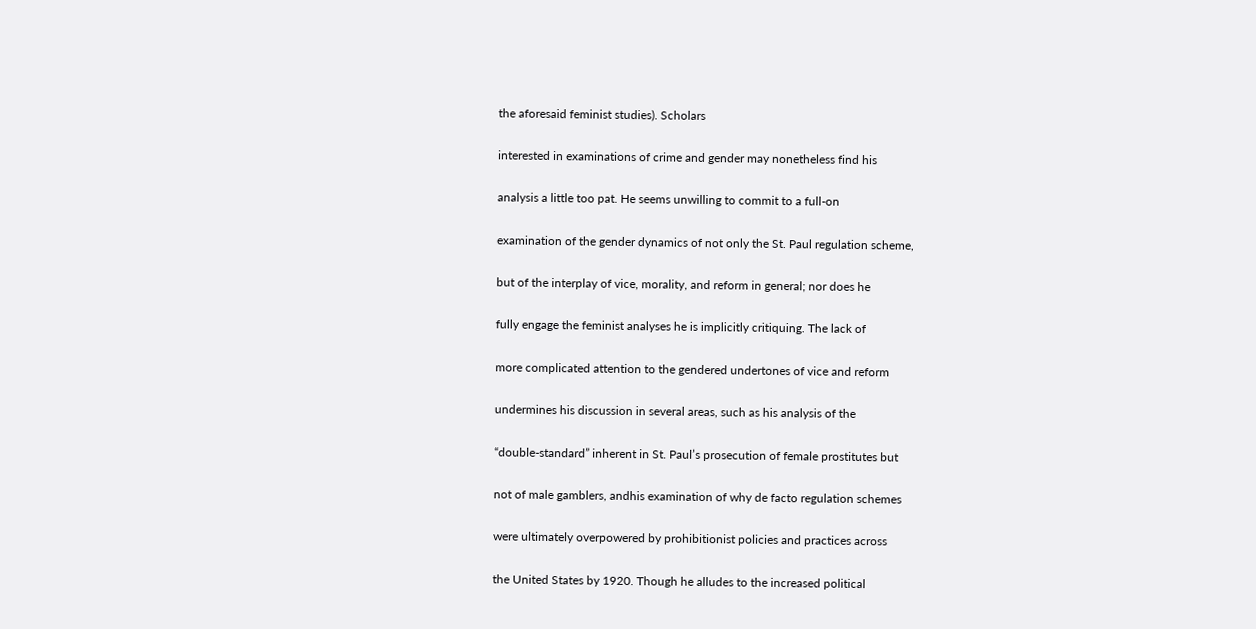the aforesaid feminist studies). Scholars

interested in examinations of crime and gender may nonetheless find his

analysis a little too pat. He seems unwilling to commit to a full-on

examination of the gender dynamics of not only the St. Paul regulation scheme,

but of the interplay of vice, morality, and reform in general; nor does he

fully engage the feminist analyses he is implicitly critiquing. The lack of

more complicated attention to the gendered undertones of vice and reform

undermines his discussion in several areas, such as his analysis of the

“double-standard” inherent in St. Paul’s prosecution of female prostitutes but

not of male gamblers, andhis examination of why de facto regulation schemes

were ultimately overpowered by prohibitionist policies and practices across

the United States by 1920. Though he alludes to the increased political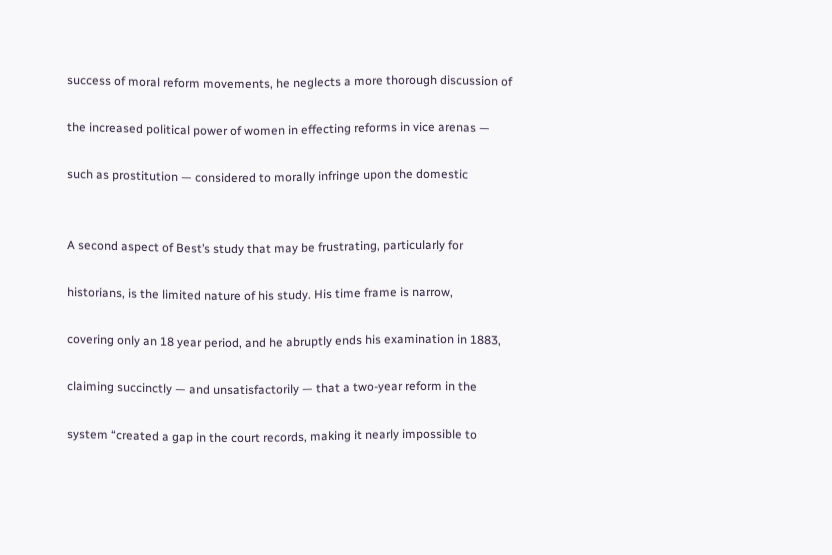success of moral reform movements, he neglects a more thorough discussion of

the increased political power of women in effecting reforms in vice arenas —

such as prostitution — considered to morally infringe upon the domestic


A second aspect of Best’s study that may be frustrating, particularly for

historians, is the limited nature of his study. His time frame is narrow,

covering only an 18 year period, and he abruptly ends his examination in 1883,

claiming succinctly — and unsatisfactorily — that a two-year reform in the

system “created a gap in the court records, making it nearly impossible to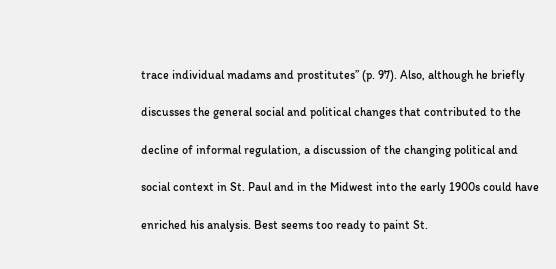trace individual madams and prostitutes” (p. 97). Also, although he briefly

discusses the general social and political changes that contributed to the

decline of informal regulation, a discussion of the changing political and

social context in St. Paul and in the Midwest into the early 1900s could have

enriched his analysis. Best seems too ready to paint St.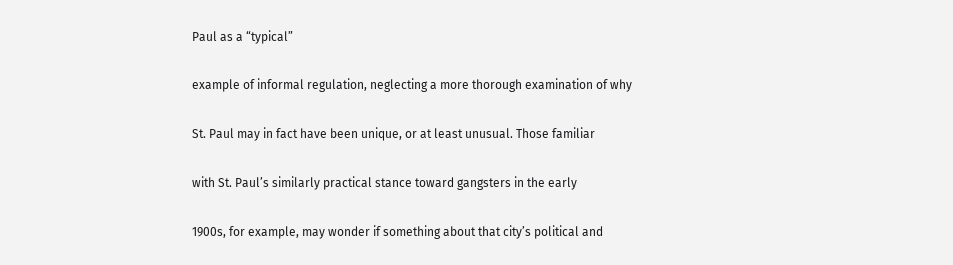Paul as a “typical”

example of informal regulation, neglecting a more thorough examination of why

St. Paul may in fact have been unique, or at least unusual. Those familiar

with St. Paul’s similarly practical stance toward gangsters in the early

1900s, for example, may wonder if something about that city’s political and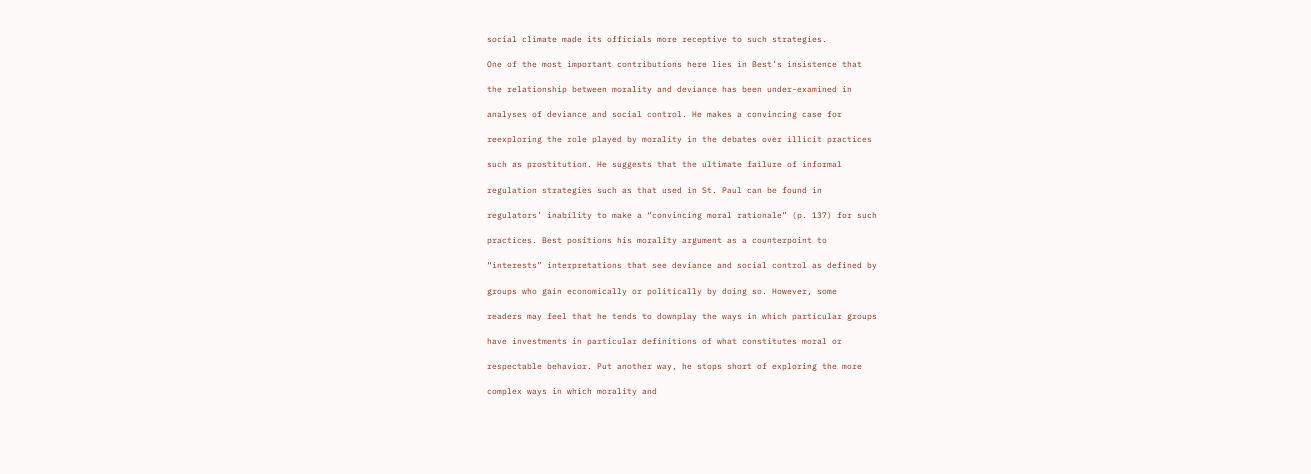social climate made its officials more receptive to such strategies.

One of the most important contributions here lies in Best’s insistence that

the relationship between morality and deviance has been under-examined in

analyses of deviance and social control. He makes a convincing case for

reexploring the role played by morality in the debates over illicit practices

such as prostitution. He suggests that the ultimate failure of informal

regulation strategies such as that used in St. Paul can be found in

regulators’ inability to make a “convincing moral rationale” (p. 137) for such

practices. Best positions his morality argument as a counterpoint to

“interests” interpretations that see deviance and social control as defined by

groups who gain economically or politically by doing so. However, some

readers may feel that he tends to downplay the ways in which particular groups

have investments in particular definitions of what constitutes moral or

respectable behavior. Put another way, he stops short of exploring the more

complex ways in which morality and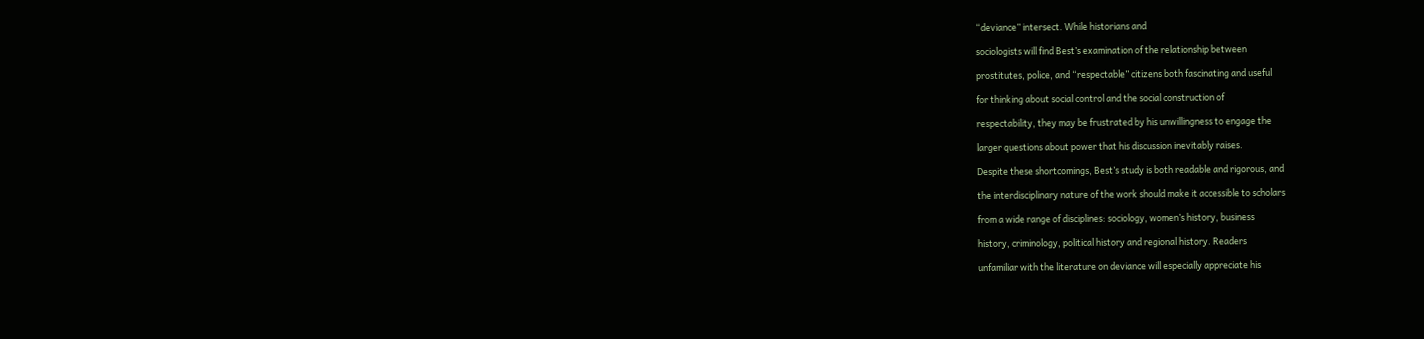“deviance” intersect. While historians and

sociologists will find Best’s examination of the relationship between

prostitutes, police, and “respectable” citizens both fascinating and useful

for thinking about social control and the social construction of

respectability, they may be frustrated by his unwillingness to engage the

larger questions about power that his discussion inevitably raises.

Despite these shortcomings, Best’s study is both readable and rigorous, and

the interdisciplinary nature of the work should make it accessible to scholars

from a wide range of disciplines: sociology, women’s history, business

history, criminology, political history and regional history. Readers

unfamiliar with the literature on deviance will especially appreciate his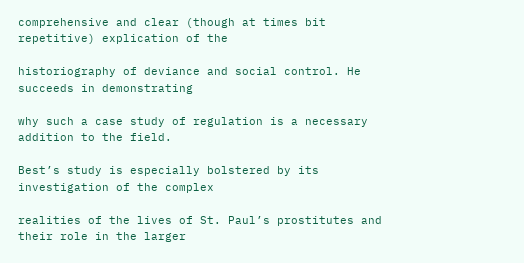comprehensive and clear (though at times bit repetitive) explication of the

historiography of deviance and social control. He succeeds in demonstrating

why such a case study of regulation is a necessary addition to the field.

Best’s study is especially bolstered by its investigation of the complex

realities of the lives of St. Paul’s prostitutes and their role in the larger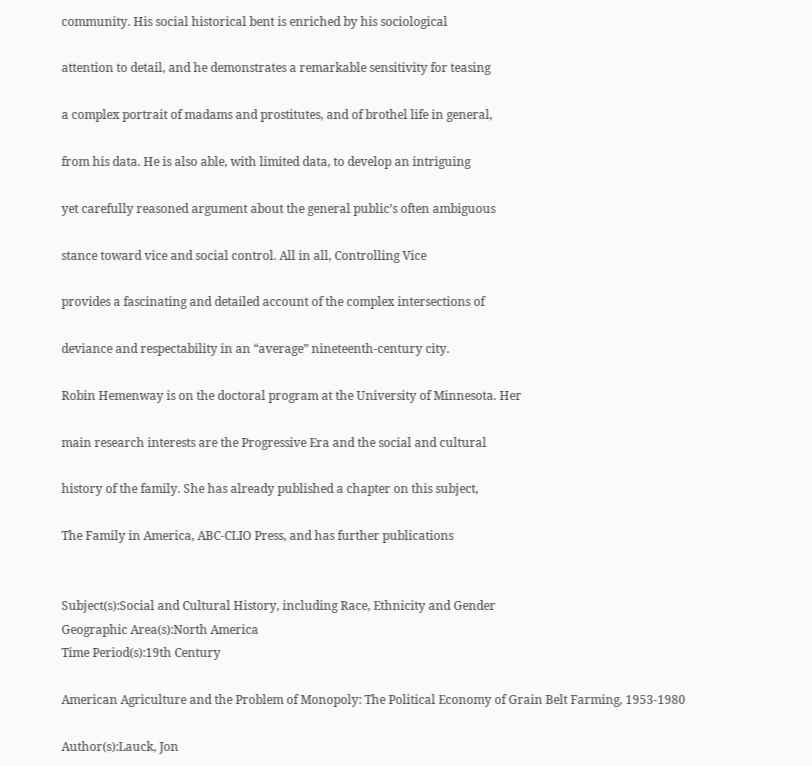community. His social historical bent is enriched by his sociological

attention to detail, and he demonstrates a remarkable sensitivity for teasing

a complex portrait of madams and prostitutes, and of brothel life in general,

from his data. He is also able, with limited data, to develop an intriguing

yet carefully reasoned argument about the general public’s often ambiguous

stance toward vice and social control. All in all, Controlling Vice

provides a fascinating and detailed account of the complex intersections of

deviance and respectability in an “average” nineteenth-century city.

Robin Hemenway is on the doctoral program at the University of Minnesota. Her

main research interests are the Progressive Era and the social and cultural

history of the family. She has already published a chapter on this subject,

The Family in America, ABC-CLIO Press, and has further publications


Subject(s):Social and Cultural History, including Race, Ethnicity and Gender
Geographic Area(s):North America
Time Period(s):19th Century

American Agriculture and the Problem of Monopoly: The Political Economy of Grain Belt Farming, 1953-1980

Author(s):Lauck, Jon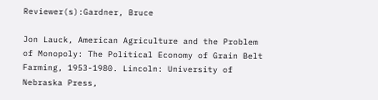Reviewer(s):Gardner, Bruce

Jon Lauck, American Agriculture and the Problem of Monopoly: The Political Economy of Grain Belt Farming, 1953-1980. Lincoln: University of Nebraska Press,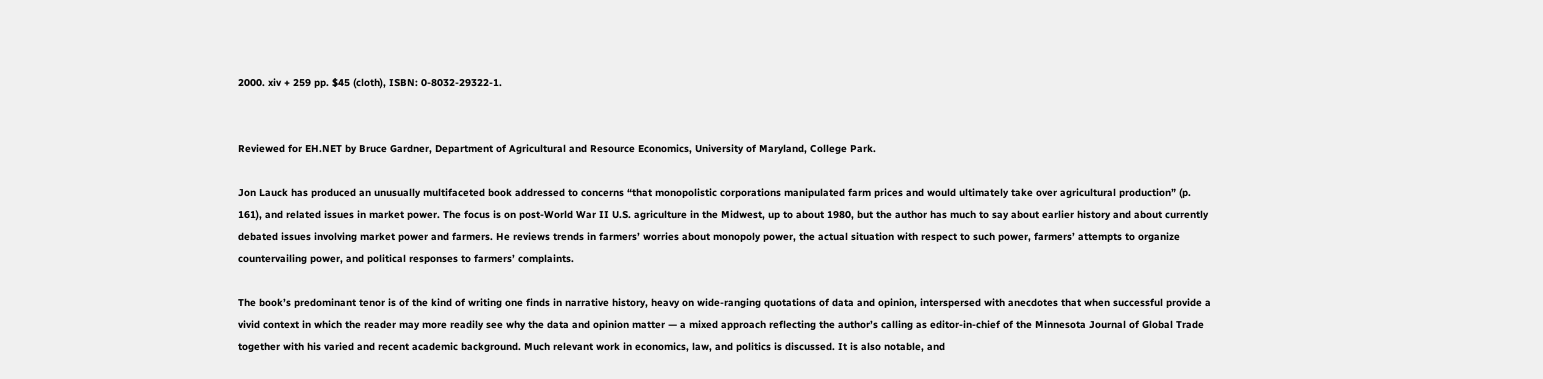2000. xiv + 259 pp. $45 (cloth), ISBN: 0-8032-29322-1.


Reviewed for EH.NET by Bruce Gardner, Department of Agricultural and Resource Economics, University of Maryland, College Park.

Jon Lauck has produced an unusually multifaceted book addressed to concerns “that monopolistic corporations manipulated farm prices and would ultimately take over agricultural production” (p. 161), and related issues in market power. The focus is on post-World War II U.S. agriculture in the Midwest, up to about 1980, but the author has much to say about earlier history and about currently debated issues involving market power and farmers. He reviews trends in farmers’ worries about monopoly power, the actual situation with respect to such power, farmers’ attempts to organize countervailing power, and political responses to farmers’ complaints.

The book’s predominant tenor is of the kind of writing one finds in narrative history, heavy on wide-ranging quotations of data and opinion, interspersed with anecdotes that when successful provide a vivid context in which the reader may more readily see why the data and opinion matter — a mixed approach reflecting the author’s calling as editor-in-chief of the Minnesota Journal of Global Trade together with his varied and recent academic background. Much relevant work in economics, law, and politics is discussed. It is also notable, and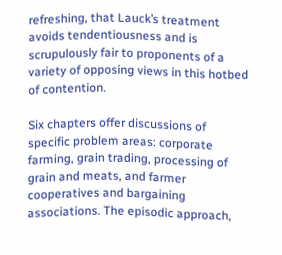refreshing, that Lauck’s treatment avoids tendentiousness and is scrupulously fair to proponents of a variety of opposing views in this hotbed of contention.

Six chapters offer discussions of specific problem areas: corporate farming, grain trading, processing of grain and meats, and farmer cooperatives and bargaining associations. The episodic approach,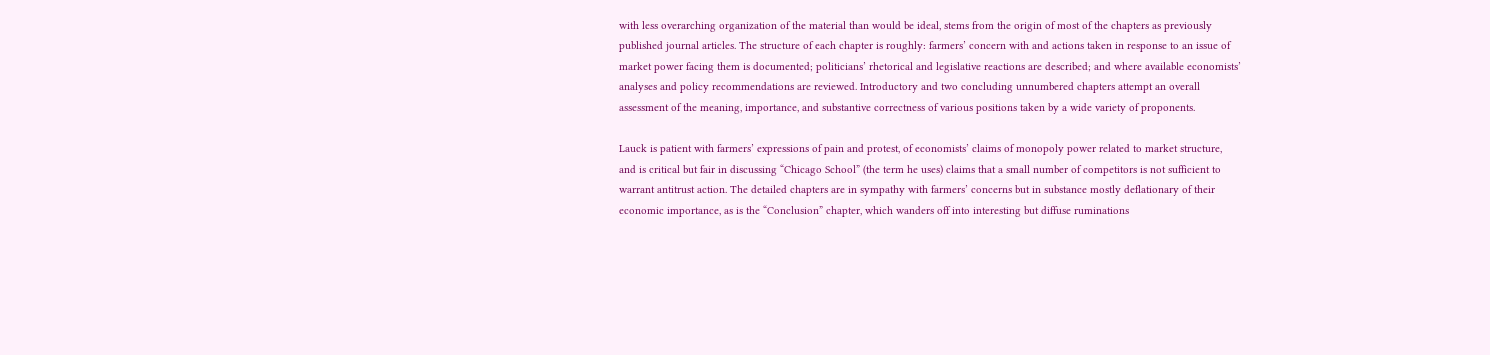with less overarching organization of the material than would be ideal, stems from the origin of most of the chapters as previously published journal articles. The structure of each chapter is roughly: farmers’ concern with and actions taken in response to an issue of market power facing them is documented; politicians’ rhetorical and legislative reactions are described; and where available economists’ analyses and policy recommendations are reviewed. Introductory and two concluding unnumbered chapters attempt an overall assessment of the meaning, importance, and substantive correctness of various positions taken by a wide variety of proponents.

Lauck is patient with farmers’ expressions of pain and protest, of economists’ claims of monopoly power related to market structure, and is critical but fair in discussing “Chicago School” (the term he uses) claims that a small number of competitors is not sufficient to warrant antitrust action. The detailed chapters are in sympathy with farmers’ concerns but in substance mostly deflationary of their economic importance, as is the “Conclusion” chapter, which wanders off into interesting but diffuse ruminations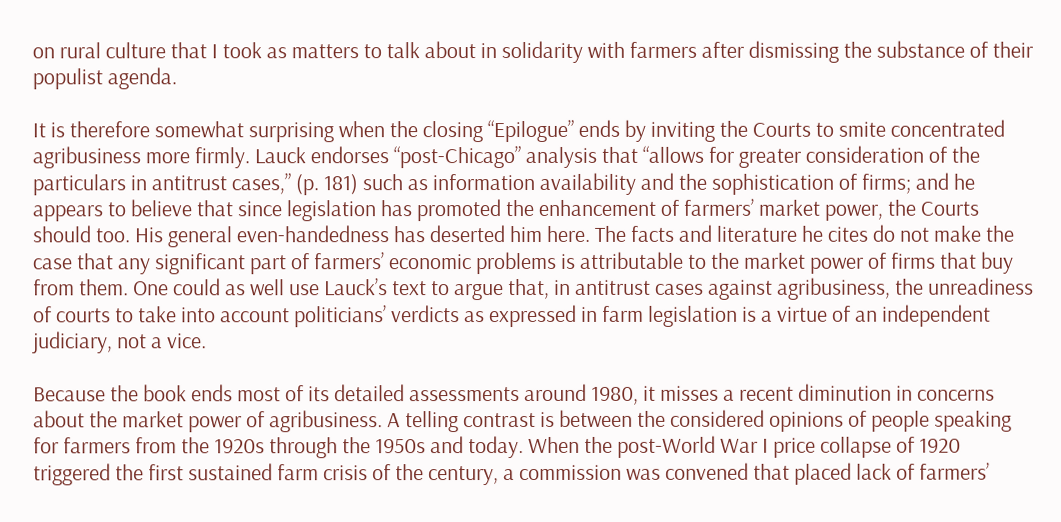on rural culture that I took as matters to talk about in solidarity with farmers after dismissing the substance of their populist agenda.

It is therefore somewhat surprising when the closing “Epilogue” ends by inviting the Courts to smite concentrated agribusiness more firmly. Lauck endorses “post-Chicago” analysis that “allows for greater consideration of the particulars in antitrust cases,” (p. 181) such as information availability and the sophistication of firms; and he appears to believe that since legislation has promoted the enhancement of farmers’ market power, the Courts should too. His general even-handedness has deserted him here. The facts and literature he cites do not make the case that any significant part of farmers’ economic problems is attributable to the market power of firms that buy from them. One could as well use Lauck’s text to argue that, in antitrust cases against agribusiness, the unreadiness of courts to take into account politicians’ verdicts as expressed in farm legislation is a virtue of an independent judiciary, not a vice.

Because the book ends most of its detailed assessments around 1980, it misses a recent diminution in concerns about the market power of agribusiness. A telling contrast is between the considered opinions of people speaking for farmers from the 1920s through the 1950s and today. When the post-World War I price collapse of 1920 triggered the first sustained farm crisis of the century, a commission was convened that placed lack of farmers’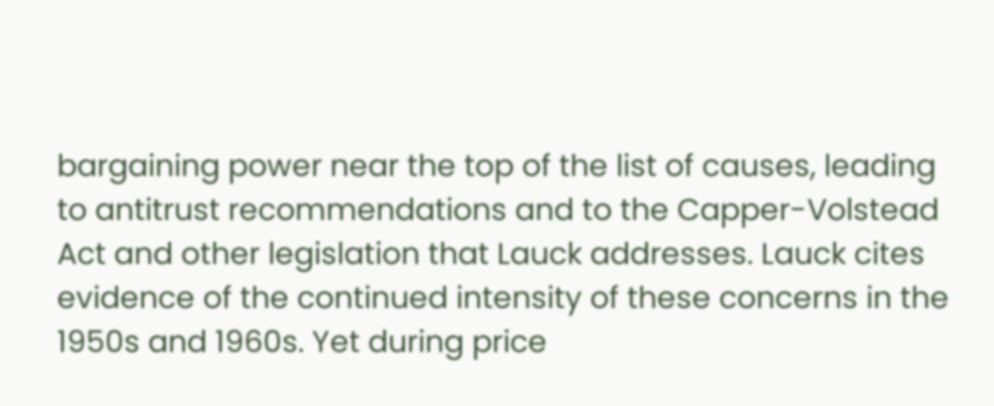bargaining power near the top of the list of causes, leading to antitrust recommendations and to the Capper-Volstead Act and other legislation that Lauck addresses. Lauck cites evidence of the continued intensity of these concerns in the 1950s and 1960s. Yet during price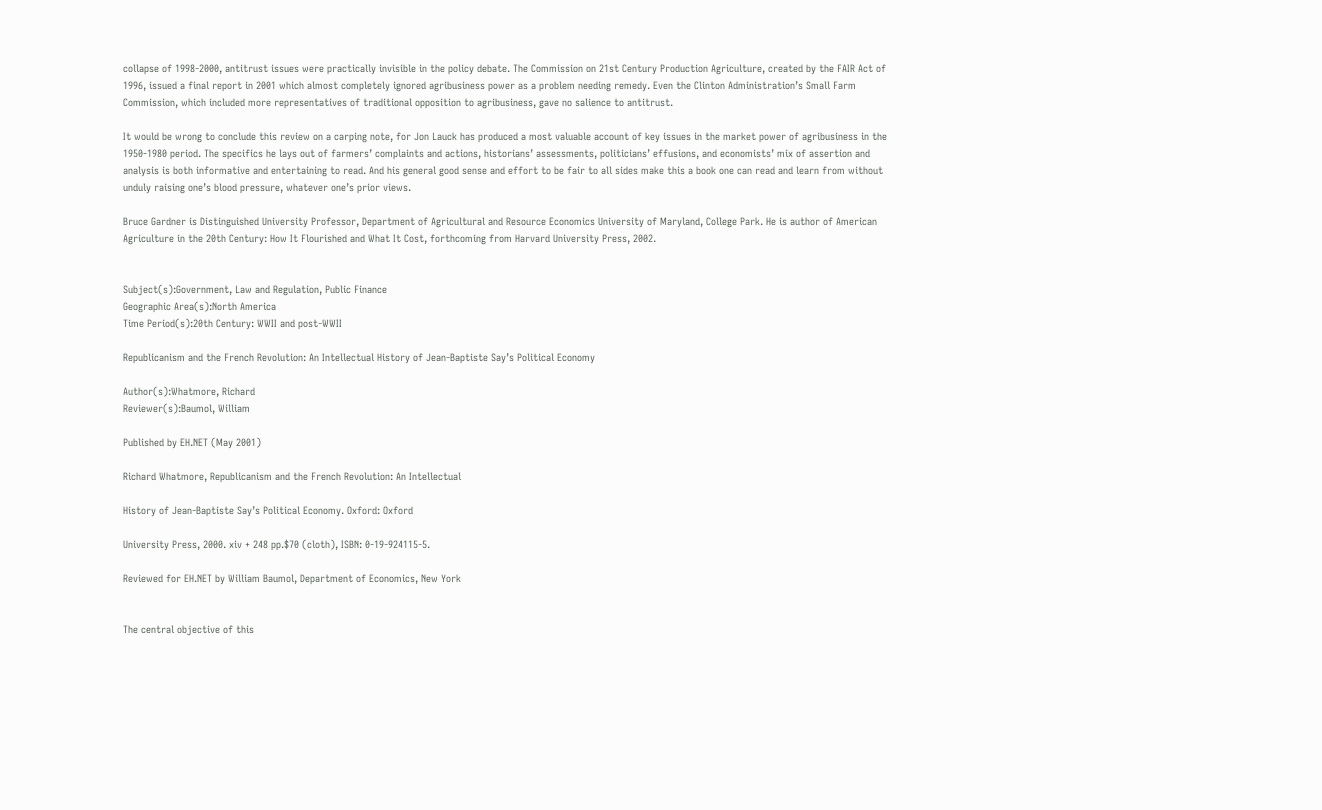collapse of 1998-2000, antitrust issues were practically invisible in the policy debate. The Commission on 21st Century Production Agriculture, created by the FAIR Act of 1996, issued a final report in 2001 which almost completely ignored agribusiness power as a problem needing remedy. Even the Clinton Administration’s Small Farm Commission, which included more representatives of traditional opposition to agribusiness, gave no salience to antitrust.

It would be wrong to conclude this review on a carping note, for Jon Lauck has produced a most valuable account of key issues in the market power of agribusiness in the 1950-1980 period. The specifics he lays out of farmers’ complaints and actions, historians’ assessments, politicians’ effusions, and economists’ mix of assertion and analysis is both informative and entertaining to read. And his general good sense and effort to be fair to all sides make this a book one can read and learn from without unduly raising one’s blood pressure, whatever one’s prior views.

Bruce Gardner is Distinguished University Professor, Department of Agricultural and Resource Economics University of Maryland, College Park. He is author of American Agriculture in the 20th Century: How It Flourished and What It Cost, forthcoming from Harvard University Press, 2002.


Subject(s):Government, Law and Regulation, Public Finance
Geographic Area(s):North America
Time Period(s):20th Century: WWII and post-WWII

Republicanism and the French Revolution: An Intellectual History of Jean-Baptiste Say’s Political Economy

Author(s):Whatmore, Richard
Reviewer(s):Baumol, William

Published by EH.NET (May 2001)

Richard Whatmore, Republicanism and the French Revolution: An Intellectual

History of Jean-Baptiste Say’s Political Economy. Oxford: Oxford

University Press, 2000. xiv + 248 pp.$70 (cloth), ISBN: 0-19-924115-5.

Reviewed for EH.NET by William Baumol, Department of Economics, New York


The central objective of this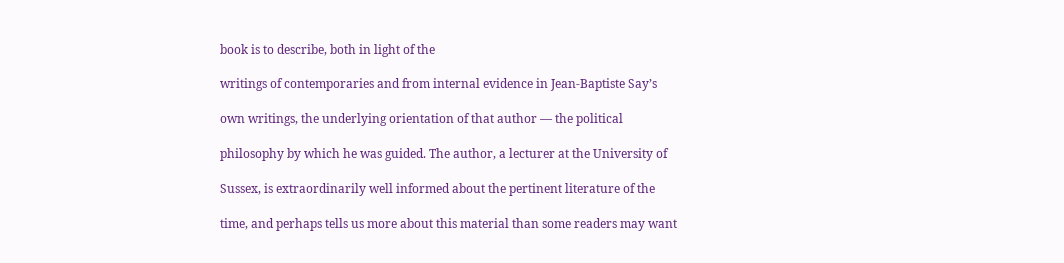book is to describe, both in light of the

writings of contemporaries and from internal evidence in Jean-Baptiste Say’s

own writings, the underlying orientation of that author — the political

philosophy by which he was guided. The author, a lecturer at the University of

Sussex, is extraordinarily well informed about the pertinent literature of the

time, and perhaps tells us more about this material than some readers may want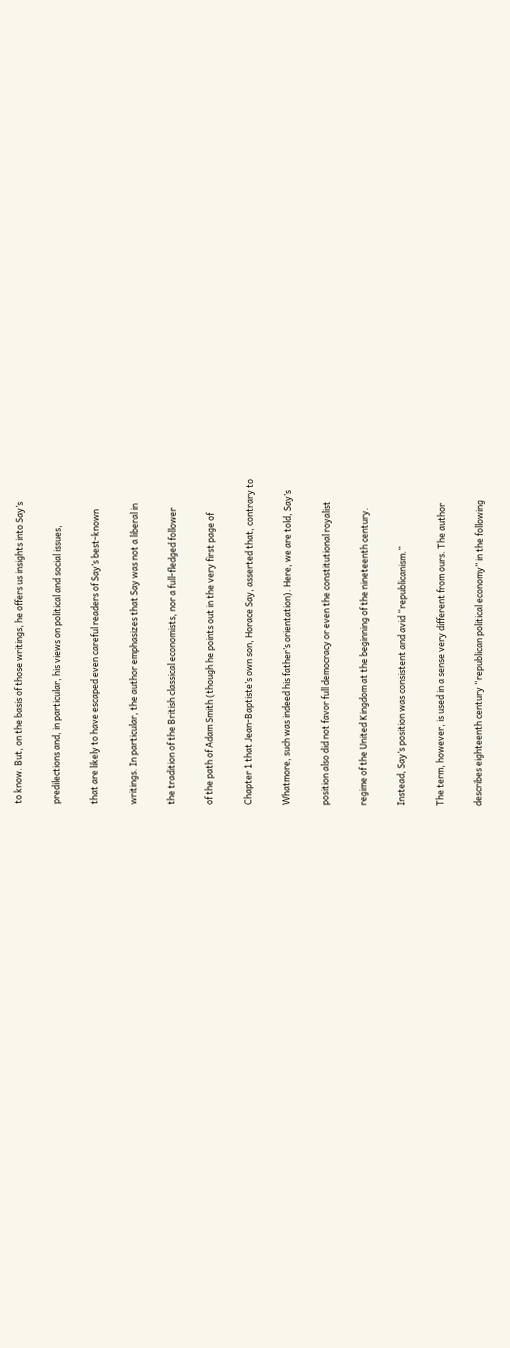to know. But, on the basis of those writings, he offers us insights into Say’s

predilections and, in particular, his views on political and social issues,

that are likely to have escaped even careful readers of Say’s best-known

writings. In particular, the author emphasizes that Say was not a liberal in

the tradition of the British classical economists, nor a full-fledged follower

of the path of Adam Smith (though he points out in the very first page of

Chapter 1 that Jean-Baptiste’s own son, Horace Say, asserted that, contrary to

Whatmore, such was indeed his father’s orientation). Here, we are told, Say’s

position also did not favor full democracy or even the constitutional royalist

regime of the United Kingdom at the beginning of the nineteenth century.

Instead, Say’s position was consistent and avid “republicanism.”

The term, however, is used in a sense very different from ours. The author

describes eighteenth century “republican political economy” in the following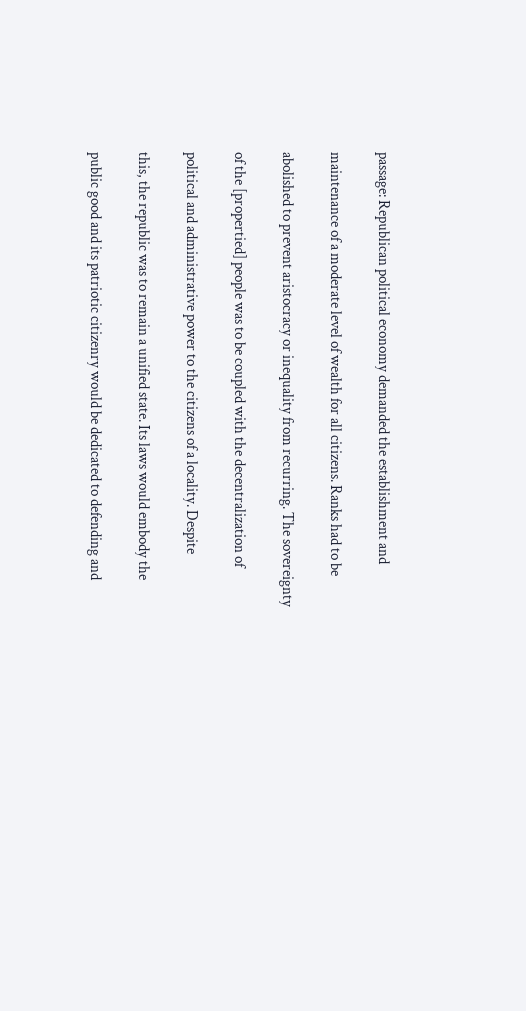passage: Republican political economy demanded the establishment and

maintenance of a moderate level of wealth for all citizens. Ranks had to be

abolished to prevent aristocracy or inequality from recurring. The sovereignty

of the [propertied] people was to be coupled with the decentralization of

political and administrative power to the citizens of a locality. Despite

this, the republic was to remain a unified state. Its laws would embody the

public good and its patriotic citizenry would be dedicated to defending and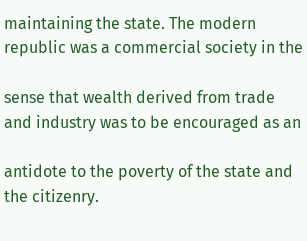maintaining the state. The modern republic was a commercial society in the

sense that wealth derived from trade and industry was to be encouraged as an

antidote to the poverty of the state and the citizenry.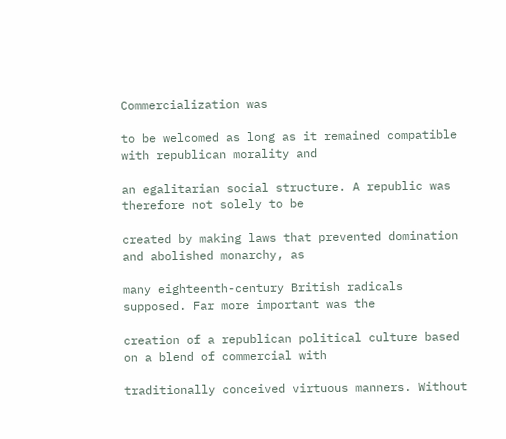Commercialization was

to be welcomed as long as it remained compatible with republican morality and

an egalitarian social structure. A republic was therefore not solely to be

created by making laws that prevented domination and abolished monarchy, as

many eighteenth-century British radicals supposed. Far more important was the

creation of a republican political culture based on a blend of commercial with

traditionally conceived virtuous manners. Without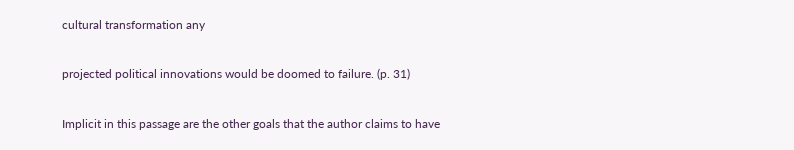cultural transformation any

projected political innovations would be doomed to failure. (p. 31)

Implicit in this passage are the other goals that the author claims to have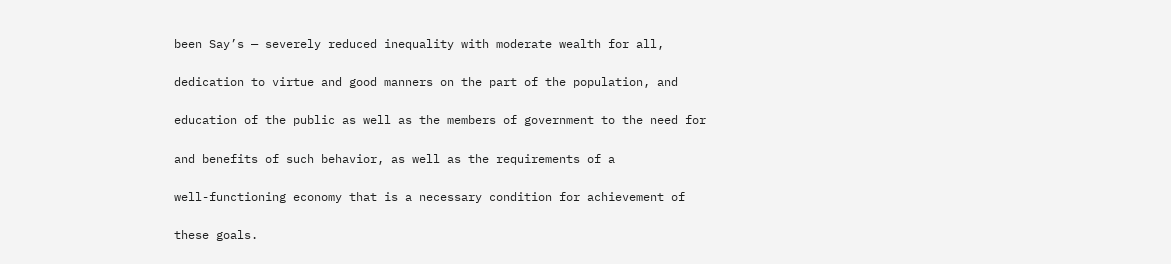been Say’s — severely reduced inequality with moderate wealth for all,

dedication to virtue and good manners on the part of the population, and

education of the public as well as the members of government to the need for

and benefits of such behavior, as well as the requirements of a

well-functioning economy that is a necessary condition for achievement of

these goals.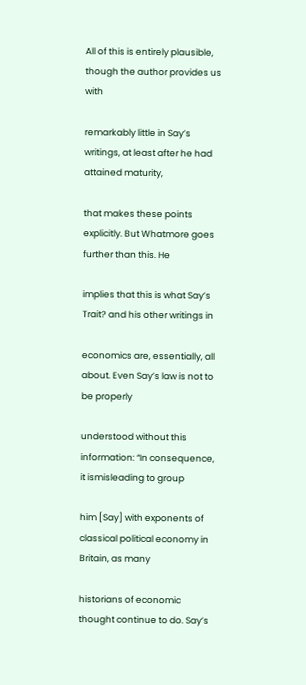All of this is entirely plausible, though the author provides us with

remarkably little in Say’s writings, at least after he had attained maturity,

that makes these points explicitly. But Whatmore goes further than this. He

implies that this is what Say’s Trait? and his other writings in

economics are, essentially, all about. Even Say’s law is not to be properly

understood without this information: “In consequence, it ismisleading to group

him [Say] with exponents of classical political economy in Britain, as many

historians of economic thought continue to do. Say’s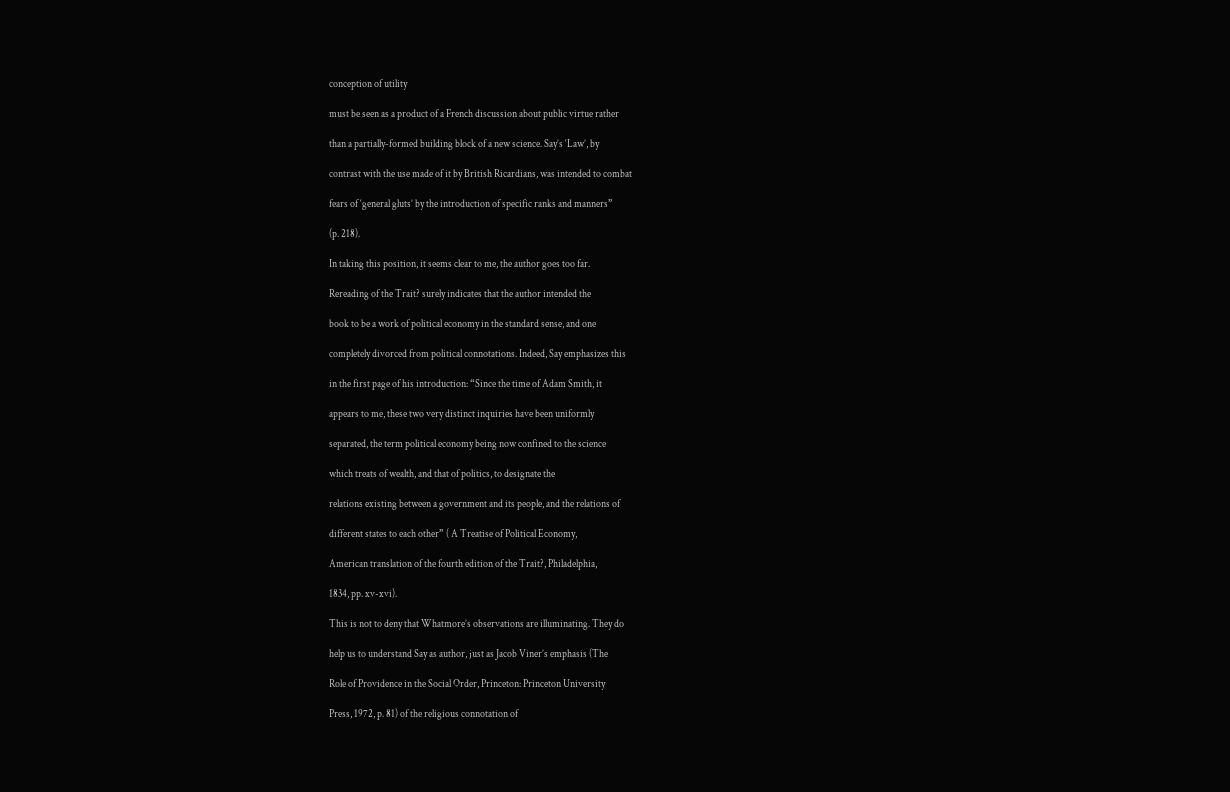conception of utility

must be seen as a product of a French discussion about public virtue rather

than a partially-formed building block of a new science. Say’s ‘Law’, by

contrast with the use made of it by British Ricardians, was intended to combat

fears of ‘general gluts’ by the introduction of specific ranks and manners”

(p. 218).

In taking this position, it seems clear to me, the author goes too far.

Rereading of the Trait? surely indicates that the author intended the

book to be a work of political economy in the standard sense, and one

completely divorced from political connotations. Indeed, Say emphasizes this

in the first page of his introduction: “Since the time of Adam Smith, it

appears to me, these two very distinct inquiries have been uniformly

separated, the term political economy being now confined to the science

which treats of wealth, and that of politics, to designate the

relations existing between a government and its people, and the relations of

different states to each other” ( A Treatise of Political Economy,

American translation of the fourth edition of the Trait?, Philadelphia,

1834, pp. xv-xvi).

This is not to deny that Whatmore’s observations are illuminating. They do

help us to understand Say as author, just as Jacob Viner’s emphasis (The

Role of Providence in the Social Order, Princeton: Princeton University

Press, 1972, p. 81) of the religious connotation of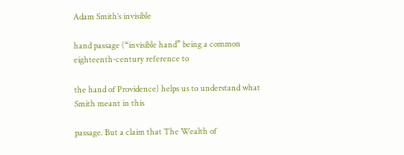Adam Smith’s invisible

hand passage (“invisible hand” being a common eighteenth-century reference to

the hand of Providence) helps us to understand what Smith meant in this

passage. But a claim that The Wealth of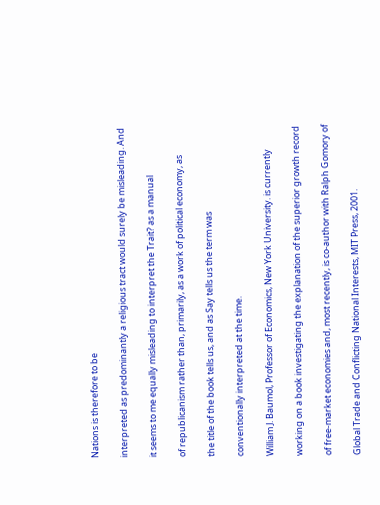Nations is therefore to be

interpreted as predominantly a religious tract would surely be misleading. And

it seems to me equally misleading to interpret the Trait? as a manual

of republicanism rather than, primarily, as a work of political economy, as

the title of the book tells us, and as Say tells us the term was

conventionally interpreted at the time.

William J. Baumol, Professor of Economics, New York University. is currently

working on a book investigating the explanation of the superior growth record

of free-market economies and, most recently, is co-author with Ralph Gomory of

Global Trade and Conflicting National Interests, MIT Press, 2001.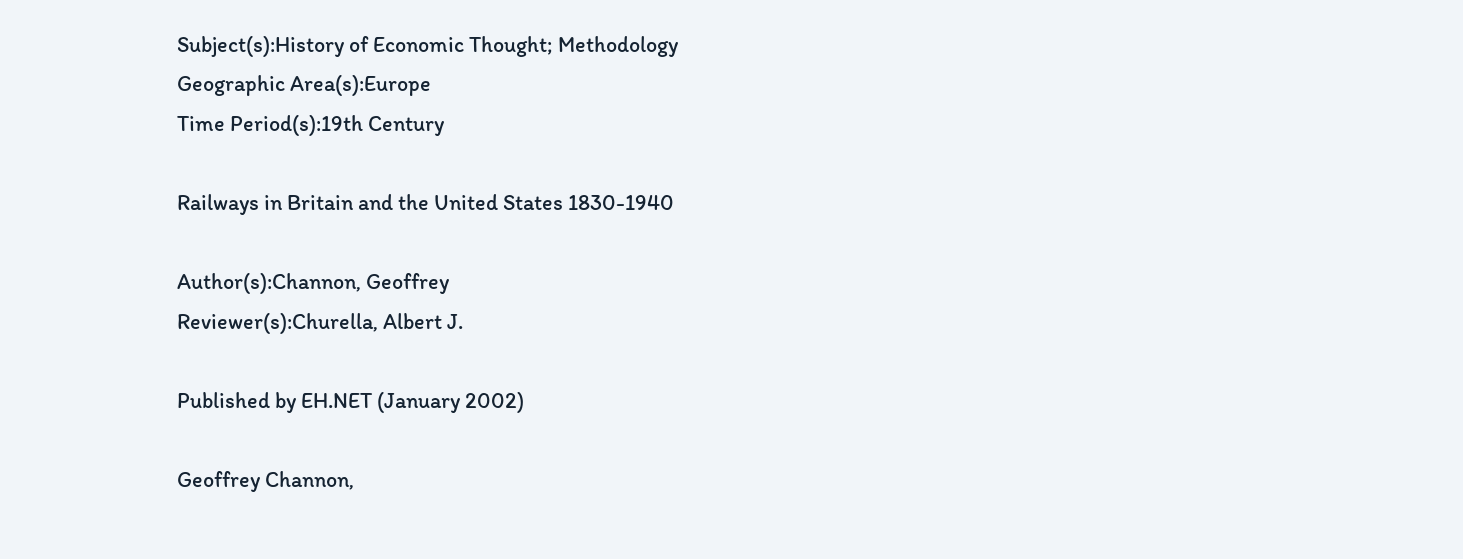Subject(s):History of Economic Thought; Methodology
Geographic Area(s):Europe
Time Period(s):19th Century

Railways in Britain and the United States 1830-1940

Author(s):Channon, Geoffrey
Reviewer(s):Churella, Albert J.

Published by EH.NET (January 2002)

Geoffrey Channon,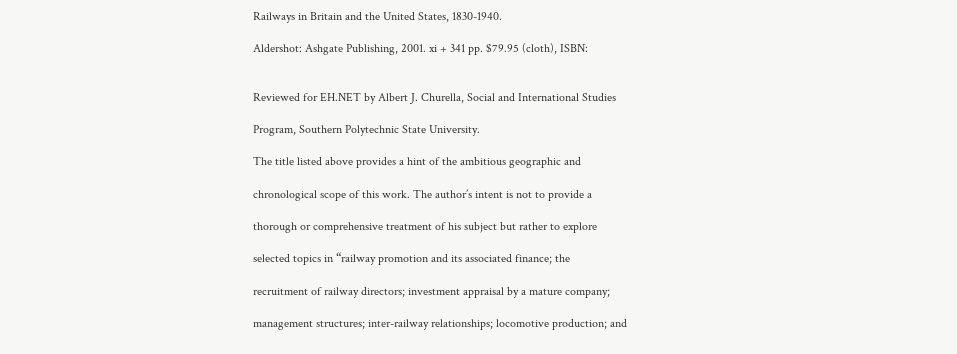Railways in Britain and the United States, 1830-1940.

Aldershot: Ashgate Publishing, 2001. xi + 341 pp. $79.95 (cloth), ISBN:


Reviewed for EH.NET by Albert J. Churella, Social and International Studies

Program, Southern Polytechnic State University.

The title listed above provides a hint of the ambitious geographic and

chronological scope of this work. The author’s intent is not to provide a

thorough or comprehensive treatment of his subject but rather to explore

selected topics in “railway promotion and its associated finance; the

recruitment of railway directors; investment appraisal by a mature company;

management structures; inter-railway relationships; locomotive production; and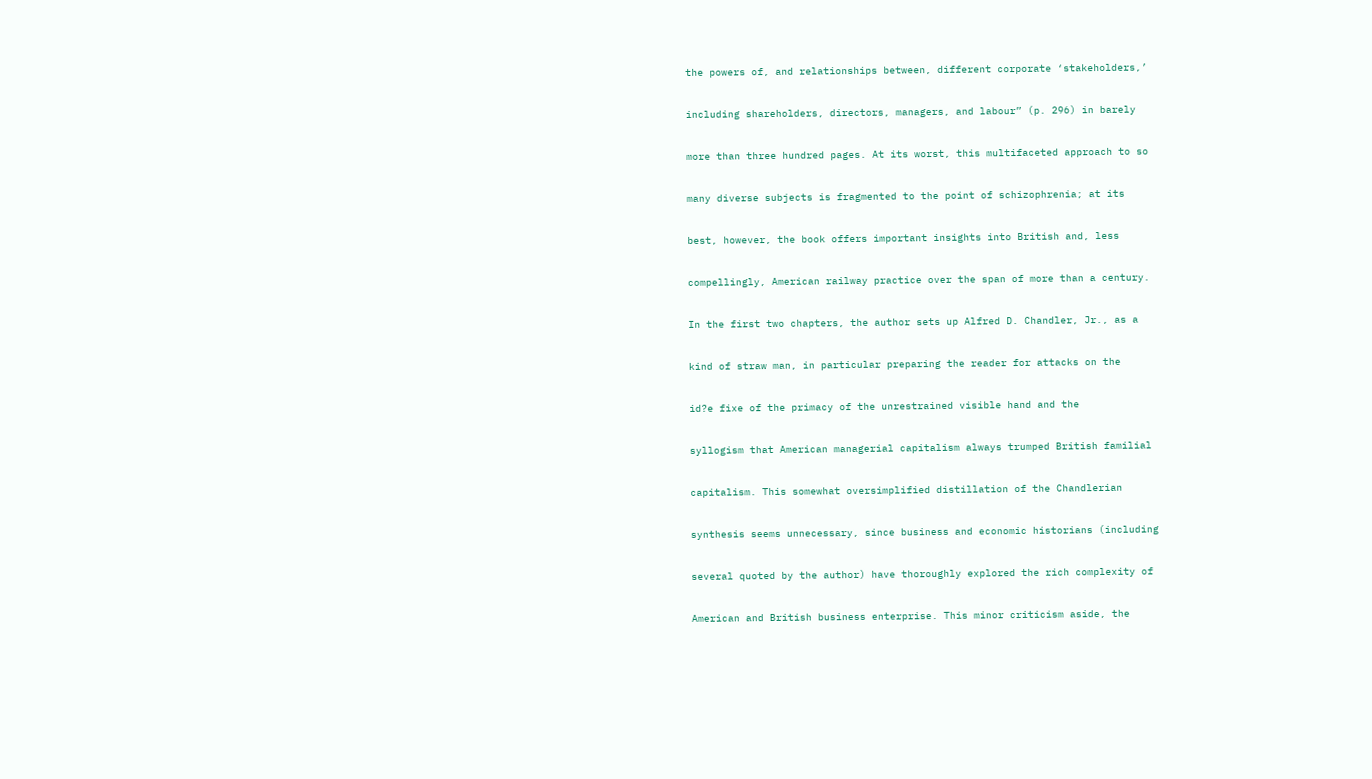the powers of, and relationships between, different corporate ‘stakeholders,’

including shareholders, directors, managers, and labour” (p. 296) in barely

more than three hundred pages. At its worst, this multifaceted approach to so

many diverse subjects is fragmented to the point of schizophrenia; at its

best, however, the book offers important insights into British and, less

compellingly, American railway practice over the span of more than a century.

In the first two chapters, the author sets up Alfred D. Chandler, Jr., as a

kind of straw man, in particular preparing the reader for attacks on the

id?e fixe of the primacy of the unrestrained visible hand and the

syllogism that American managerial capitalism always trumped British familial

capitalism. This somewhat oversimplified distillation of the Chandlerian

synthesis seems unnecessary, since business and economic historians (including

several quoted by the author) have thoroughly explored the rich complexity of

American and British business enterprise. This minor criticism aside, the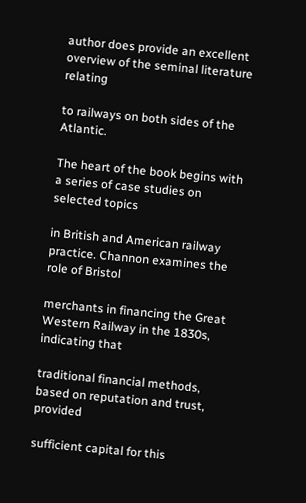author does provide an excellent overview of the seminal literature relating

to railways on both sides of the Atlantic.

The heart of the book begins with a series of case studies on selected topics

in British and American railway practice. Channon examines the role of Bristol

merchants in financing the Great Western Railway in the 1830s, indicating that

traditional financial methods, based on reputation and trust, provided

sufficient capital for this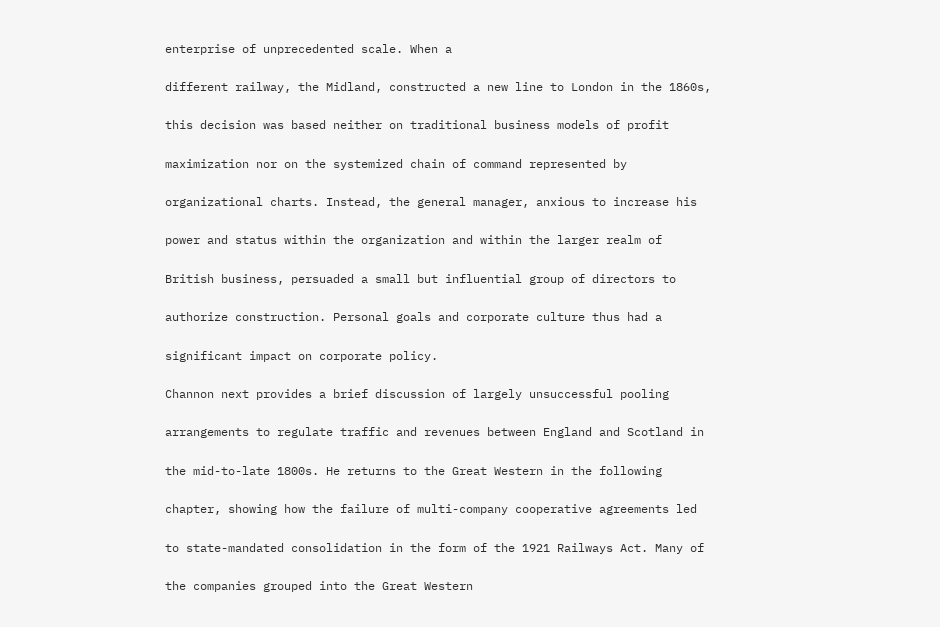enterprise of unprecedented scale. When a

different railway, the Midland, constructed a new line to London in the 1860s,

this decision was based neither on traditional business models of profit

maximization nor on the systemized chain of command represented by

organizational charts. Instead, the general manager, anxious to increase his

power and status within the organization and within the larger realm of

British business, persuaded a small but influential group of directors to

authorize construction. Personal goals and corporate culture thus had a

significant impact on corporate policy.

Channon next provides a brief discussion of largely unsuccessful pooling

arrangements to regulate traffic and revenues between England and Scotland in

the mid-to-late 1800s. He returns to the Great Western in the following

chapter, showing how the failure of multi-company cooperative agreements led

to state-mandated consolidation in the form of the 1921 Railways Act. Many of

the companies grouped into the Great Western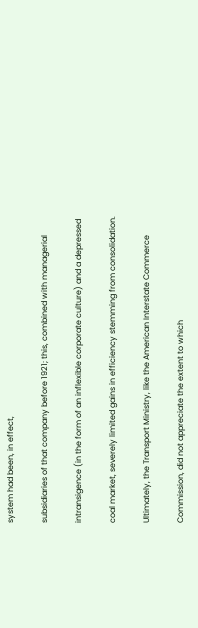system had been, in effect,

subsidiaries of that company before 1921; this, combined with managerial

intransigence (in the form of an inflexible corporate culture) and a depressed

coal market, severely limited gains in efficiency stemming from consolidation.

Ultimately, the Transport Ministry, like the American Interstate Commerce

Commission, did not appreciate the extent to which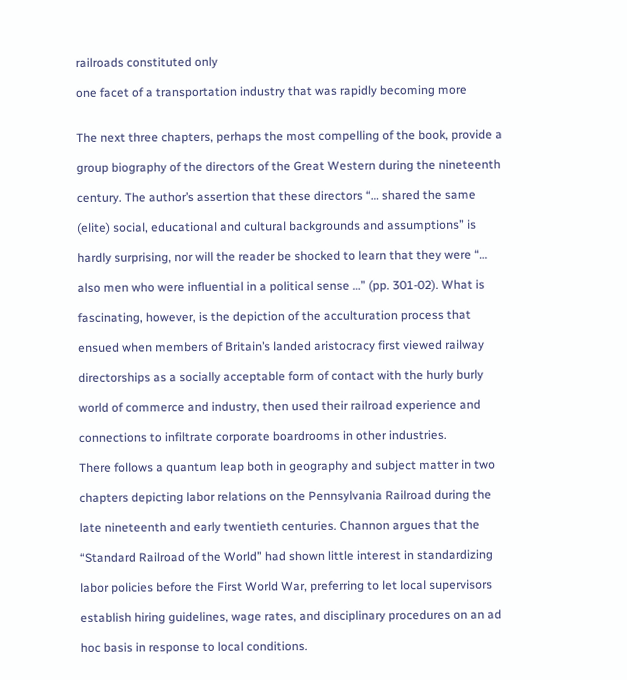railroads constituted only

one facet of a transportation industry that was rapidly becoming more


The next three chapters, perhaps the most compelling of the book, provide a

group biography of the directors of the Great Western during the nineteenth

century. The author’s assertion that these directors “… shared the same

(elite) social, educational and cultural backgrounds and assumptions” is

hardly surprising, nor will the reader be shocked to learn that they were “…

also men who were influential in a political sense …” (pp. 301-02). What is

fascinating, however, is the depiction of the acculturation process that

ensued when members of Britain’s landed aristocracy first viewed railway

directorships as a socially acceptable form of contact with the hurly burly

world of commerce and industry, then used their railroad experience and

connections to infiltrate corporate boardrooms in other industries.

There follows a quantum leap both in geography and subject matter in two

chapters depicting labor relations on the Pennsylvania Railroad during the

late nineteenth and early twentieth centuries. Channon argues that the

“Standard Railroad of the World” had shown little interest in standardizing

labor policies before the First World War, preferring to let local supervisors

establish hiring guidelines, wage rates, and disciplinary procedures on an ad

hoc basis in response to local conditions.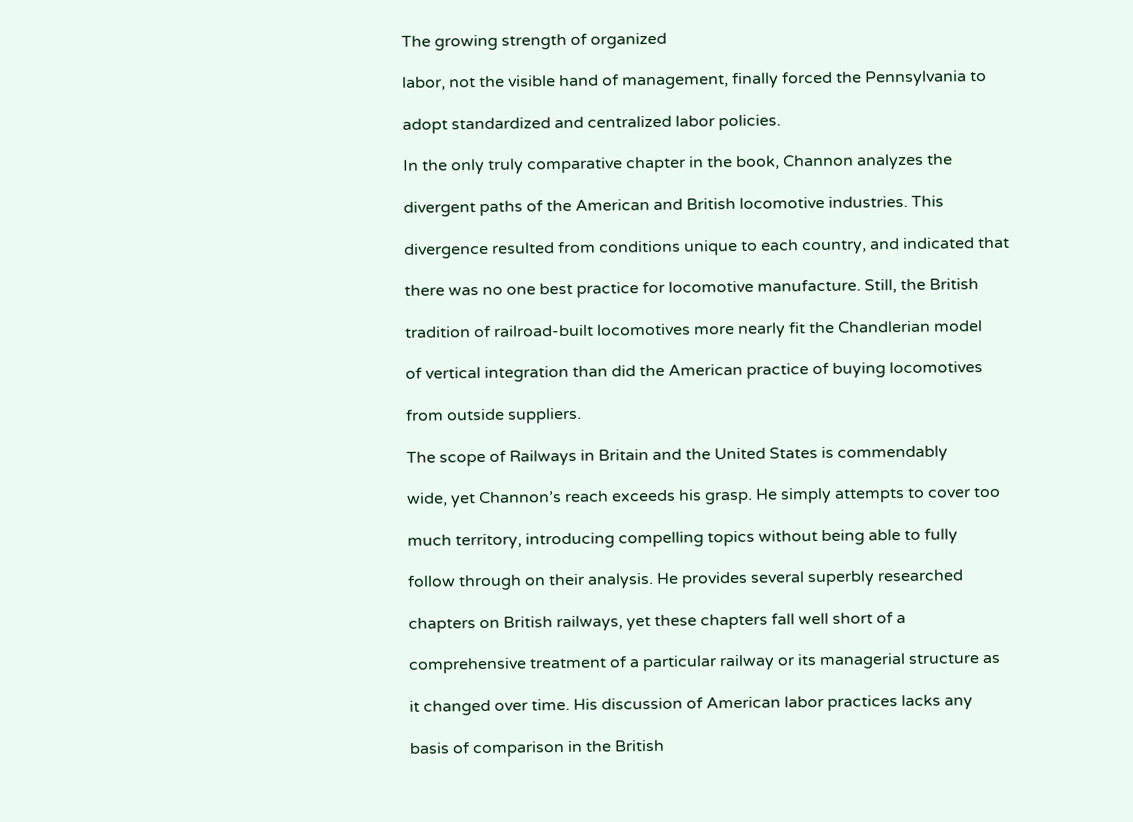The growing strength of organized

labor, not the visible hand of management, finally forced the Pennsylvania to

adopt standardized and centralized labor policies.

In the only truly comparative chapter in the book, Channon analyzes the

divergent paths of the American and British locomotive industries. This

divergence resulted from conditions unique to each country, and indicated that

there was no one best practice for locomotive manufacture. Still, the British

tradition of railroad-built locomotives more nearly fit the Chandlerian model

of vertical integration than did the American practice of buying locomotives

from outside suppliers.

The scope of Railways in Britain and the United States is commendably

wide, yet Channon’s reach exceeds his grasp. He simply attempts to cover too

much territory, introducing compelling topics without being able to fully

follow through on their analysis. He provides several superbly researched

chapters on British railways, yet these chapters fall well short of a

comprehensive treatment of a particular railway or its managerial structure as

it changed over time. His discussion of American labor practices lacks any

basis of comparison in the British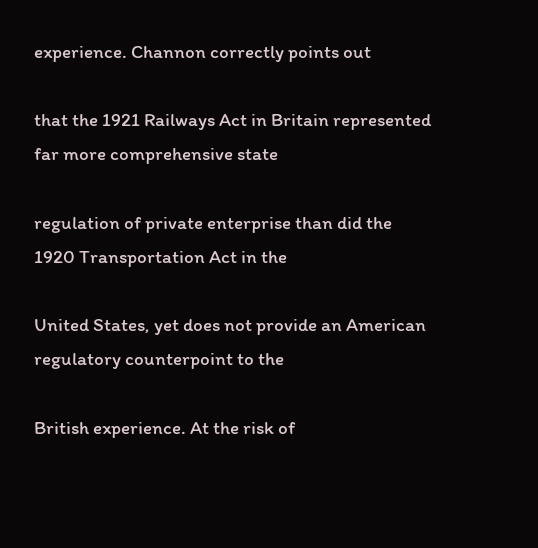experience. Channon correctly points out

that the 1921 Railways Act in Britain represented far more comprehensive state

regulation of private enterprise than did the 1920 Transportation Act in the

United States, yet does not provide an American regulatory counterpoint to the

British experience. At the risk of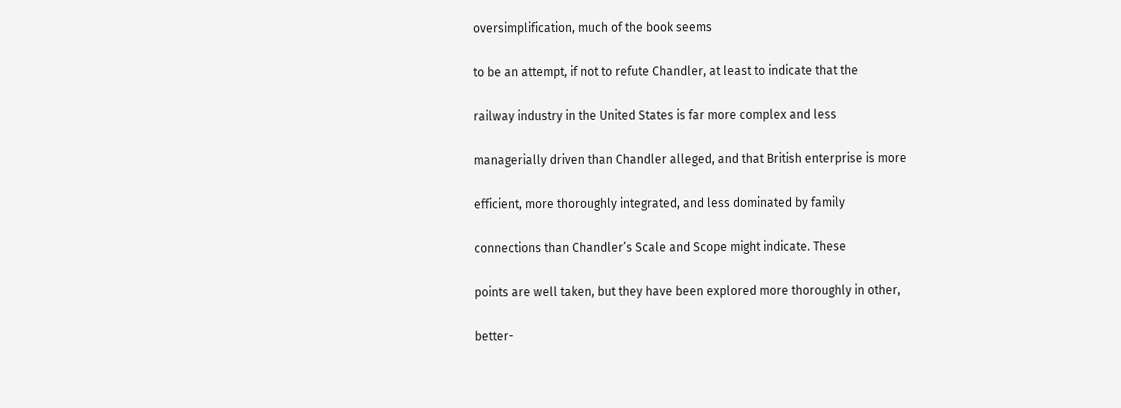oversimplification, much of the book seems

to be an attempt, if not to refute Chandler, at least to indicate that the

railway industry in the United States is far more complex and less

managerially driven than Chandler alleged, and that British enterprise is more

efficient, more thoroughly integrated, and less dominated by family

connections than Chandler’s Scale and Scope might indicate. These

points are well taken, but they have been explored more thoroughly in other,

better-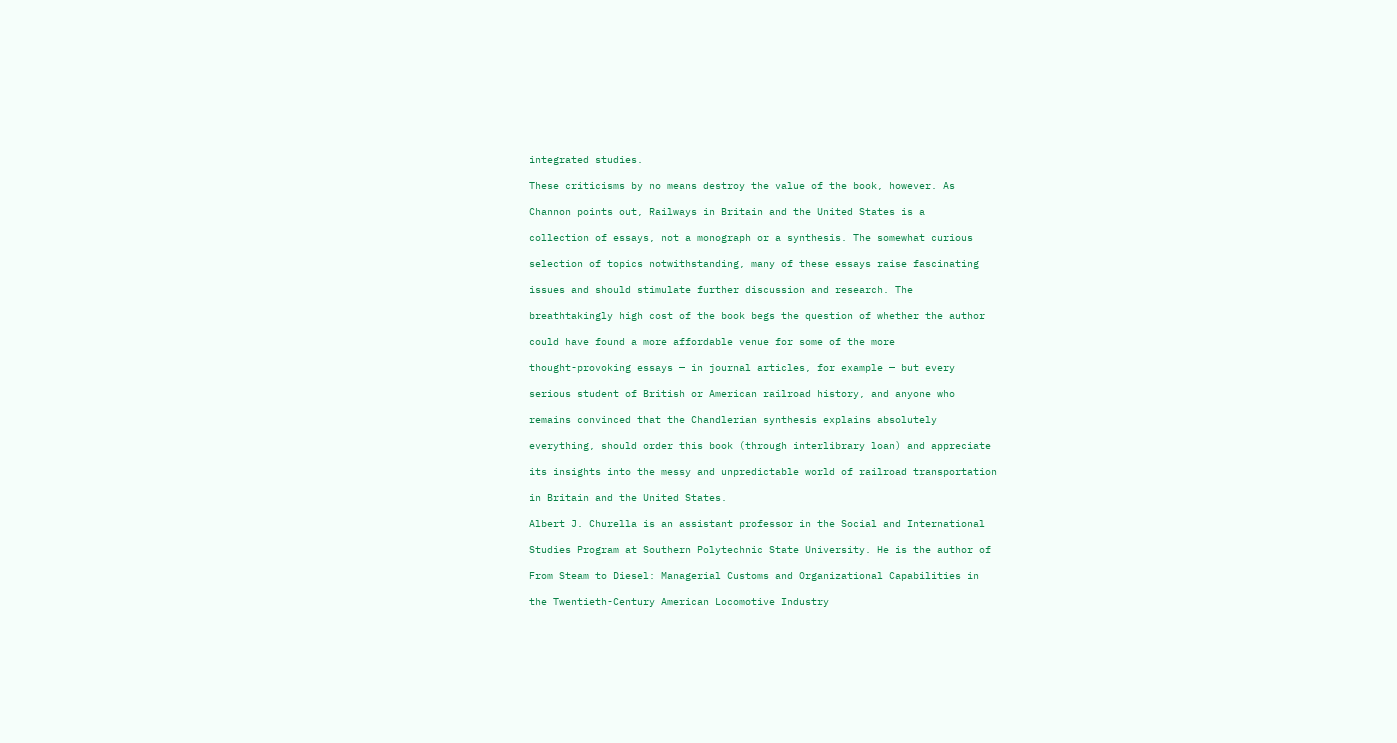integrated studies.

These criticisms by no means destroy the value of the book, however. As

Channon points out, Railways in Britain and the United States is a

collection of essays, not a monograph or a synthesis. The somewhat curious

selection of topics notwithstanding, many of these essays raise fascinating

issues and should stimulate further discussion and research. The

breathtakingly high cost of the book begs the question of whether the author

could have found a more affordable venue for some of the more

thought-provoking essays — in journal articles, for example — but every

serious student of British or American railroad history, and anyone who

remains convinced that the Chandlerian synthesis explains absolutely

everything, should order this book (through interlibrary loan) and appreciate

its insights into the messy and unpredictable world of railroad transportation

in Britain and the United States.

Albert J. Churella is an assistant professor in the Social and International

Studies Program at Southern Polytechnic State University. He is the author of

From Steam to Diesel: Managerial Customs and Organizational Capabilities in

the Twentieth-Century American Locomotive Industry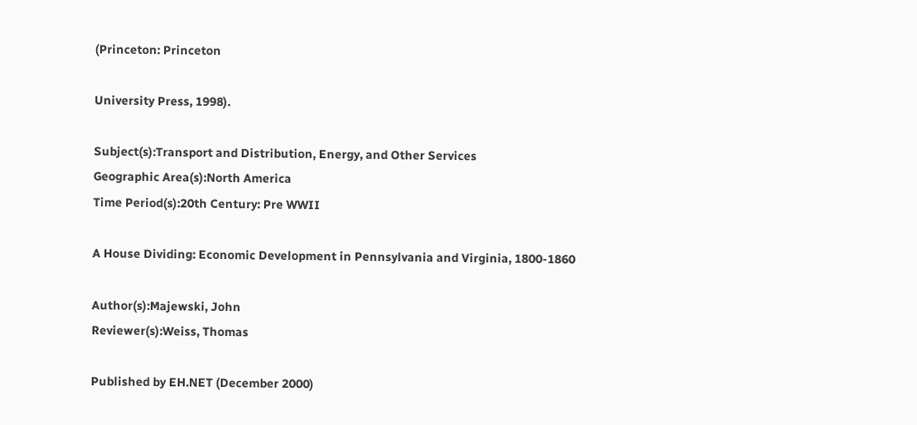(Princeton: Princeton

University Press, 1998).

Subject(s):Transport and Distribution, Energy, and Other Services
Geographic Area(s):North America
Time Period(s):20th Century: Pre WWII

A House Dividing: Economic Development in Pennsylvania and Virginia, 1800-1860

Author(s):Majewski, John
Reviewer(s):Weiss, Thomas

Published by EH.NET (December 2000)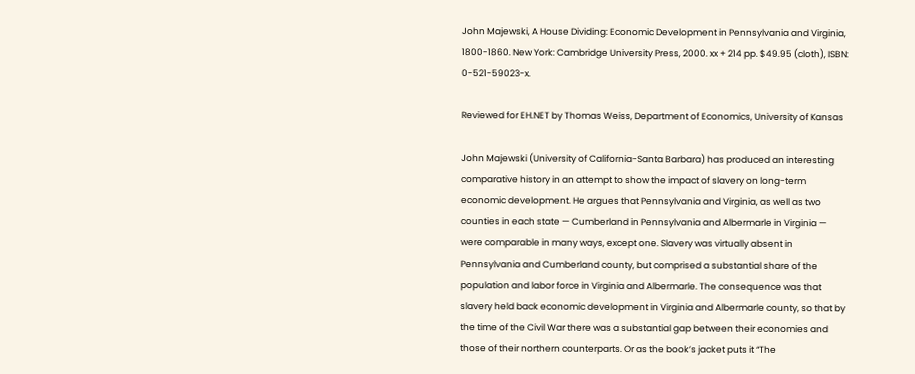John Majewski, A House Dividing: Economic Development in Pennsylvania and Virginia, 1800-1860. New York: Cambridge University Press, 2000. xx + 214 pp. $49.95 (cloth), ISBN: 0-521-59023-x.

Reviewed for EH.NET by Thomas Weiss, Department of Economics, University of Kansas

John Majewski (University of California-Santa Barbara) has produced an interesting comparative history in an attempt to show the impact of slavery on long-term economic development. He argues that Pennsylvania and Virginia, as well as two counties in each state — Cumberland in Pennsylvania and Albermarle in Virginia — were comparable in many ways, except one. Slavery was virtually absent in Pennsylvania and Cumberland county, but comprised a substantial share of the population and labor force in Virginia and Albermarle. The consequence was that slavery held back economic development in Virginia and Albermarle county, so that by the time of the Civil War there was a substantial gap between their economies and those of their northern counterparts. Or as the book’s jacket puts it “The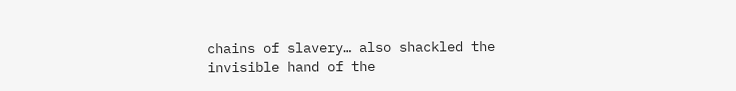chains of slavery… also shackled the invisible hand of the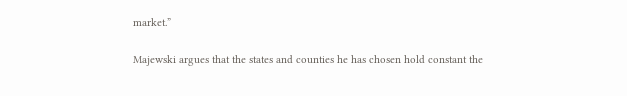market.”

Majewski argues that the states and counties he has chosen hold constant the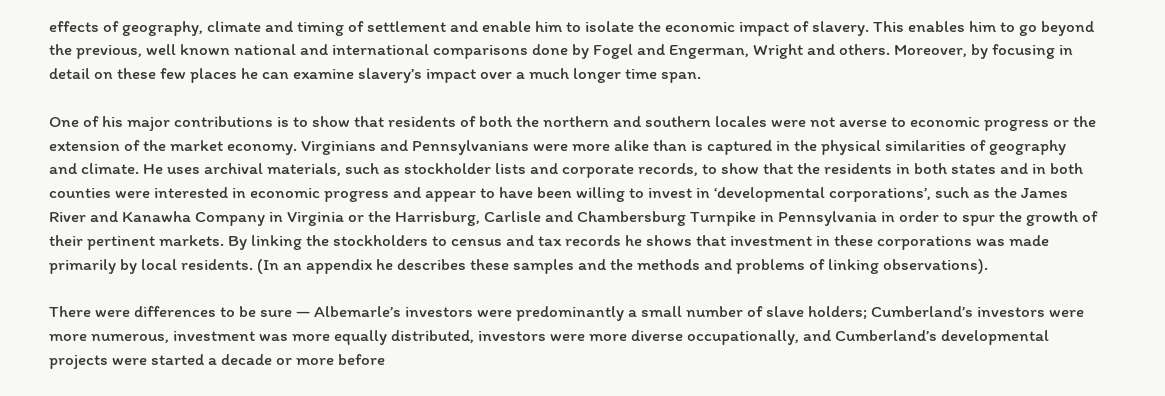effects of geography, climate and timing of settlement and enable him to isolate the economic impact of slavery. This enables him to go beyond the previous, well known national and international comparisons done by Fogel and Engerman, Wright and others. Moreover, by focusing in detail on these few places he can examine slavery’s impact over a much longer time span.

One of his major contributions is to show that residents of both the northern and southern locales were not averse to economic progress or the extension of the market economy. Virginians and Pennsylvanians were more alike than is captured in the physical similarities of geography and climate. He uses archival materials, such as stockholder lists and corporate records, to show that the residents in both states and in both counties were interested in economic progress and appear to have been willing to invest in ‘developmental corporations’, such as the James River and Kanawha Company in Virginia or the Harrisburg, Carlisle and Chambersburg Turnpike in Pennsylvania in order to spur the growth of their pertinent markets. By linking the stockholders to census and tax records he shows that investment in these corporations was made primarily by local residents. (In an appendix he describes these samples and the methods and problems of linking observations).

There were differences to be sure — Albemarle’s investors were predominantly a small number of slave holders; Cumberland’s investors were more numerous, investment was more equally distributed, investors were more diverse occupationally, and Cumberland’s developmental projects were started a decade or more before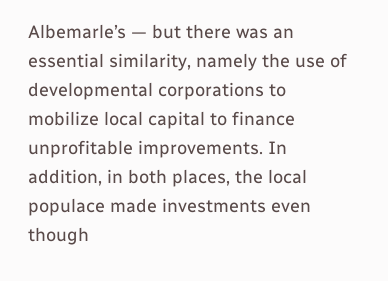Albemarle’s — but there was an essential similarity, namely the use of developmental corporations to mobilize local capital to finance unprofitable improvements. In addition, in both places, the local populace made investments even though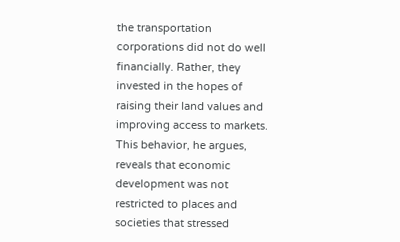the transportation corporations did not do well financially. Rather, they invested in the hopes of raising their land values and improving access to markets. This behavior, he argues, reveals that economic development was not restricted to places and societies that stressed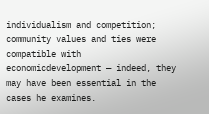individualism and competition; community values and ties were compatible with economicdevelopment — indeed, they may have been essential in the cases he examines.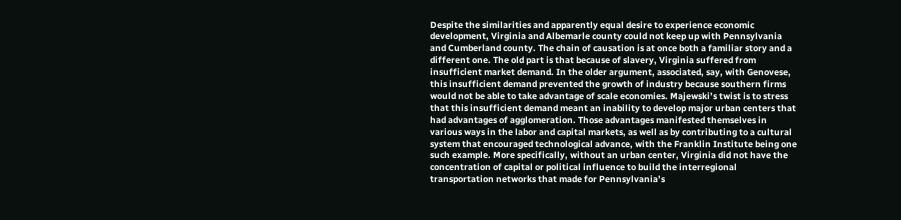Despite the similarities and apparently equal desire to experience economic development, Virginia and Albemarle county could not keep up with Pennsylvania and Cumberland county. The chain of causation is at once both a familiar story and a different one. The old part is that because of slavery, Virginia suffered from insufficient market demand. In the older argument, associated, say, with Genovese, this insufficient demand prevented the growth of industry because southern firms would not be able to take advantage of scale economies. Majewski’s twist is to stress that this insufficient demand meant an inability to develop major urban centers that had advantages of agglomeration. Those advantages manifested themselves in various ways in the labor and capital markets, as well as by contributing to a cultural system that encouraged technological advance, with the Franklin Institute being one such example. More specifically, without an urban center, Virginia did not have the concentration of capital or political influence to build the interregional transportation networks that made for Pennsylvania’s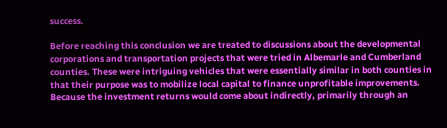success.

Before reaching this conclusion we are treated to discussions about the developmental corporations and transportation projects that were tried in Albemarle and Cumberland counties. These were intriguing vehicles that were essentially similar in both counties in that their purpose was to mobilize local capital to finance unprofitable improvements. Because the investment returns would come about indirectly, primarily through an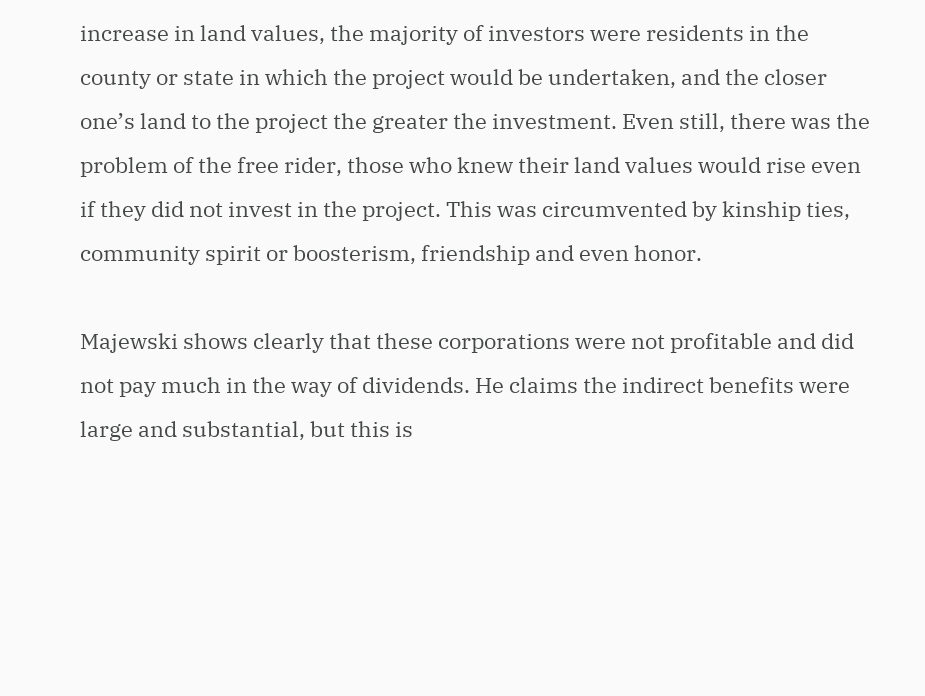increase in land values, the majority of investors were residents in the county or state in which the project would be undertaken, and the closer one’s land to the project the greater the investment. Even still, there was the problem of the free rider, those who knew their land values would rise even if they did not invest in the project. This was circumvented by kinship ties, community spirit or boosterism, friendship and even honor.

Majewski shows clearly that these corporations were not profitable and did not pay much in the way of dividends. He claims the indirect benefits were large and substantial, but this is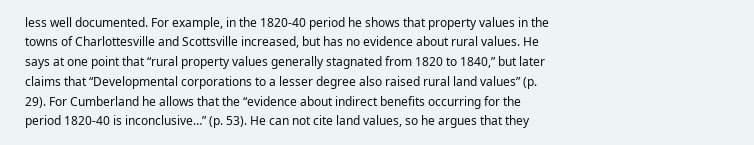less well documented. For example, in the 1820-40 period he shows that property values in the towns of Charlottesville and Scottsville increased, but has no evidence about rural values. He says at one point that “rural property values generally stagnated from 1820 to 1840,” but later claims that “Developmental corporations to a lesser degree also raised rural land values” (p. 29). For Cumberland he allows that the “evidence about indirect benefits occurring for the period 1820-40 is inconclusive…” (p. 53). He can not cite land values, so he argues that they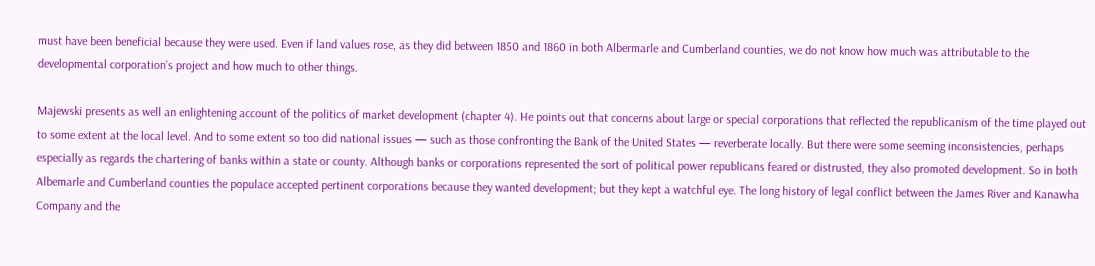must have been beneficial because they were used. Even if land values rose, as they did between 1850 and 1860 in both Albermarle and Cumberland counties, we do not know how much was attributable to the developmental corporation’s project and how much to other things.

Majewski presents as well an enlightening account of the politics of market development (chapter 4). He points out that concerns about large or special corporations that reflected the republicanism of the time played out to some extent at the local level. And to some extent so too did national issues — such as those confronting the Bank of the United States — reverberate locally. But there were some seeming inconsistencies, perhaps especially as regards the chartering of banks within a state or county. Although banks or corporations represented the sort of political power republicans feared or distrusted, they also promoted development. So in both Albemarle and Cumberland counties the populace accepted pertinent corporations because they wanted development; but they kept a watchful eye. The long history of legal conflict between the James River and Kanawha Company and the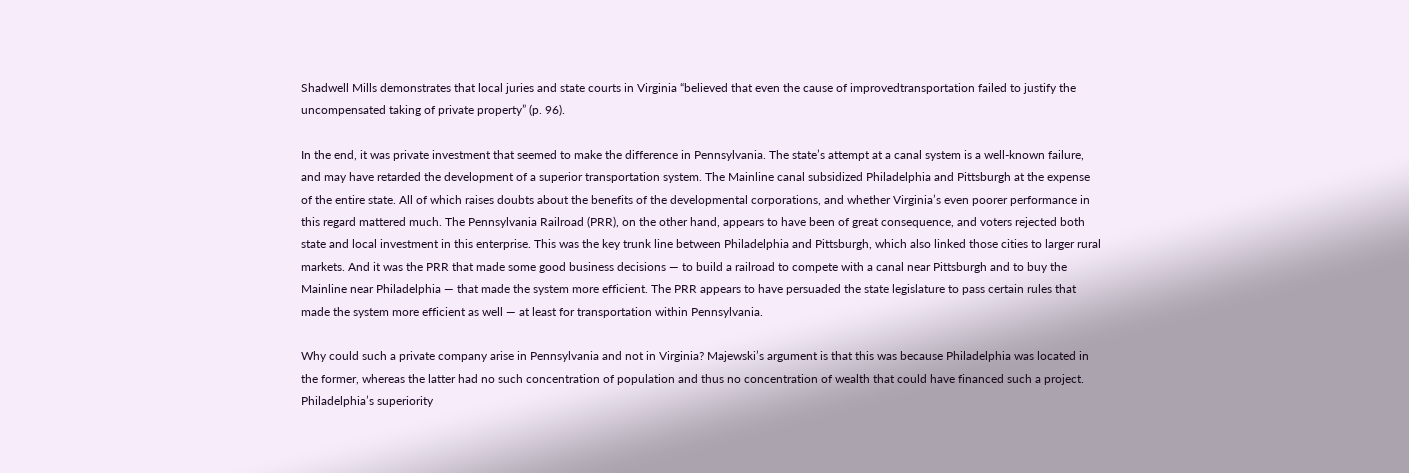Shadwell Mills demonstrates that local juries and state courts in Virginia “believed that even the cause of improvedtransportation failed to justify the uncompensated taking of private property” (p. 96).

In the end, it was private investment that seemed to make the difference in Pennsylvania. The state’s attempt at a canal system is a well-known failure, and may have retarded the development of a superior transportation system. The Mainline canal subsidized Philadelphia and Pittsburgh at the expense of the entire state. All of which raises doubts about the benefits of the developmental corporations, and whether Virginia’s even poorer performance in this regard mattered much. The Pennsylvania Railroad (PRR), on the other hand, appears to have been of great consequence, and voters rejected both state and local investment in this enterprise. This was the key trunk line between Philadelphia and Pittsburgh, which also linked those cities to larger rural markets. And it was the PRR that made some good business decisions — to build a railroad to compete with a canal near Pittsburgh and to buy the Mainline near Philadelphia — that made the system more efficient. The PRR appears to have persuaded the state legislature to pass certain rules that made the system more efficient as well — at least for transportation within Pennsylvania.

Why could such a private company arise in Pennsylvania and not in Virginia? Majewski’s argument is that this was because Philadelphia was located in the former, whereas the latter had no such concentration of population and thus no concentration of wealth that could have financed such a project. Philadelphia’s superiority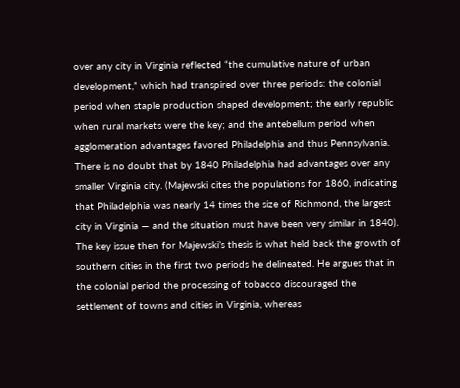over any city in Virginia reflected “the cumulative nature of urban development,” which had transpired over three periods: the colonial period when staple production shaped development; the early republic when rural markets were the key; and the antebellum period when agglomeration advantages favored Philadelphia and thus Pennsylvania. There is no doubt that by 1840 Philadelphia had advantages over any smaller Virginia city. (Majewski cites the populations for 1860, indicating that Philadelphia was nearly 14 times the size of Richmond, the largest city in Virginia — and the situation must have been very similar in 1840). The key issue then for Majewski’s thesis is what held back the growth of southern cities in the first two periods he delineated. He argues that in the colonial period the processing of tobacco discouraged the settlement of towns and cities in Virginia, whereas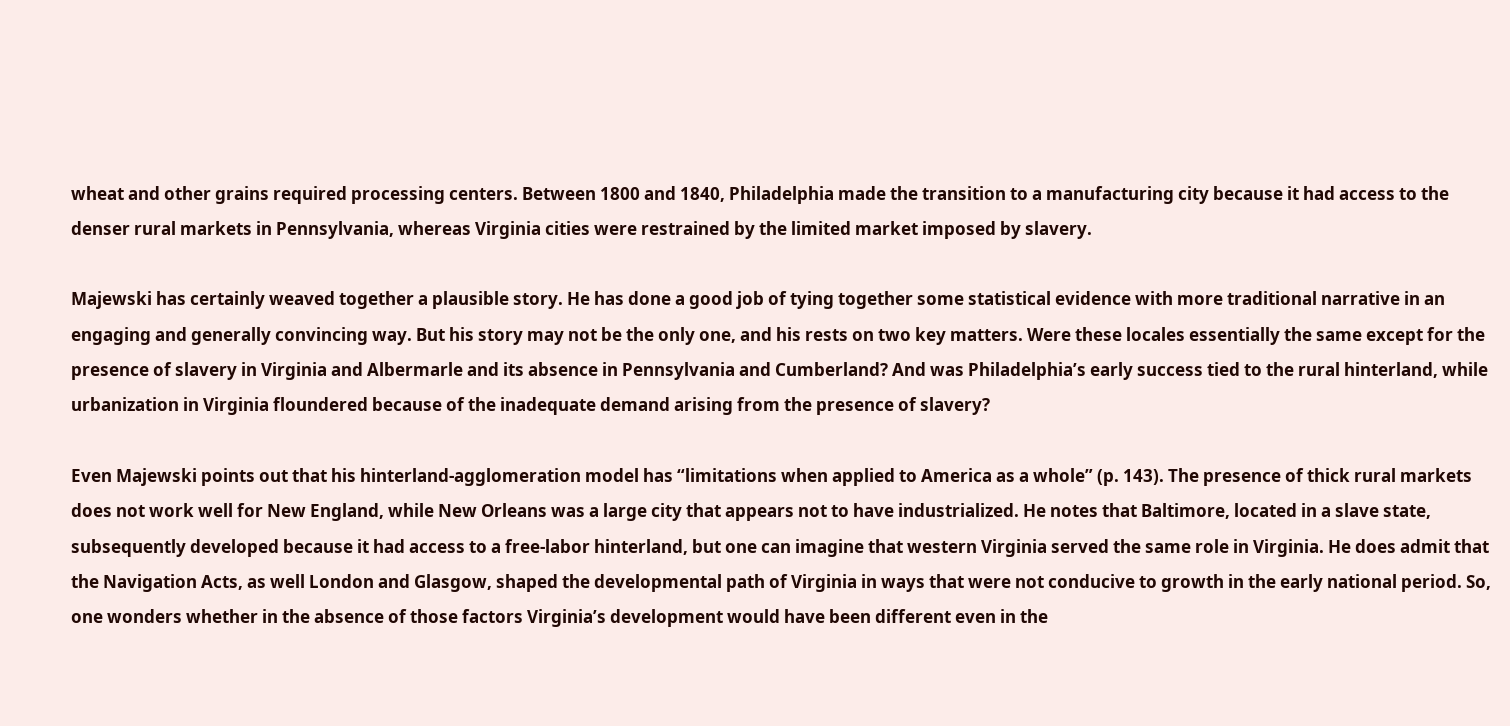wheat and other grains required processing centers. Between 1800 and 1840, Philadelphia made the transition to a manufacturing city because it had access to the denser rural markets in Pennsylvania, whereas Virginia cities were restrained by the limited market imposed by slavery.

Majewski has certainly weaved together a plausible story. He has done a good job of tying together some statistical evidence with more traditional narrative in an engaging and generally convincing way. But his story may not be the only one, and his rests on two key matters. Were these locales essentially the same except for the presence of slavery in Virginia and Albermarle and its absence in Pennsylvania and Cumberland? And was Philadelphia’s early success tied to the rural hinterland, while urbanization in Virginia floundered because of the inadequate demand arising from the presence of slavery?

Even Majewski points out that his hinterland-agglomeration model has “limitations when applied to America as a whole” (p. 143). The presence of thick rural markets does not work well for New England, while New Orleans was a large city that appears not to have industrialized. He notes that Baltimore, located in a slave state, subsequently developed because it had access to a free-labor hinterland, but one can imagine that western Virginia served the same role in Virginia. He does admit that the Navigation Acts, as well London and Glasgow, shaped the developmental path of Virginia in ways that were not conducive to growth in the early national period. So, one wonders whether in the absence of those factors Virginia’s development would have been different even in the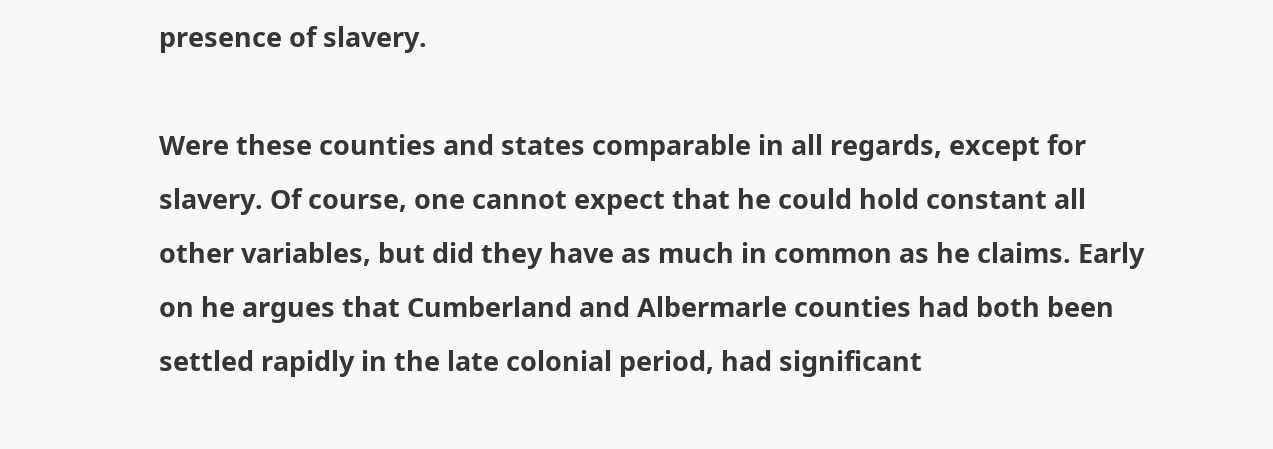presence of slavery.

Were these counties and states comparable in all regards, except for slavery. Of course, one cannot expect that he could hold constant all other variables, but did they have as much in common as he claims. Early on he argues that Cumberland and Albermarle counties had both been settled rapidly in the late colonial period, had significant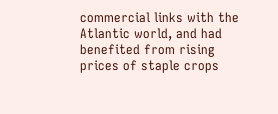commercial links with the Atlantic world, and had benefited from rising prices of staple crops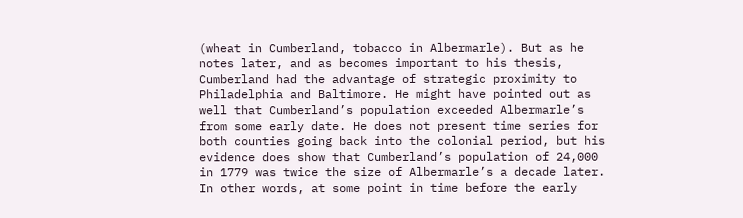(wheat in Cumberland, tobacco in Albermarle). But as he notes later, and as becomes important to his thesis, Cumberland had the advantage of strategic proximity to Philadelphia and Baltimore. He might have pointed out as well that Cumberland’s population exceeded Albermarle’s from some early date. He does not present time series for both counties going back into the colonial period, but his evidence does show that Cumberland’s population of 24,000 in 1779 was twice the size of Albermarle’s a decade later. In other words, at some point in time before the early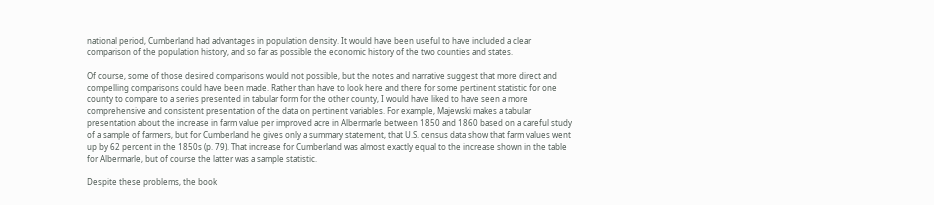national period, Cumberland had advantages in population density. It would have been useful to have included a clear comparison of the population history, and so far as possible the economic history of the two counties and states.

Of course, some of those desired comparisons would not possible, but the notes and narrative suggest that more direct and compelling comparisons could have been made. Rather than have to look here and there for some pertinent statistic for one county to compare to a series presented in tabular form for the other county, I would have liked to have seen a more comprehensive and consistent presentation of the data on pertinent variables. For example, Majewski makes a tabular presentation about the increase in farm value per improved acre in Albermarle between 1850 and 1860 based on a careful study of a sample of farmers, but for Cumberland he gives only a summary statement, that U.S. census data show that farm values went up by 62 percent in the 1850s (p. 79). That increase for Cumberland was almost exactly equal to the increase shown in the table for Albermarle, but of course the latter was a sample statistic.

Despite these problems, the book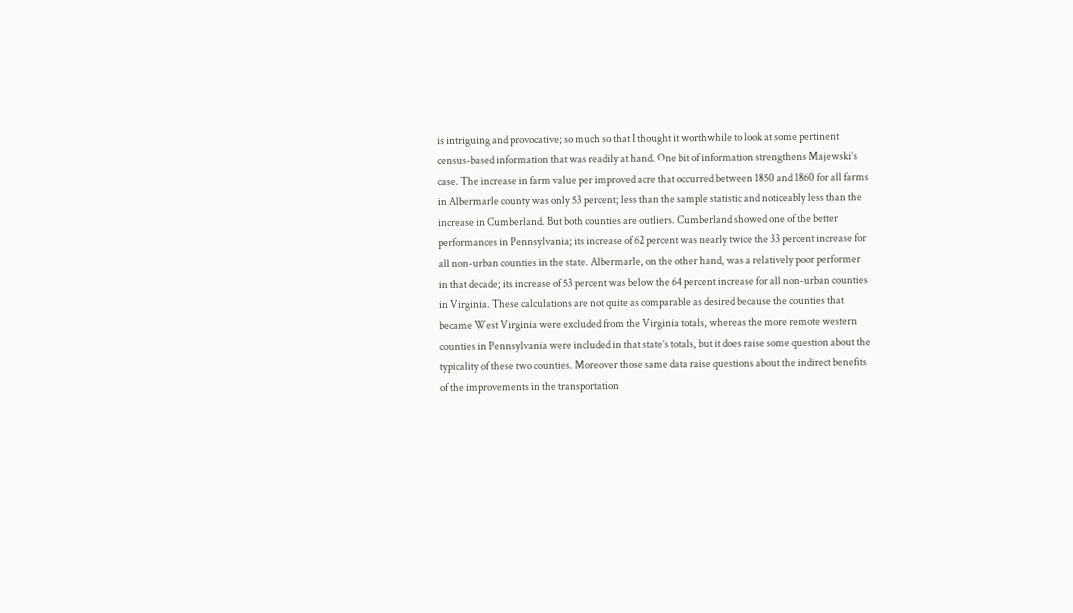is intriguing and provocative; so much so that I thought it worthwhile to look at some pertinent census-based information that was readily at hand. One bit of information strengthens Majewski’s case. The increase in farm value per improved acre that occurred between 1850 and 1860 for all farms in Albermarle county was only 53 percent; less than the sample statistic and noticeably less than the increase in Cumberland. But both counties are outliers. Cumberland showed one of the better performances in Pennsylvania; its increase of 62 percent was nearly twice the 33 percent increase for all non-urban counties in the state. Albermarle, on the other hand, was a relatively poor performer in that decade; its increase of 53 percent was below the 64 percent increase for all non-urban counties in Virginia. These calculations are not quite as comparable as desired because the counties that became West Virginia were excluded from the Virginia totals, whereas the more remote western counties in Pennsylvania were included in that state’s totals, but it does raise some question about the typicality of these two counties. Moreover those same data raise questions about the indirect benefits of the improvements in the transportation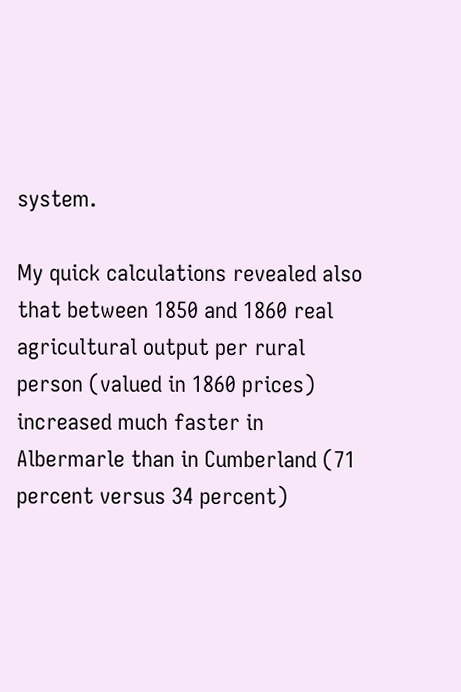system.

My quick calculations revealed also that between 1850 and 1860 real agricultural output per rural person (valued in 1860 prices) increased much faster in Albermarle than in Cumberland (71 percent versus 34 percent)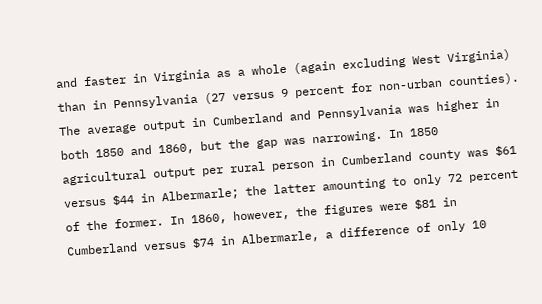and faster in Virginia as a whole (again excluding West Virginia) than in Pennsylvania (27 versus 9 percent for non-urban counties). The average output in Cumberland and Pennsylvania was higher in both 1850 and 1860, but the gap was narrowing. In 1850 agricultural output per rural person in Cumberland county was $61 versus $44 in Albermarle; the latter amounting to only 72 percent of the former. In 1860, however, the figures were $81 in Cumberland versus $74 in Albermarle, a difference of only 10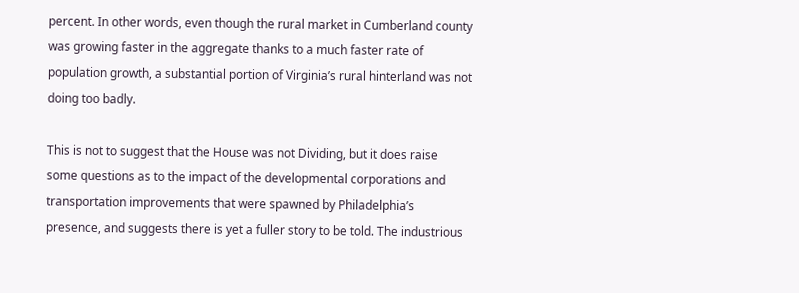percent. In other words, even though the rural market in Cumberland county was growing faster in the aggregate thanks to a much faster rate of population growth, a substantial portion of Virginia’s rural hinterland was not doing too badly.

This is not to suggest that the House was not Dividing, but it does raise some questions as to the impact of the developmental corporations and transportation improvements that were spawned by Philadelphia’s presence, and suggests there is yet a fuller story to be told. The industrious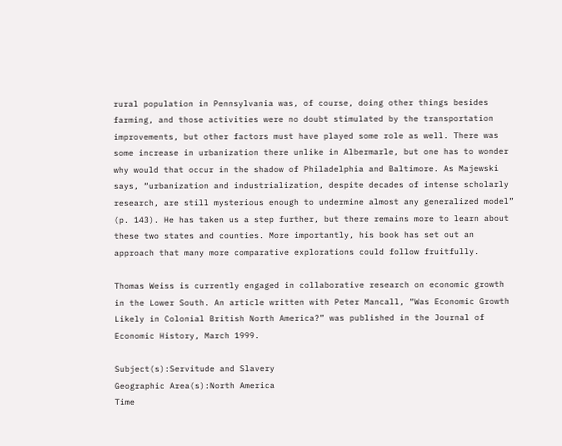rural population in Pennsylvania was, of course, doing other things besides farming, and those activities were no doubt stimulated by the transportation improvements, but other factors must have played some role as well. There was some increase in urbanization there unlike in Albermarle, but one has to wonder why would that occur in the shadow of Philadelphia and Baltimore. As Majewski says, “urbanization and industrialization, despite decades of intense scholarly research, are still mysterious enough to undermine almost any generalized model” (p. 143). He has taken us a step further, but there remains more to learn about these two states and counties. More importantly, his book has set out an approach that many more comparative explorations could follow fruitfully.

Thomas Weiss is currently engaged in collaborative research on economic growth in the Lower South. An article written with Peter Mancall, “Was Economic Growth Likely in Colonial British North America?” was published in the Journal of Economic History, March 1999.

Subject(s):Servitude and Slavery
Geographic Area(s):North America
Time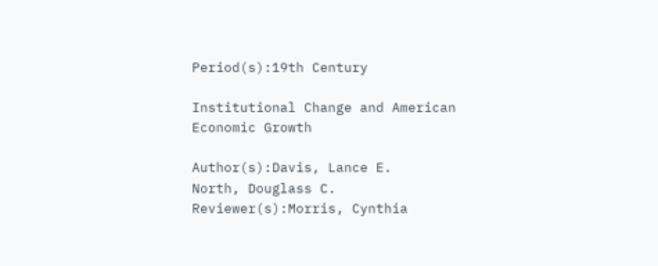Period(s):19th Century

Institutional Change and American Economic Growth

Author(s):Davis, Lance E.
North, Douglass C.
Reviewer(s):Morris, Cynthia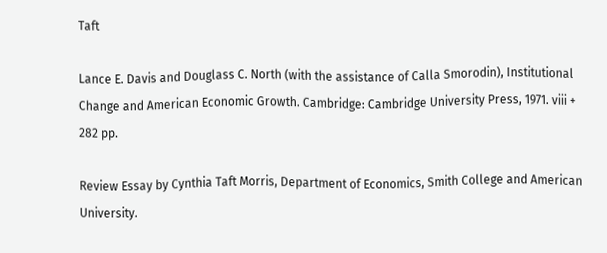Taft

Lance E. Davis and Douglass C. North (with the assistance of Calla Smorodin), Institutional Change and American Economic Growth. Cambridge: Cambridge University Press, 1971. viii + 282 pp.

Review Essay by Cynthia Taft Morris, Department of Economics, Smith College and American University.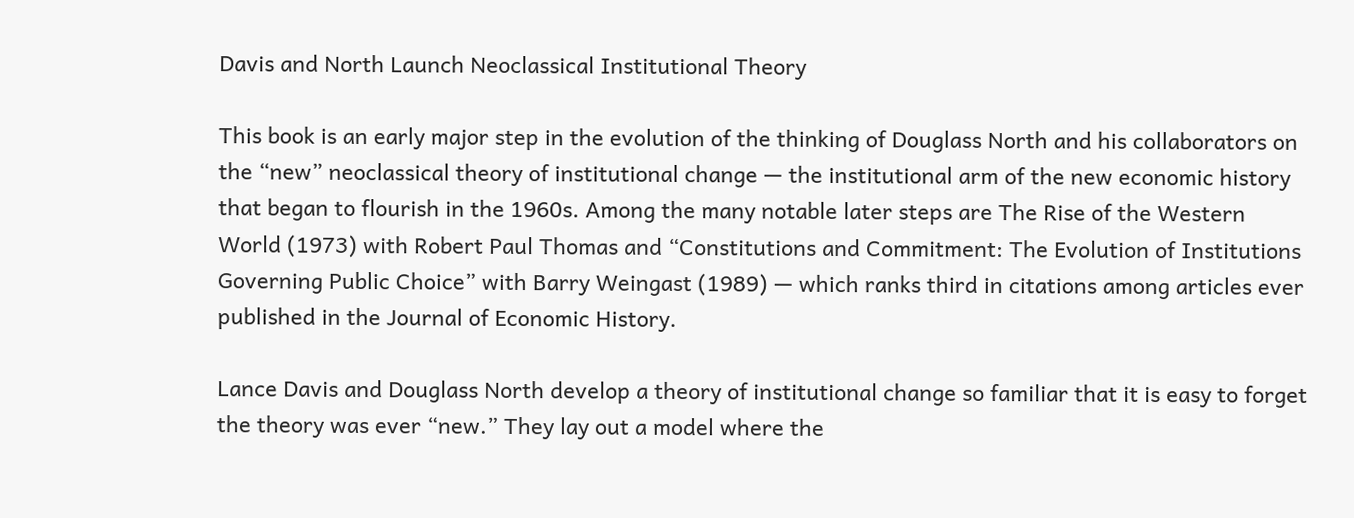Davis and North Launch Neoclassical Institutional Theory

This book is an early major step in the evolution of the thinking of Douglass North and his collaborators on the “new” neoclassical theory of institutional change — the institutional arm of the new economic history that began to flourish in the 1960s. Among the many notable later steps are The Rise of the Western World (1973) with Robert Paul Thomas and “Constitutions and Commitment: The Evolution of Institutions Governing Public Choice” with Barry Weingast (1989) — which ranks third in citations among articles ever published in the Journal of Economic History.

Lance Davis and Douglass North develop a theory of institutional change so familiar that it is easy to forget the theory was ever “new.” They lay out a model where the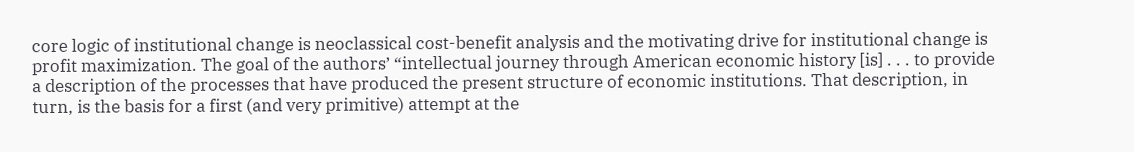core logic of institutional change is neoclassical cost-benefit analysis and the motivating drive for institutional change is profit maximization. The goal of the authors’ “intellectual journey through American economic history [is] . . . to provide a description of the processes that have produced the present structure of economic institutions. That description, in turn, is the basis for a first (and very primitive) attempt at the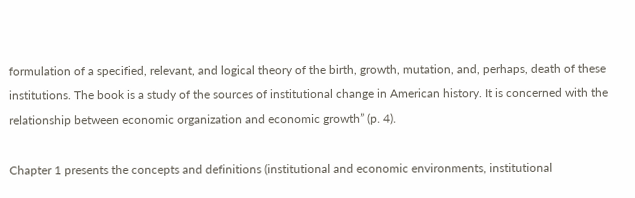formulation of a specified, relevant, and logical theory of the birth, growth, mutation, and, perhaps, death of these institutions. The book is a study of the sources of institutional change in American history. It is concerned with the relationship between economic organization and economic growth” (p. 4).

Chapter 1 presents the concepts and definitions (institutional and economic environments, institutional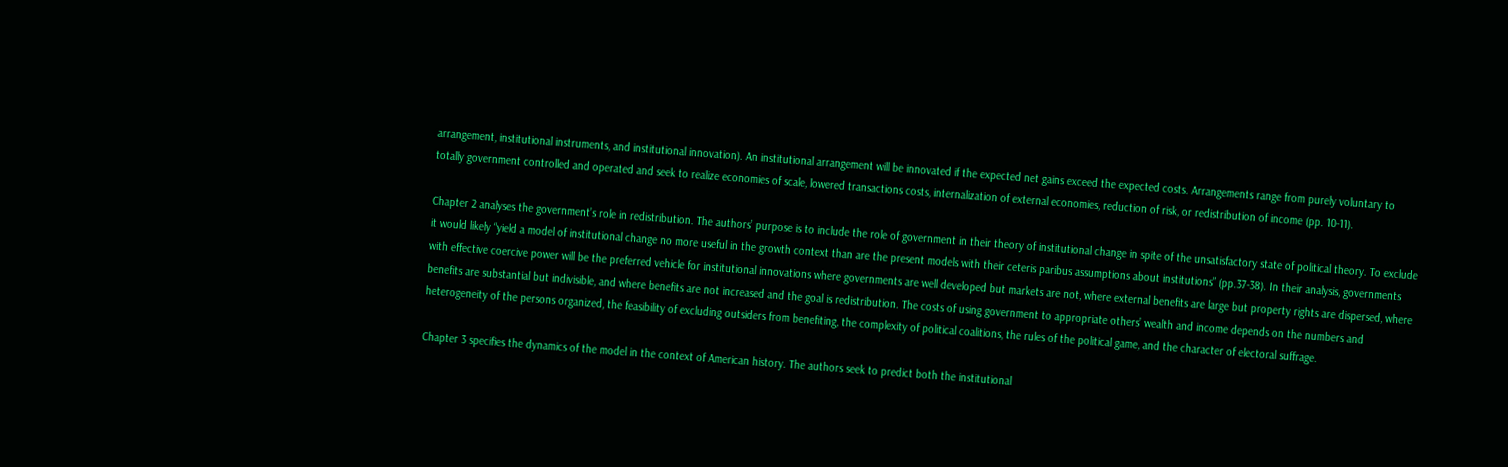arrangement, institutional instruments, and institutional innovation). An institutional arrangement will be innovated if the expected net gains exceed the expected costs. Arrangements range from purely voluntary to totally government controlled and operated and seek to realize economies of scale, lowered transactions costs, internalization of external economies, reduction of risk, or redistribution of income (pp. 10-11).

Chapter 2 analyses the government’s role in redistribution. The authors’ purpose is to include the role of government in their theory of institutional change in spite of the unsatisfactory state of political theory. To exclude it would likely “yield a model of institutional change no more useful in the growth context than are the present models with their ceteris paribus assumptions about institutions” (pp.37-38). In their analysis, governments with effective coercive power will be the preferred vehicle for institutional innovations where governments are well developed but markets are not, where external benefits are large but property rights are dispersed, where benefits are substantial but indivisible, and where benefits are not increased and the goal is redistribution. The costs of using government to appropriate others’ wealth and income depends on the numbers and heterogeneity of the persons organized, the feasibility of excluding outsiders from benefiting, the complexity of political coalitions, the rules of the political game, and the character of electoral suffrage.

Chapter 3 specifies the dynamics of the model in the context of American history. The authors seek to predict both the institutional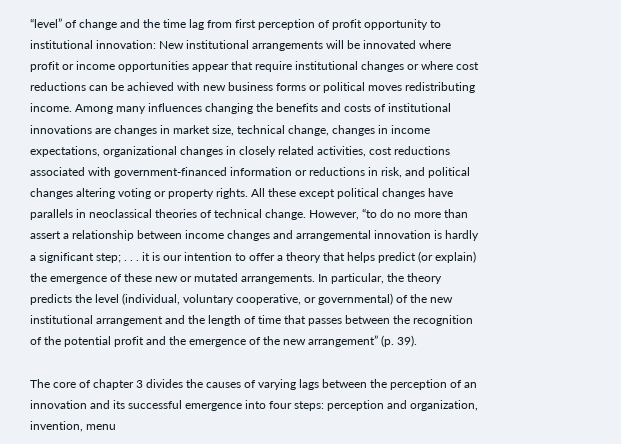“level” of change and the time lag from first perception of profit opportunity to institutional innovation: New institutional arrangements will be innovated where profit or income opportunities appear that require institutional changes or where cost reductions can be achieved with new business forms or political moves redistributing income. Among many influences changing the benefits and costs of institutional innovations are changes in market size, technical change, changes in income expectations, organizational changes in closely related activities, cost reductions associated with government-financed information or reductions in risk, and political changes altering voting or property rights. All these except political changes have parallels in neoclassical theories of technical change. However, “to do no more than assert a relationship between income changes and arrangemental innovation is hardly a significant step; . . . it is our intention to offer a theory that helps predict (or explain) the emergence of these new or mutated arrangements. In particular, the theory predicts the level (individual, voluntary cooperative, or governmental) of the new institutional arrangement and the length of time that passes between the recognition of the potential profit and the emergence of the new arrangement” (p. 39).

The core of chapter 3 divides the causes of varying lags between the perception of an innovation and its successful emergence into four steps: perception and organization, invention, menu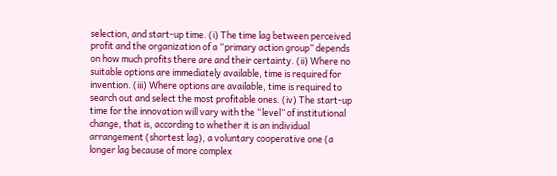selection, and start-up time. (i) The time lag between perceived profit and the organization of a “primary action group” depends on how much profits there are and their certainty. (ii) Where no suitable options are immediately available, time is required for invention. (iii) Where options are available, time is required to search out and select the most profitable ones. (iv) The start-up time for the innovation will vary with the “level” of institutional change, that is, according to whether it is an individual arrangement (shortest lag), a voluntary cooperative one (a longer lag because of more complex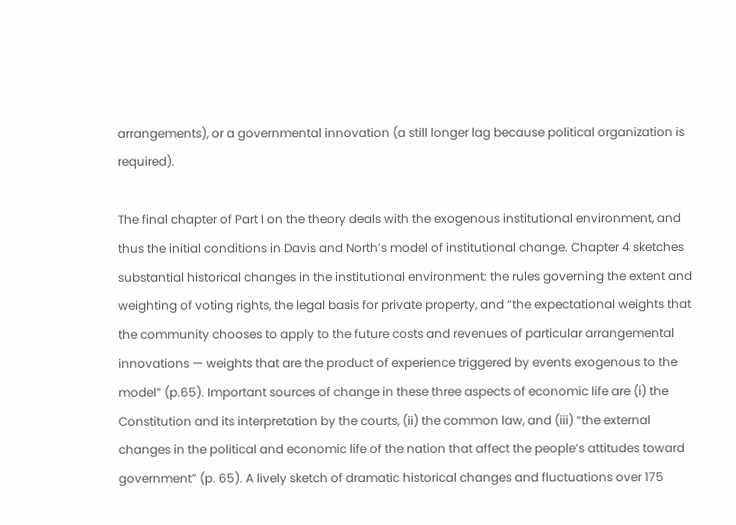arrangements), or a governmental innovation (a still longer lag because political organization is required).

The final chapter of Part I on the theory deals with the exogenous institutional environment, and thus the initial conditions in Davis and North’s model of institutional change. Chapter 4 sketches substantial historical changes in the institutional environment: the rules governing the extent and weighting of voting rights, the legal basis for private property, and “the expectational weights that the community chooses to apply to the future costs and revenues of particular arrangemental innovations — weights that are the product of experience triggered by events exogenous to the model” (p.65). Important sources of change in these three aspects of economic life are (i) the Constitution and its interpretation by the courts, (ii) the common law, and (iii) “the external changes in the political and economic life of the nation that affect the people’s attitudes toward government” (p. 65). A lively sketch of dramatic historical changes and fluctuations over 175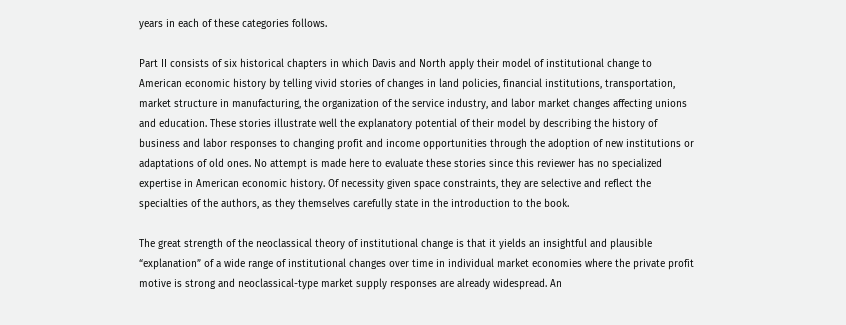years in each of these categories follows.

Part II consists of six historical chapters in which Davis and North apply their model of institutional change to American economic history by telling vivid stories of changes in land policies, financial institutions, transportation, market structure in manufacturing, the organization of the service industry, and labor market changes affecting unions and education. These stories illustrate well the explanatory potential of their model by describing the history of business and labor responses to changing profit and income opportunities through the adoption of new institutions or adaptations of old ones. No attempt is made here to evaluate these stories since this reviewer has no specialized expertise in American economic history. Of necessity given space constraints, they are selective and reflect the specialties of the authors, as they themselves carefully state in the introduction to the book.

The great strength of the neoclassical theory of institutional change is that it yields an insightful and plausible “explanation” of a wide range of institutional changes over time in individual market economies where the private profit motive is strong and neoclassical-type market supply responses are already widespread. An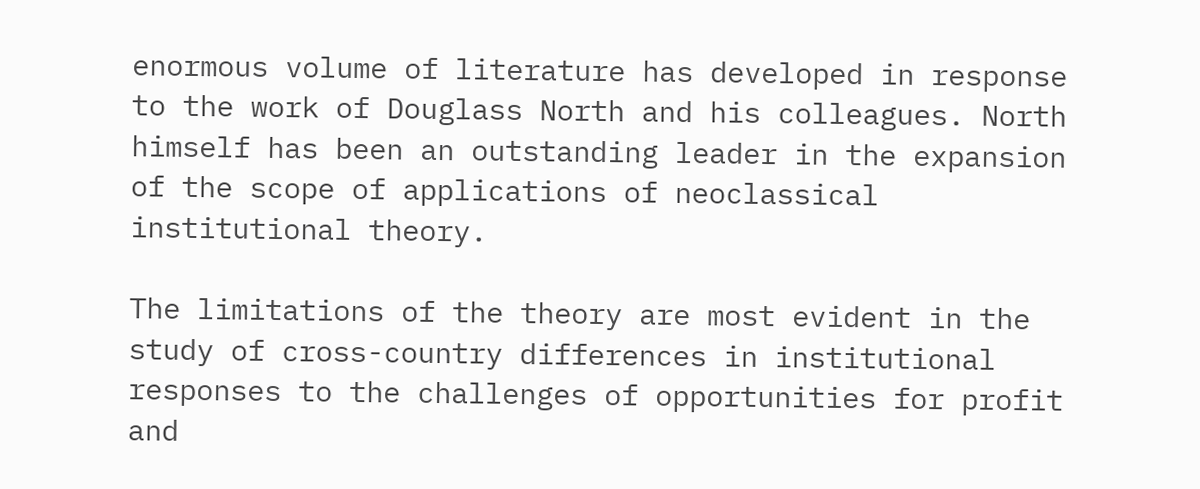enormous volume of literature has developed in response to the work of Douglass North and his colleagues. North himself has been an outstanding leader in the expansion of the scope of applications of neoclassical institutional theory.

The limitations of the theory are most evident in the study of cross-country differences in institutional responses to the challenges of opportunities for profit and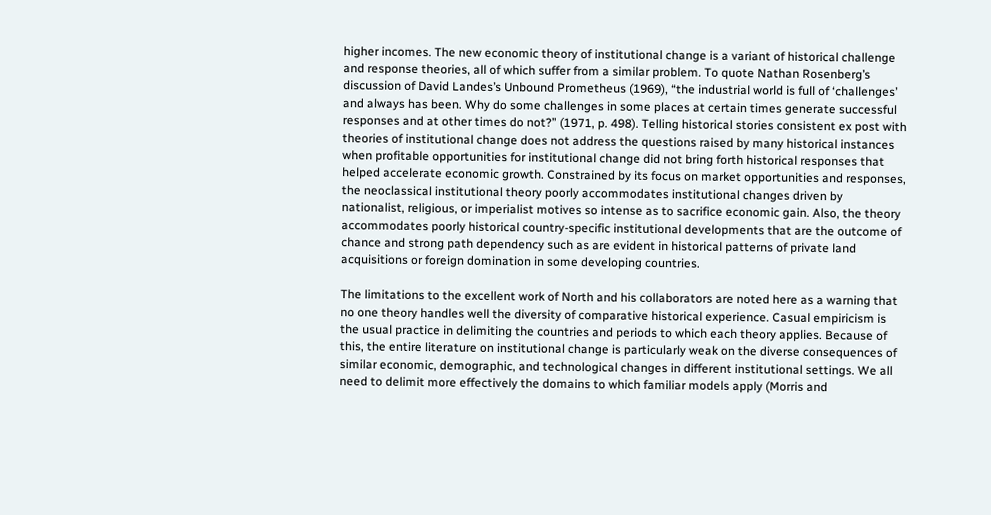higher incomes. The new economic theory of institutional change is a variant of historical challenge and response theories, all of which suffer from a similar problem. To quote Nathan Rosenberg’s discussion of David Landes’s Unbound Prometheus (1969), “the industrial world is full of ‘challenges’ and always has been. Why do some challenges in some places at certain times generate successful responses and at other times do not?” (1971, p. 498). Telling historical stories consistent ex post with theories of institutional change does not address the questions raised by many historical instances when profitable opportunities for institutional change did not bring forth historical responses that helped accelerate economic growth. Constrained by its focus on market opportunities and responses, the neoclassical institutional theory poorly accommodates institutional changes driven by nationalist, religious, or imperialist motives so intense as to sacrifice economic gain. Also, the theory accommodates poorly historical country-specific institutional developments that are the outcome of chance and strong path dependency such as are evident in historical patterns of private land acquisitions or foreign domination in some developing countries.

The limitations to the excellent work of North and his collaborators are noted here as a warning that no one theory handles well the diversity of comparative historical experience. Casual empiricism is the usual practice in delimiting the countries and periods to which each theory applies. Because of this, the entire literature on institutional change is particularly weak on the diverse consequences of similar economic, demographic, and technological changes in different institutional settings. We all need to delimit more effectively the domains to which familiar models apply (Morris and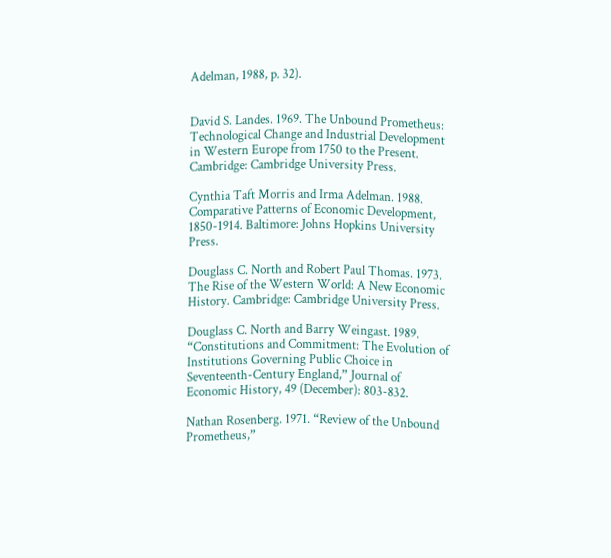Adelman, 1988, p. 32).


David S. Landes. 1969. The Unbound Prometheus: Technological Change and Industrial Development in Western Europe from 1750 to the Present. Cambridge: Cambridge University Press.

Cynthia Taft Morris and Irma Adelman. 1988. Comparative Patterns of Economic Development, 1850-1914. Baltimore: Johns Hopkins University Press.

Douglass C. North and Robert Paul Thomas. 1973. The Rise of the Western World: A New Economic History. Cambridge: Cambridge University Press.

Douglass C. North and Barry Weingast. 1989. “Constitutions and Commitment: The Evolution of Institutions Governing Public Choice in Seventeenth-Century England,” Journal of Economic History, 49 (December): 803-832.

Nathan Rosenberg. 1971. “Review of the Unbound Prometheus,”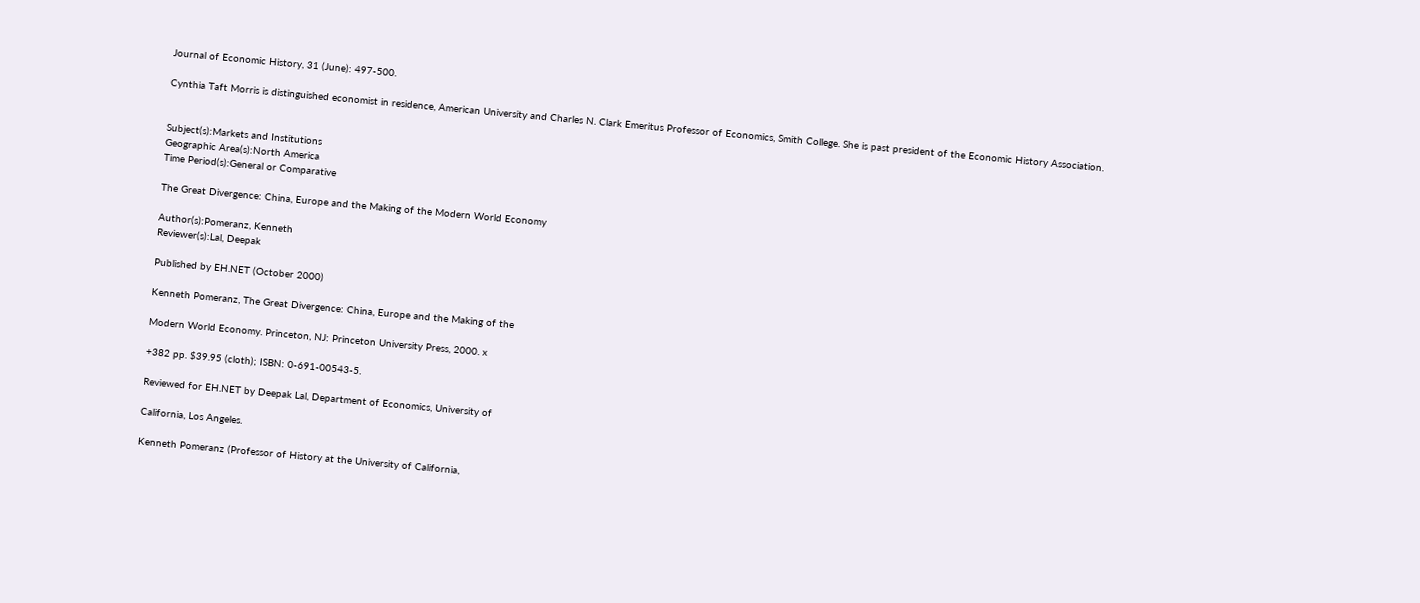Journal of Economic History, 31 (June): 497-500.

Cynthia Taft Morris is distinguished economist in residence, American University and Charles N. Clark Emeritus Professor of Economics, Smith College. She is past president of the Economic History Association.


Subject(s):Markets and Institutions
Geographic Area(s):North America
Time Period(s):General or Comparative

The Great Divergence: China, Europe and the Making of the Modern World Economy

Author(s):Pomeranz, Kenneth
Reviewer(s):Lal, Deepak

Published by EH.NET (October 2000)

Kenneth Pomeranz, The Great Divergence: China, Europe and the Making of the

Modern World Economy. Princeton, NJ: Princeton University Press, 2000. x

+382 pp. $39.95 (cloth); ISBN: 0-691-00543-5.

Reviewed for EH.NET by Deepak Lal, Department of Economics, University of

California, Los Angeles.

Kenneth Pomeranz (Professor of History at the University of California,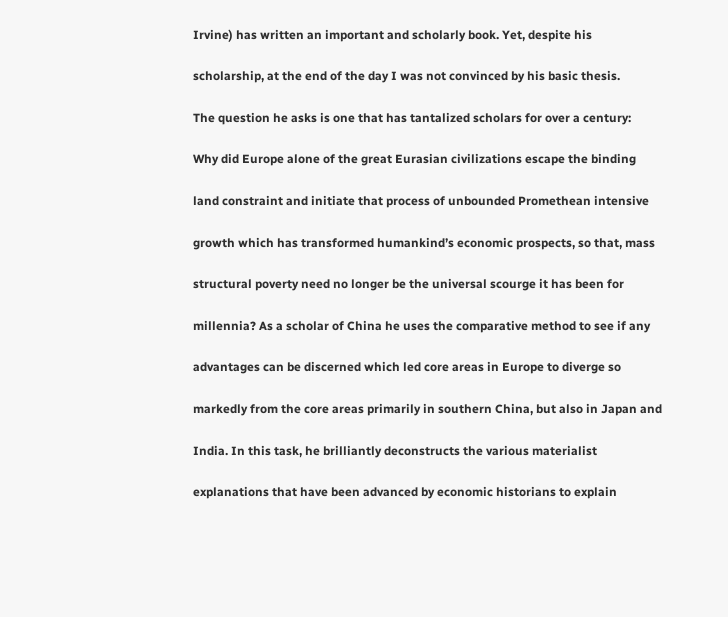Irvine) has written an important and scholarly book. Yet, despite his

scholarship, at the end of the day I was not convinced by his basic thesis.

The question he asks is one that has tantalized scholars for over a century:

Why did Europe alone of the great Eurasian civilizations escape the binding

land constraint and initiate that process of unbounded Promethean intensive

growth which has transformed humankind’s economic prospects, so that, mass

structural poverty need no longer be the universal scourge it has been for

millennia? As a scholar of China he uses the comparative method to see if any

advantages can be discerned which led core areas in Europe to diverge so

markedly from the core areas primarily in southern China, but also in Japan and

India. In this task, he brilliantly deconstructs the various materialist

explanations that have been advanced by economic historians to explain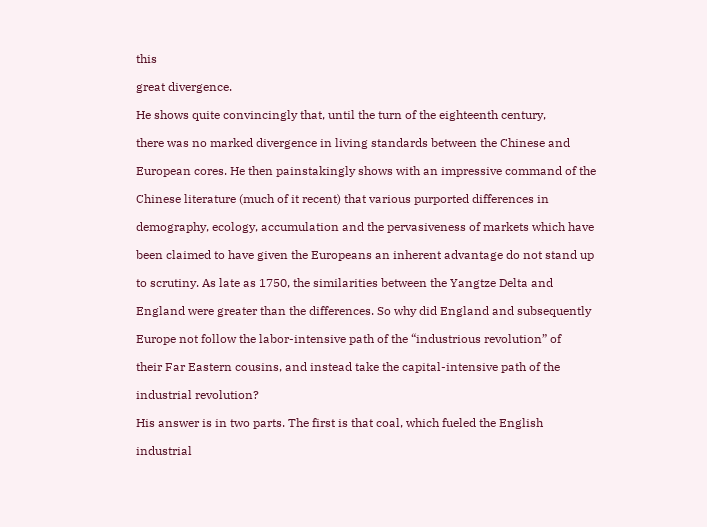this

great divergence.

He shows quite convincingly that, until the turn of the eighteenth century,

there was no marked divergence in living standards between the Chinese and

European cores. He then painstakingly shows with an impressive command of the

Chinese literature (much of it recent) that various purported differences in

demography, ecology, accumulation and the pervasiveness of markets which have

been claimed to have given the Europeans an inherent advantage do not stand up

to scrutiny. As late as 1750, the similarities between the Yangtze Delta and

England were greater than the differences. So why did England and subsequently

Europe not follow the labor-intensive path of the “industrious revolution” of

their Far Eastern cousins, and instead take the capital-intensive path of the

industrial revolution?

His answer is in two parts. The first is that coal, which fueled the English

industrial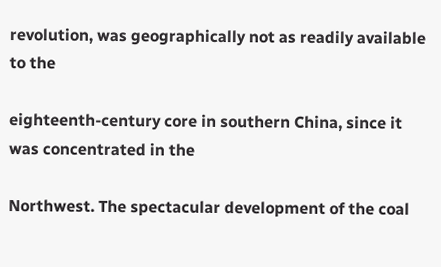revolution, was geographically not as readily available to the

eighteenth-century core in southern China, since it was concentrated in the

Northwest. The spectacular development of the coal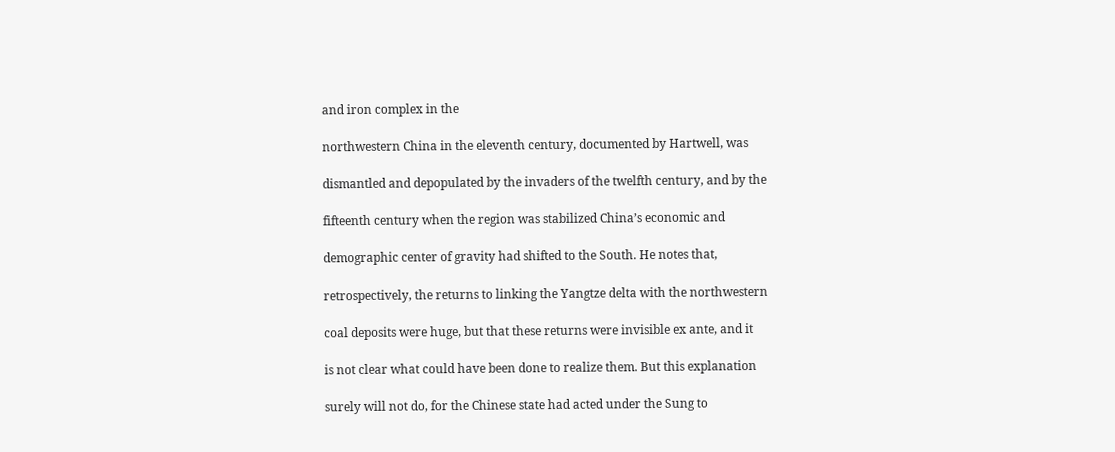and iron complex in the

northwestern China in the eleventh century, documented by Hartwell, was

dismantled and depopulated by the invaders of the twelfth century, and by the

fifteenth century when the region was stabilized China’s economic and

demographic center of gravity had shifted to the South. He notes that,

retrospectively, the returns to linking the Yangtze delta with the northwestern

coal deposits were huge, but that these returns were invisible ex ante, and it

is not clear what could have been done to realize them. But this explanation

surely will not do, for the Chinese state had acted under the Sung to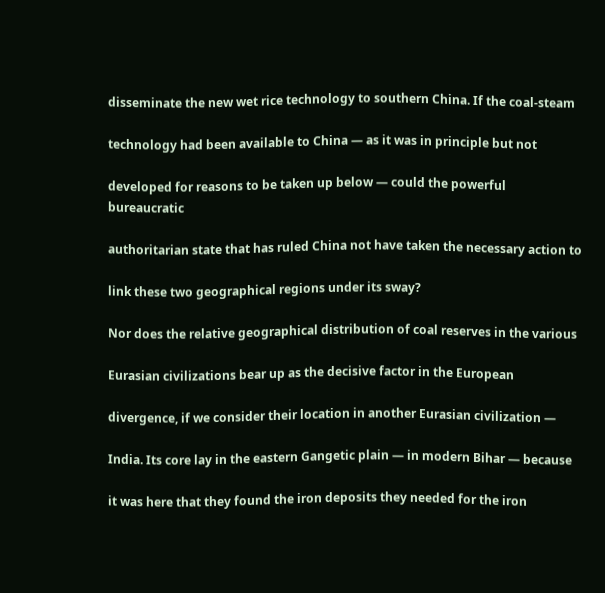disseminate the new wet rice technology to southern China. If the coal-steam

technology had been available to China — as it was in principle but not

developed for reasons to be taken up below — could the powerful bureaucratic

authoritarian state that has ruled China not have taken the necessary action to

link these two geographical regions under its sway?

Nor does the relative geographical distribution of coal reserves in the various

Eurasian civilizations bear up as the decisive factor in the European

divergence, if we consider their location in another Eurasian civilization —

India. Its core lay in the eastern Gangetic plain — in modern Bihar — because

it was here that they found the iron deposits they needed for the iron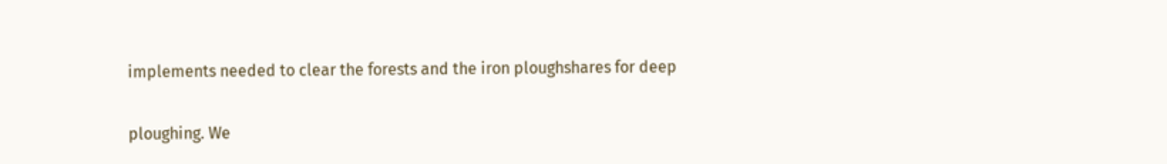implements needed to clear the forests and the iron ploughshares for deep

ploughing. We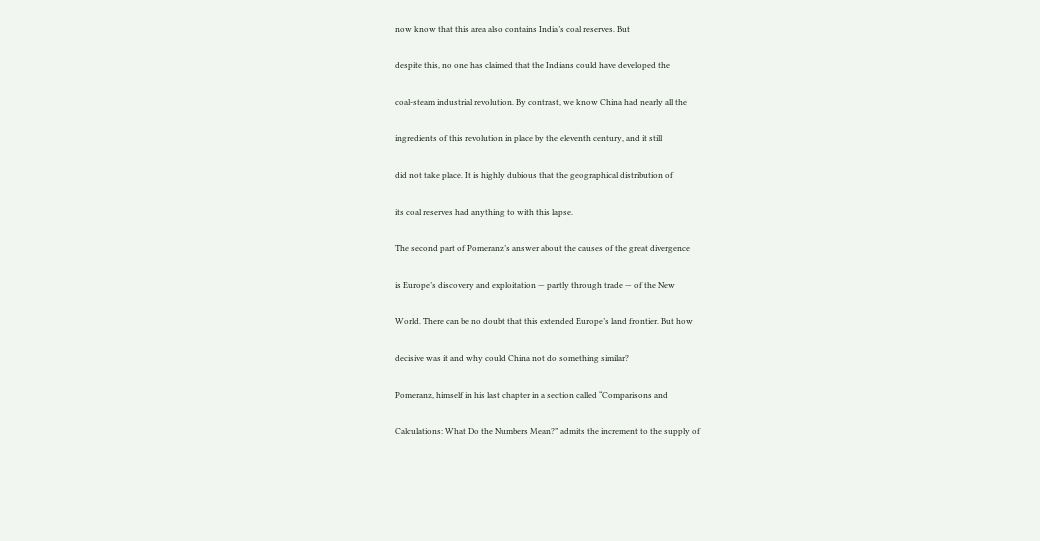now know that this area also contains India’s coal reserves. But

despite this, no one has claimed that the Indians could have developed the

coal-steam industrial revolution. By contrast, we know China had nearly all the

ingredients of this revolution in place by the eleventh century, and it still

did not take place. It is highly dubious that the geographical distribution of

its coal reserves had anything to with this lapse.

The second part of Pomeranz’s answer about the causes of the great divergence

is Europe’s discovery and exploitation — partly through trade — of the New

World. There can be no doubt that this extended Europe’s land frontier. But how

decisive was it and why could China not do something similar?

Pomeranz, himself in his last chapter in a section called “Comparisons and

Calculations: What Do the Numbers Mean?” admits the increment to the supply of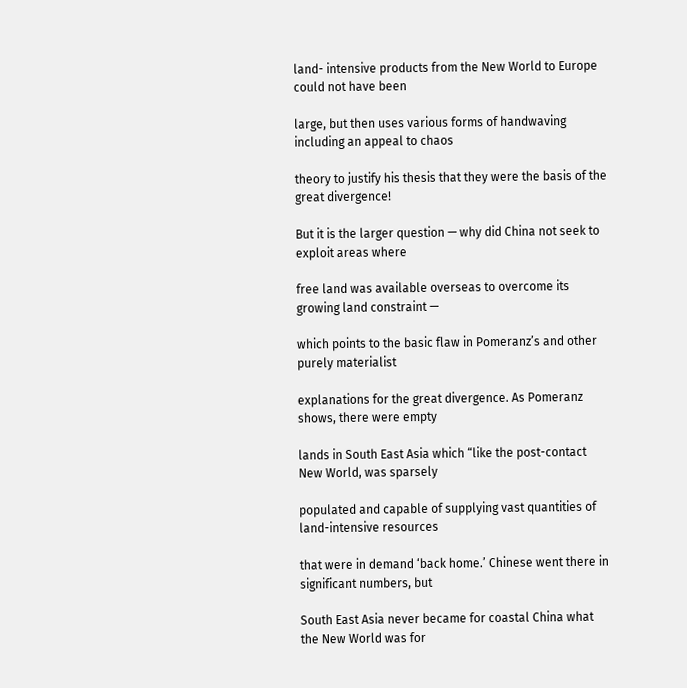land- intensive products from the New World to Europe could not have been

large, but then uses various forms of handwaving including an appeal to chaos

theory to justify his thesis that they were the basis of the great divergence!

But it is the larger question — why did China not seek to exploit areas where

free land was available overseas to overcome its growing land constraint —

which points to the basic flaw in Pomeranz’s and other purely materialist

explanations for the great divergence. As Pomeranz shows, there were empty

lands in South East Asia which “like the post-contact New World, was sparsely

populated and capable of supplying vast quantities of land-intensive resources

that were in demand ‘back home.’ Chinese went there in significant numbers, but

South East Asia never became for coastal China what the New World was for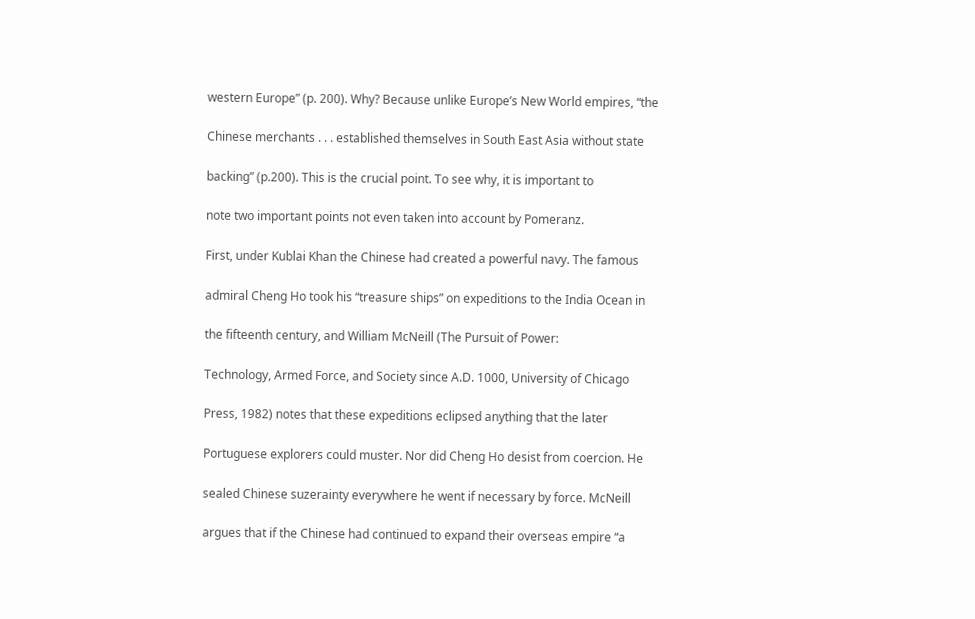western Europe” (p. 200). Why? Because unlike Europe’s New World empires, “the

Chinese merchants . . . established themselves in South East Asia without state

backing” (p.200). This is the crucial point. To see why, it is important to

note two important points not even taken into account by Pomeranz.

First, under Kublai Khan the Chinese had created a powerful navy. The famous

admiral Cheng Ho took his “treasure ships” on expeditions to the India Ocean in

the fifteenth century, and William McNeill (The Pursuit of Power:

Technology, Armed Force, and Society since A.D. 1000, University of Chicago

Press, 1982) notes that these expeditions eclipsed anything that the later

Portuguese explorers could muster. Nor did Cheng Ho desist from coercion. He

sealed Chinese suzerainty everywhere he went if necessary by force. McNeill

argues that if the Chinese had continued to expand their overseas empire “a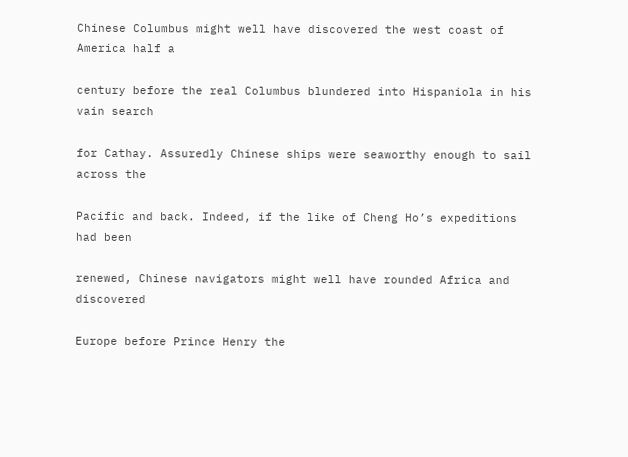Chinese Columbus might well have discovered the west coast of America half a

century before the real Columbus blundered into Hispaniola in his vain search

for Cathay. Assuredly Chinese ships were seaworthy enough to sail across the

Pacific and back. Indeed, if the like of Cheng Ho’s expeditions had been

renewed, Chinese navigators might well have rounded Africa and discovered

Europe before Prince Henry the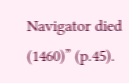Navigator died (1460)” (p.45).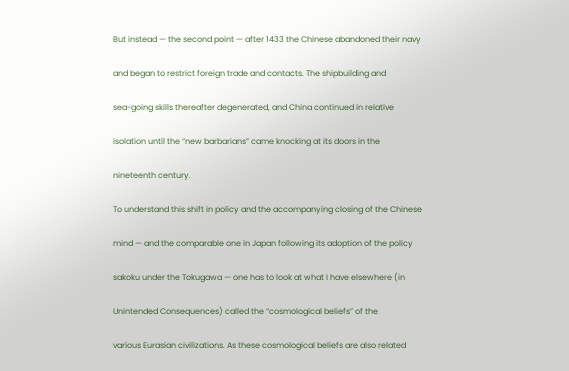But instead — the second point — after 1433 the Chinese abandoned their navy

and began to restrict foreign trade and contacts. The shipbuilding and

sea-going skills thereafter degenerated, and China continued in relative

isolation until the “new barbarians” came knocking at its doors in the

nineteenth century.

To understand this shift in policy and the accompanying closing of the Chinese

mind — and the comparable one in Japan following its adoption of the policy

sakoku under the Tokugawa — one has to look at what I have elsewhere (in

Unintended Consequences) called the “cosmological beliefs” of the

various Eurasian civilizations. As these cosmological beliefs are also related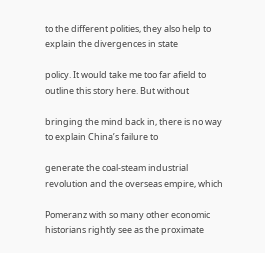to the different polities, they also help to explain the divergences in state

policy. It would take me too far afield to outline this story here. But without

bringing the mind back in, there is no way to explain China’s failure to

generate the coal-steam industrial revolution and the overseas empire, which

Pomeranz with so many other economic historians rightly see as the proximate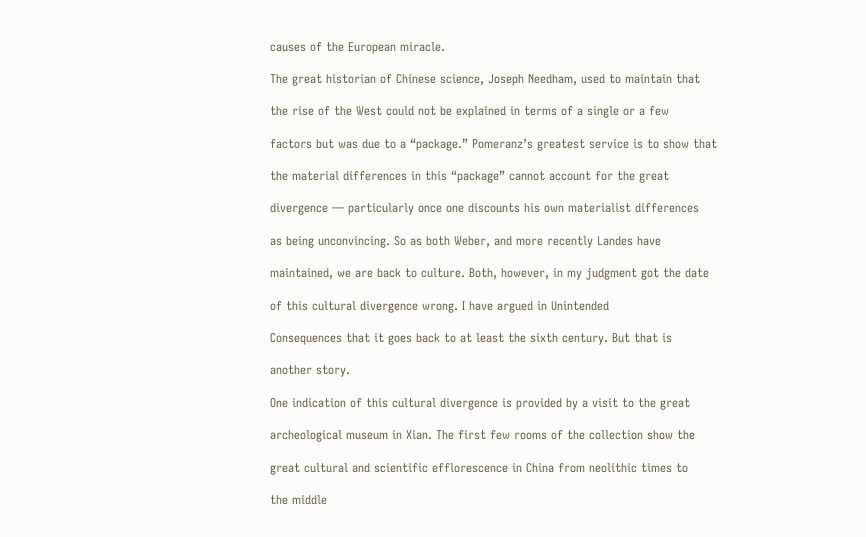causes of the European miracle.

The great historian of Chinese science, Joseph Needham, used to maintain that

the rise of the West could not be explained in terms of a single or a few

factors but was due to a “package.” Pomeranz’s greatest service is to show that

the material differences in this “package” cannot account for the great

divergence — particularly once one discounts his own materialist differences

as being unconvincing. So as both Weber, and more recently Landes have

maintained, we are back to culture. Both, however, in my judgment got the date

of this cultural divergence wrong. I have argued in Unintended

Consequences that it goes back to at least the sixth century. But that is

another story.

One indication of this cultural divergence is provided by a visit to the great

archeological museum in Xian. The first few rooms of the collection show the

great cultural and scientific efflorescence in China from neolithic times to

the middle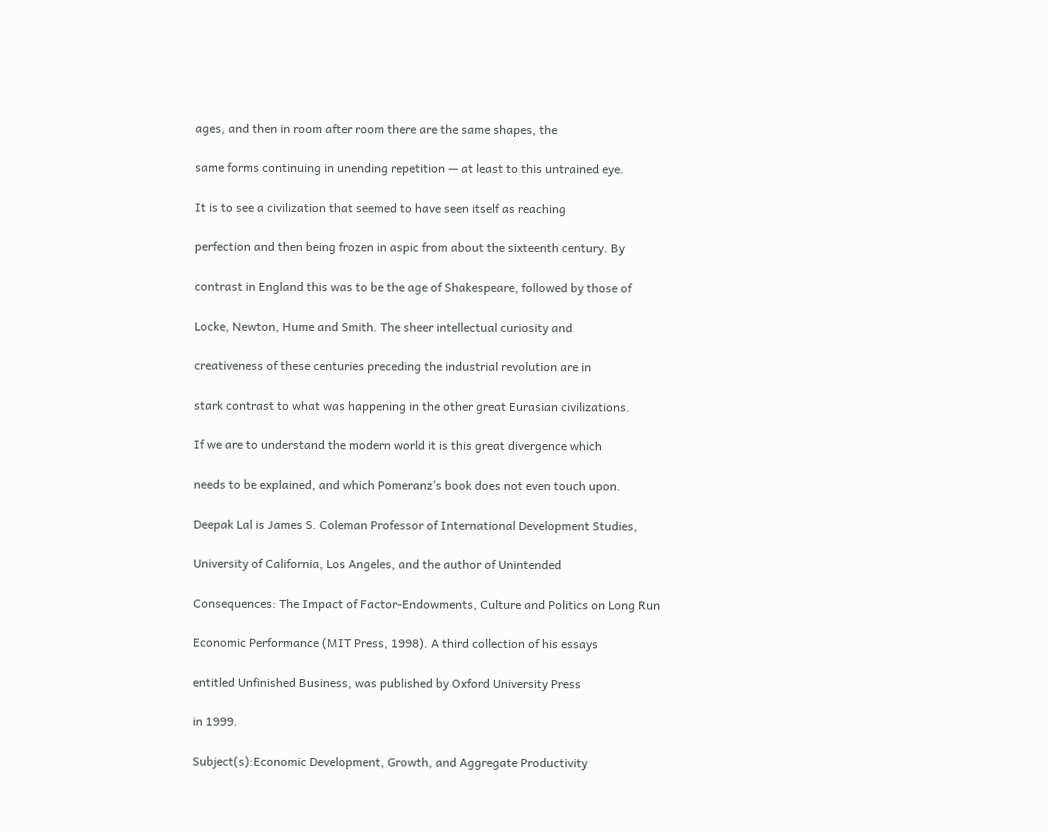ages, and then in room after room there are the same shapes, the

same forms continuing in unending repetition — at least to this untrained eye.

It is to see a civilization that seemed to have seen itself as reaching

perfection and then being frozen in aspic from about the sixteenth century. By

contrast in England this was to be the age of Shakespeare, followed by those of

Locke, Newton, Hume and Smith. The sheer intellectual curiosity and

creativeness of these centuries preceding the industrial revolution are in

stark contrast to what was happening in the other great Eurasian civilizations.

If we are to understand the modern world it is this great divergence which

needs to be explained, and which Pomeranz’s book does not even touch upon.

Deepak Lal is James S. Coleman Professor of International Development Studies,

University of California, Los Angeles, and the author of Unintended

Consequences: The Impact of Factor-Endowments, Culture and Politics on Long Run

Economic Performance (MIT Press, 1998). A third collection of his essays

entitled Unfinished Business, was published by Oxford University Press

in 1999.

Subject(s):Economic Development, Growth, and Aggregate Productivity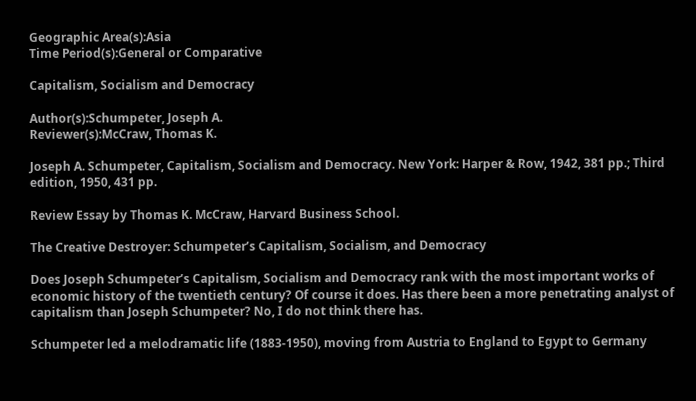Geographic Area(s):Asia
Time Period(s):General or Comparative

Capitalism, Socialism and Democracy

Author(s):Schumpeter, Joseph A.
Reviewer(s):McCraw, Thomas K.

Joseph A. Schumpeter, Capitalism, Socialism and Democracy. New York: Harper & Row, 1942, 381 pp.; Third edition, 1950, 431 pp.

Review Essay by Thomas K. McCraw, Harvard Business School.

The Creative Destroyer: Schumpeter’s Capitalism, Socialism, and Democracy

Does Joseph Schumpeter’s Capitalism, Socialism and Democracy rank with the most important works of economic history of the twentieth century? Of course it does. Has there been a more penetrating analyst of capitalism than Joseph Schumpeter? No, I do not think there has.

Schumpeter led a melodramatic life (1883-1950), moving from Austria to England to Egypt to Germany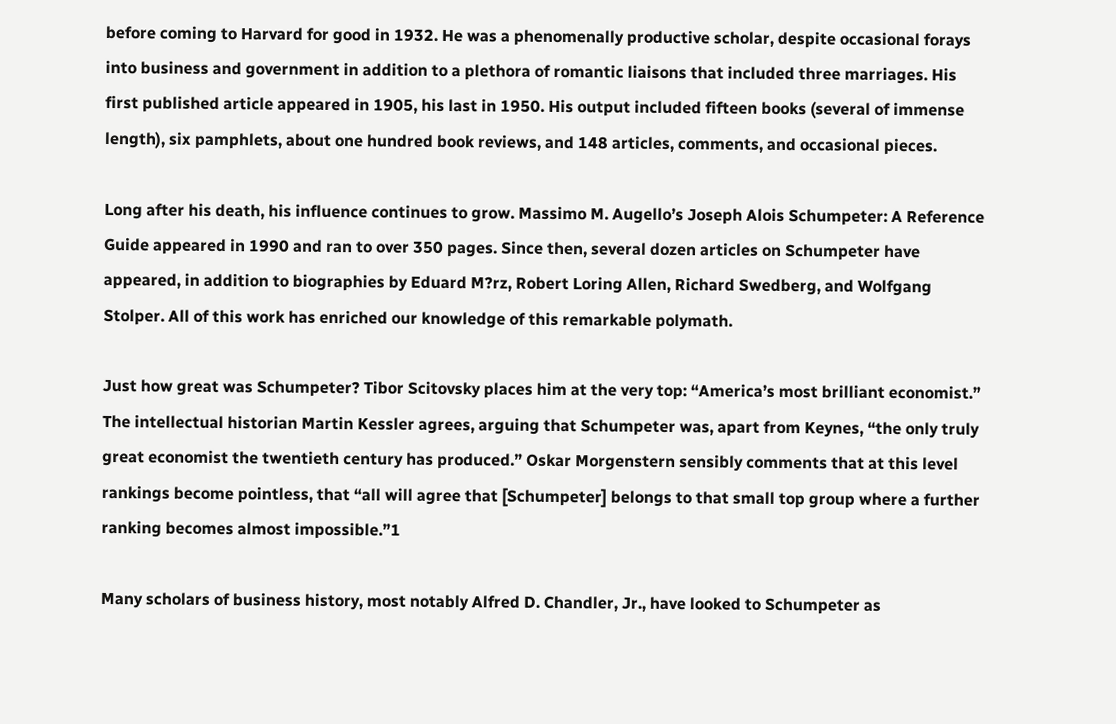before coming to Harvard for good in 1932. He was a phenomenally productive scholar, despite occasional forays into business and government in addition to a plethora of romantic liaisons that included three marriages. His first published article appeared in 1905, his last in 1950. His output included fifteen books (several of immense length), six pamphlets, about one hundred book reviews, and 148 articles, comments, and occasional pieces.

Long after his death, his influence continues to grow. Massimo M. Augello’s Joseph Alois Schumpeter: A Reference Guide appeared in 1990 and ran to over 350 pages. Since then, several dozen articles on Schumpeter have appeared, in addition to biographies by Eduard M?rz, Robert Loring Allen, Richard Swedberg, and Wolfgang Stolper. All of this work has enriched our knowledge of this remarkable polymath.

Just how great was Schumpeter? Tibor Scitovsky places him at the very top: “America’s most brilliant economist.” The intellectual historian Martin Kessler agrees, arguing that Schumpeter was, apart from Keynes, “the only truly great economist the twentieth century has produced.” Oskar Morgenstern sensibly comments that at this level rankings become pointless, that “all will agree that [Schumpeter] belongs to that small top group where a further ranking becomes almost impossible.”1

Many scholars of business history, most notably Alfred D. Chandler, Jr., have looked to Schumpeter as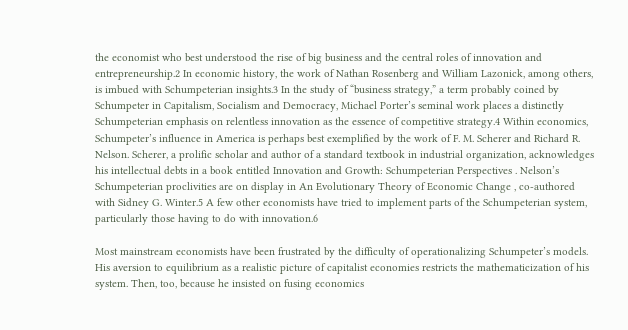the economist who best understood the rise of big business and the central roles of innovation and entrepreneurship.2 In economic history, the work of Nathan Rosenberg and William Lazonick, among others, is imbued with Schumpeterian insights.3 In the study of “business strategy,” a term probably coined by Schumpeter in Capitalism, Socialism and Democracy, Michael Porter’s seminal work places a distinctly Schumpeterian emphasis on relentless innovation as the essence of competitive strategy.4 Within economics, Schumpeter’s influence in America is perhaps best exemplified by the work of F. M. Scherer and Richard R. Nelson. Scherer, a prolific scholar and author of a standard textbook in industrial organization, acknowledges his intellectual debts in a book entitled Innovation and Growth: Schumpeterian Perspectives . Nelson’s Schumpeterian proclivities are on display in An Evolutionary Theory of Economic Change , co-authored with Sidney G. Winter.5 A few other economists have tried to implement parts of the Schumpeterian system, particularly those having to do with innovation.6

Most mainstream economists have been frustrated by the difficulty of operationalizing Schumpeter’s models. His aversion to equilibrium as a realistic picture of capitalist economies restricts the mathematicization of his system. Then, too, because he insisted on fusing economics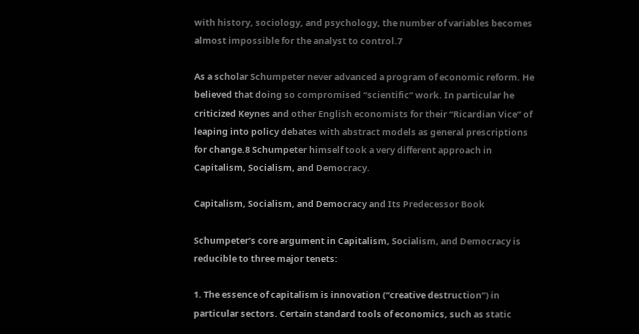with history, sociology, and psychology, the number of variables becomes almost impossible for the analyst to control.7

As a scholar Schumpeter never advanced a program of economic reform. He believed that doing so compromised “scientific” work. In particular he criticized Keynes and other English economists for their “Ricardian Vice” of leaping into policy debates with abstract models as general prescriptions for change.8 Schumpeter himself took a very different approach in Capitalism, Socialism, and Democracy.

Capitalism, Socialism, and Democracy and Its Predecessor Book

Schumpeter’s core argument in Capitalism, Socialism, and Democracy is reducible to three major tenets:

1. The essence of capitalism is innovation (“creative destruction”) in particular sectors. Certain standard tools of economics, such as static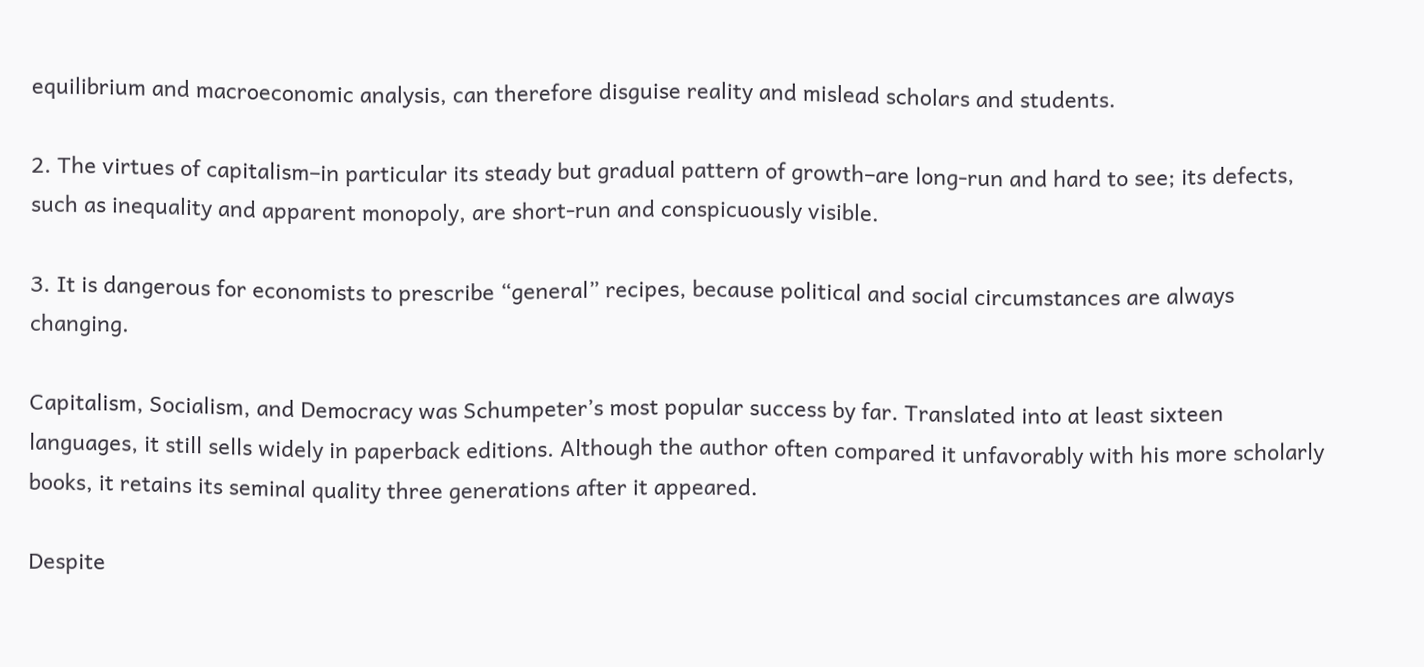equilibrium and macroeconomic analysis, can therefore disguise reality and mislead scholars and students.

2. The virtues of capitalism–in particular its steady but gradual pattern of growth–are long-run and hard to see; its defects, such as inequality and apparent monopoly, are short-run and conspicuously visible.

3. It is dangerous for economists to prescribe “general” recipes, because political and social circumstances are always changing.

Capitalism, Socialism, and Democracy was Schumpeter’s most popular success by far. Translated into at least sixteen languages, it still sells widely in paperback editions. Although the author often compared it unfavorably with his more scholarly books, it retains its seminal quality three generations after it appeared.

Despite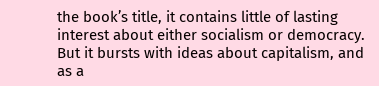the book’s title, it contains little of lasting interest about either socialism or democracy. But it bursts with ideas about capitalism, and as a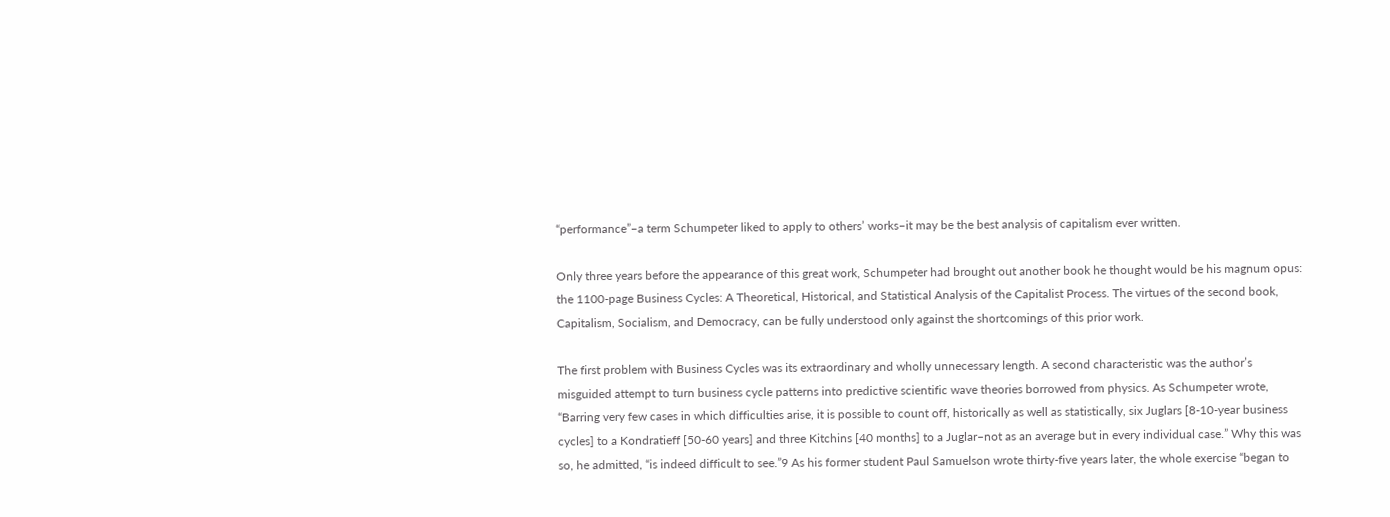“performance”–a term Schumpeter liked to apply to others’ works–it may be the best analysis of capitalism ever written.

Only three years before the appearance of this great work, Schumpeter had brought out another book he thought would be his magnum opus: the 1100-page Business Cycles: A Theoretical, Historical, and Statistical Analysis of the Capitalist Process. The virtues of the second book, Capitalism, Socialism, and Democracy, can be fully understood only against the shortcomings of this prior work.

The first problem with Business Cycles was its extraordinary and wholly unnecessary length. A second characteristic was the author’s misguided attempt to turn business cycle patterns into predictive scientific wave theories borrowed from physics. As Schumpeter wrote, “Barring very few cases in which difficulties arise, it is possible to count off, historically as well as statistically, six Juglars [8-10-year business cycles] to a Kondratieff [50-60 years] and three Kitchins [40 months] to a Juglar–not as an average but in every individual case.” Why this was so, he admitted, “is indeed difficult to see.”9 As his former student Paul Samuelson wrote thirty-five years later, the whole exercise “began to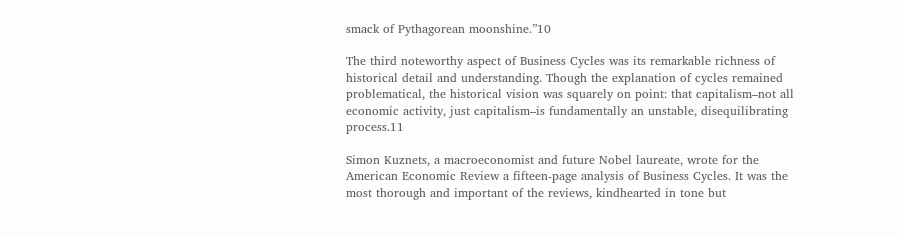smack of Pythagorean moonshine.”10

The third noteworthy aspect of Business Cycles was its remarkable richness of historical detail and understanding. Though the explanation of cycles remained problematical, the historical vision was squarely on point: that capitalism–not all economic activity, just capitalism–is fundamentally an unstable, disequilibrating process.11

Simon Kuznets, a macroeconomist and future Nobel laureate, wrote for the American Economic Review a fifteen-page analysis of Business Cycles. It was the most thorough and important of the reviews, kindhearted in tone but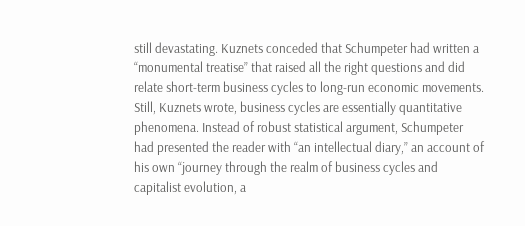still devastating. Kuznets conceded that Schumpeter had written a “monumental treatise” that raised all the right questions and did relate short-term business cycles to long-run economic movements. Still, Kuznets wrote, business cycles are essentially quantitative phenomena. Instead of robust statistical argument, Schumpeter had presented the reader with “an intellectual diary,” an account of his own “journey through the realm of business cycles and capitalist evolution, a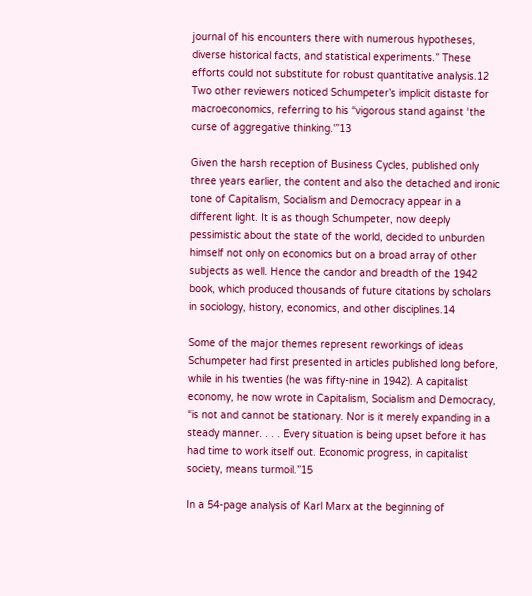journal of his encounters there with numerous hypotheses, diverse historical facts, and statistical experiments.” These efforts could not substitute for robust quantitative analysis.12 Two other reviewers noticed Schumpeter’s implicit distaste for macroeconomics, referring to his “vigorous stand against ‘the curse of aggregative thinking.'”13

Given the harsh reception of Business Cycles, published only three years earlier, the content and also the detached and ironic tone of Capitalism, Socialism and Democracy appear in a different light. It is as though Schumpeter, now deeply pessimistic about the state of the world, decided to unburden himself not only on economics but on a broad array of other subjects as well. Hence the candor and breadth of the 1942 book, which produced thousands of future citations by scholars in sociology, history, economics, and other disciplines.14

Some of the major themes represent reworkings of ideas Schumpeter had first presented in articles published long before, while in his twenties (he was fifty-nine in 1942). A capitalist economy, he now wrote in Capitalism, Socialism and Democracy, “is not and cannot be stationary. Nor is it merely expanding in a steady manner. . . . Every situation is being upset before it has had time to work itself out. Economic progress, in capitalist society, means turmoil.”15

In a 54-page analysis of Karl Marx at the beginning of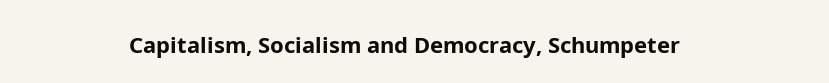Capitalism, Socialism and Democracy, Schumpeter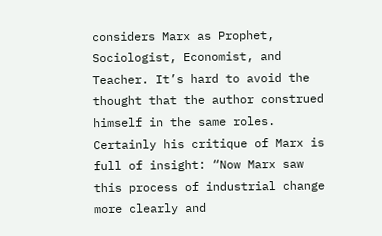considers Marx as Prophet, Sociologist, Economist, and Teacher. It’s hard to avoid the thought that the author construed himself in the same roles. Certainly his critique of Marx is full of insight: “Now Marx saw this process of industrial change more clearly and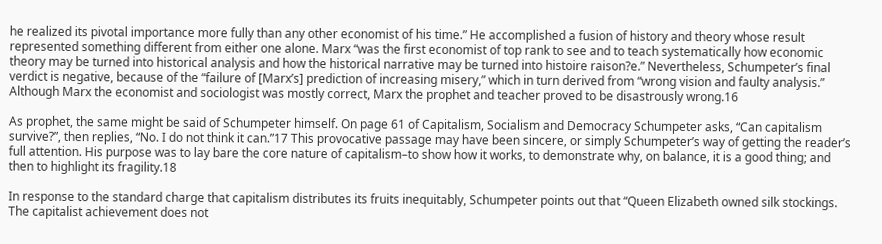he realized its pivotal importance more fully than any other economist of his time.” He accomplished a fusion of history and theory whose result represented something different from either one alone. Marx “was the first economist of top rank to see and to teach systematically how economic theory may be turned into historical analysis and how the historical narrative may be turned into histoire raison?e.” Nevertheless, Schumpeter’s final verdict is negative, because of the “failure of [Marx’s] prediction of increasing misery,” which in turn derived from “wrong vision and faulty analysis.” Although Marx the economist and sociologist was mostly correct, Marx the prophet and teacher proved to be disastrously wrong.16

As prophet, the same might be said of Schumpeter himself. On page 61 of Capitalism, Socialism and Democracy Schumpeter asks, “Can capitalism survive?”, then replies, “No. I do not think it can.”17 This provocative passage may have been sincere, or simply Schumpeter’s way of getting the reader’s full attention. His purpose was to lay bare the core nature of capitalism–to show how it works, to demonstrate why, on balance, it is a good thing; and then to highlight its fragility.18

In response to the standard charge that capitalism distributes its fruits inequitably, Schumpeter points out that “Queen Elizabeth owned silk stockings. The capitalist achievement does not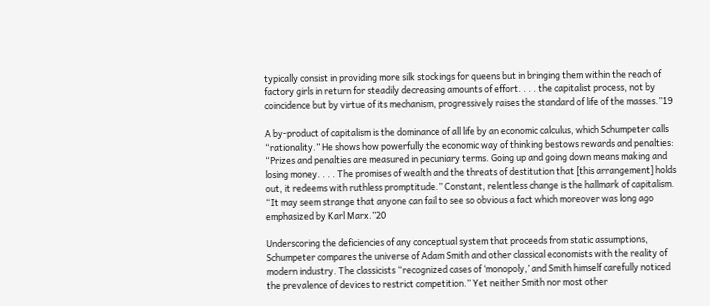typically consist in providing more silk stockings for queens but in bringing them within the reach of factory girls in return for steadily decreasing amounts of effort. . . . the capitalist process, not by coincidence but by virtue of its mechanism, progressively raises the standard of life of the masses.”19

A by-product of capitalism is the dominance of all life by an economic calculus, which Schumpeter calls “rationality.” He shows how powerfully the economic way of thinking bestows rewards and penalties: “Prizes and penalties are measured in pecuniary terms. Going up and going down means making and losing money. . . . The promises of wealth and the threats of destitution that [this arrangement] holds out, it redeems with ruthless promptitude.” Constant, relentless change is the hallmark of capitalism. “It may seem strange that anyone can fail to see so obvious a fact which moreover was long ago emphasized by Karl Marx.”20

Underscoring the deficiencies of any conceptual system that proceeds from static assumptions, Schumpeter compares the universe of Adam Smith and other classical economists with the reality of modern industry. The classicists “recognized cases of ‘monopoly,’ and Smith himself carefully noticed the prevalence of devices to restrict competition.” Yet neither Smith nor most other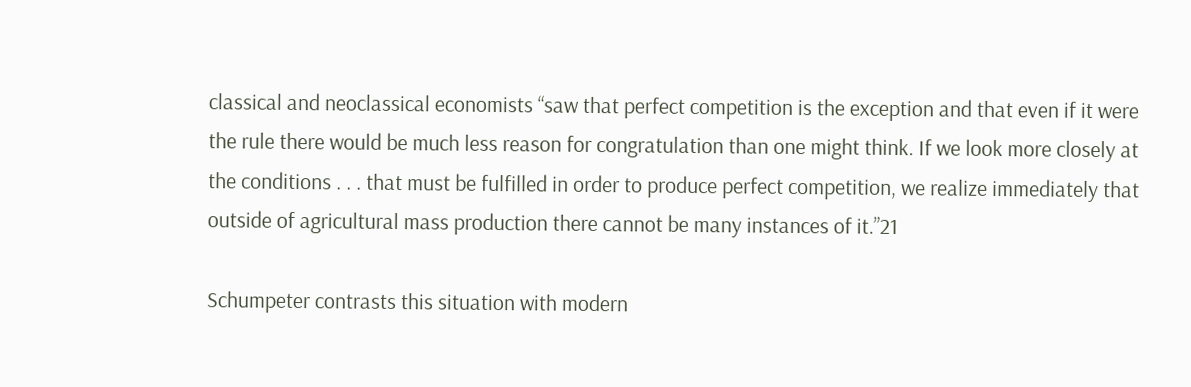classical and neoclassical economists “saw that perfect competition is the exception and that even if it were the rule there would be much less reason for congratulation than one might think. If we look more closely at the conditions . . . that must be fulfilled in order to produce perfect competition, we realize immediately that outside of agricultural mass production there cannot be many instances of it.”21

Schumpeter contrasts this situation with modern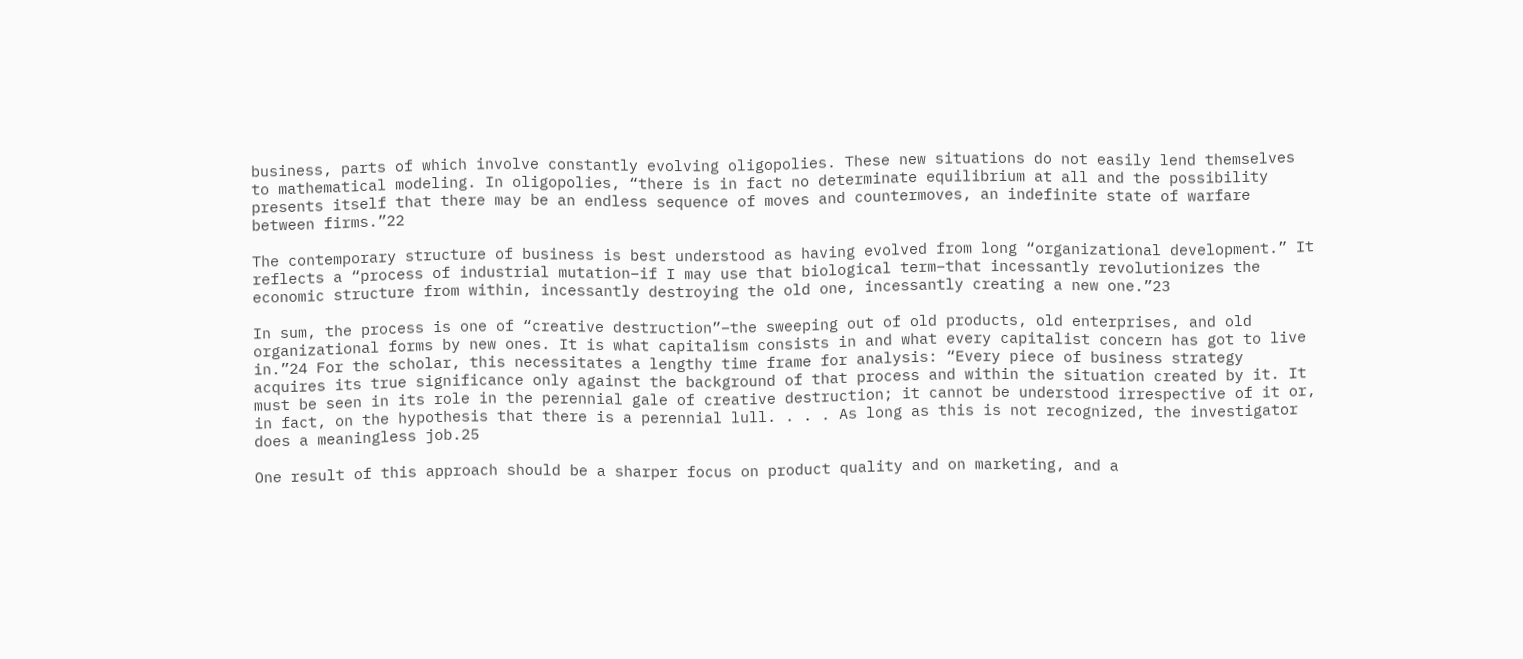business, parts of which involve constantly evolving oligopolies. These new situations do not easily lend themselves to mathematical modeling. In oligopolies, “there is in fact no determinate equilibrium at all and the possibility presents itself that there may be an endless sequence of moves and countermoves, an indefinite state of warfare between firms.”22

The contemporary structure of business is best understood as having evolved from long “organizational development.” It reflects a “process of industrial mutation–if I may use that biological term–that incessantly revolutionizes the economic structure from within, incessantly destroying the old one, incessantly creating a new one.”23

In sum, the process is one of “creative destruction”–the sweeping out of old products, old enterprises, and old organizational forms by new ones. It is what capitalism consists in and what every capitalist concern has got to live in.”24 For the scholar, this necessitates a lengthy time frame for analysis: “Every piece of business strategy acquires its true significance only against the background of that process and within the situation created by it. It must be seen in its role in the perennial gale of creative destruction; it cannot be understood irrespective of it or, in fact, on the hypothesis that there is a perennial lull. . . . As long as this is not recognized, the investigator does a meaningless job.25

One result of this approach should be a sharper focus on product quality and on marketing, and a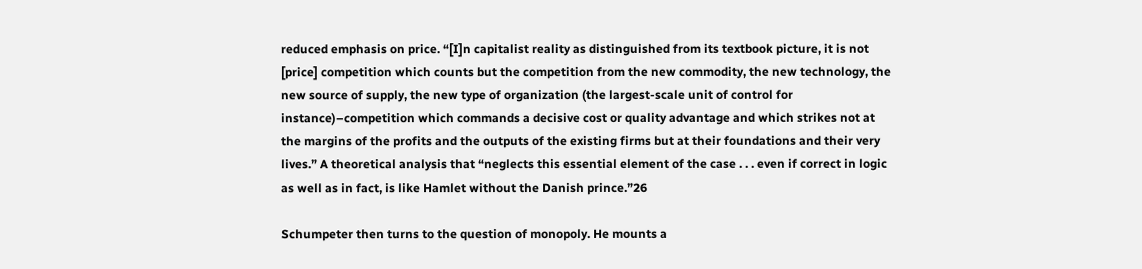reduced emphasis on price. “[I]n capitalist reality as distinguished from its textbook picture, it is not [price] competition which counts but the competition from the new commodity, the new technology, the new source of supply, the new type of organization (the largest-scale unit of control for instance)–competition which commands a decisive cost or quality advantage and which strikes not at the margins of the profits and the outputs of the existing firms but at their foundations and their very lives.” A theoretical analysis that “neglects this essential element of the case . . . even if correct in logic as well as in fact, is like Hamlet without the Danish prince.”26

Schumpeter then turns to the question of monopoly. He mounts a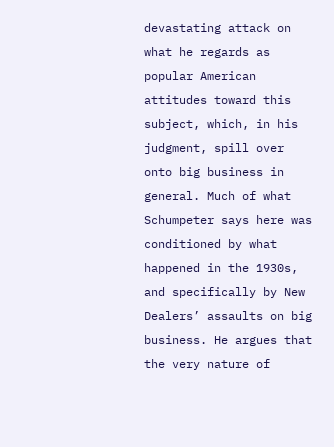devastating attack on what he regards as popular American attitudes toward this subject, which, in his judgment, spill over onto big business in general. Much of what Schumpeter says here was conditioned by what happened in the 1930s, and specifically by New Dealers’ assaults on big business. He argues that the very nature of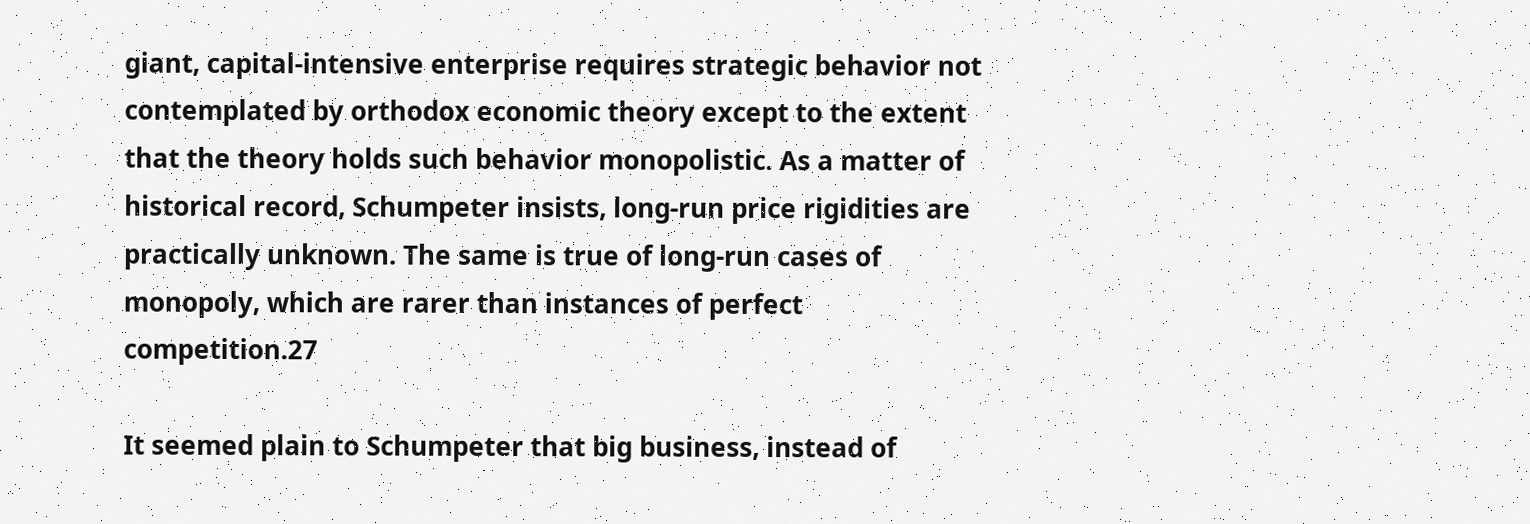giant, capital-intensive enterprise requires strategic behavior not contemplated by orthodox economic theory except to the extent that the theory holds such behavior monopolistic. As a matter of historical record, Schumpeter insists, long-run price rigidities are practically unknown. The same is true of long-run cases of monopoly, which are rarer than instances of perfect competition.27

It seemed plain to Schumpeter that big business, instead of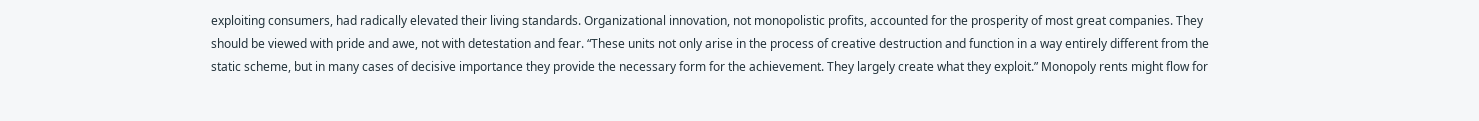exploiting consumers, had radically elevated their living standards. Organizational innovation, not monopolistic profits, accounted for the prosperity of most great companies. They should be viewed with pride and awe, not with detestation and fear. “These units not only arise in the process of creative destruction and function in a way entirely different from the static scheme, but in many cases of decisive importance they provide the necessary form for the achievement. They largely create what they exploit.” Monopoly rents might flow for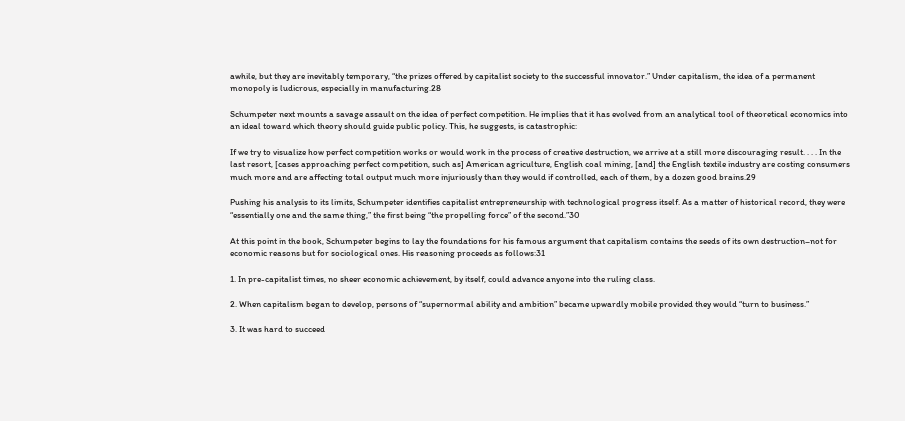awhile, but they are inevitably temporary, “the prizes offered by capitalist society to the successful innovator.” Under capitalism, the idea of a permanent monopoly is ludicrous, especially in manufacturing.28

Schumpeter next mounts a savage assault on the idea of perfect competition. He implies that it has evolved from an analytical tool of theoretical economics into an ideal toward which theory should guide public policy. This, he suggests, is catastrophic:

If we try to visualize how perfect competition works or would work in the process of creative destruction, we arrive at a still more discouraging result. . . . In the last resort, [cases approaching perfect competition, such as] American agriculture, English coal mining, [and] the English textile industry are costing consumers much more and are affecting total output much more injuriously than they would if controlled, each of them, by a dozen good brains.29

Pushing his analysis to its limits, Schumpeter identifies capitalist entrepreneurship with technological progress itself. As a matter of historical record, they were “essentially one and the same thing,” the first being “the propelling force” of the second.”30

At this point in the book, Schumpeter begins to lay the foundations for his famous argument that capitalism contains the seeds of its own destruction–not for economic reasons but for sociological ones. His reasoning proceeds as follows:31

1. In pre-capitalist times, no sheer economic achievement, by itself, could advance anyone into the ruling class.

2. When capitalism began to develop, persons of “supernormal ability and ambition” became upwardly mobile provided they would “turn to business.”

3. It was hard to succeed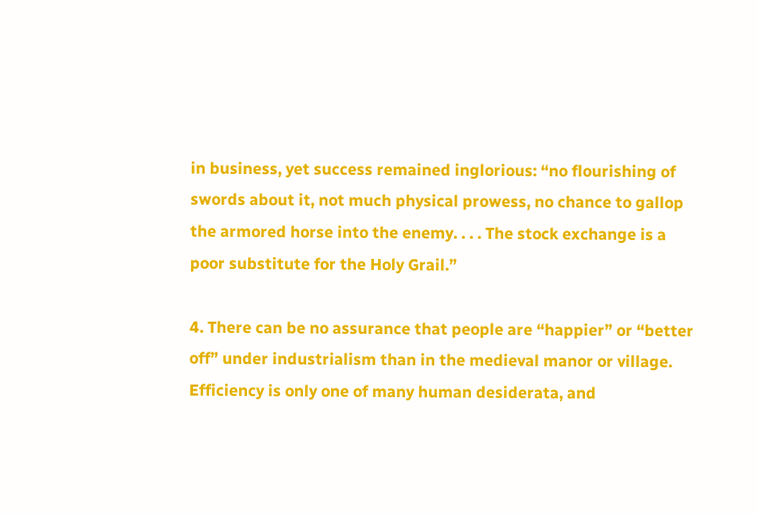in business, yet success remained inglorious: “no flourishing of swords about it, not much physical prowess, no chance to gallop the armored horse into the enemy. . . . The stock exchange is a poor substitute for the Holy Grail.”

4. There can be no assurance that people are “happier” or “better off” under industrialism than in the medieval manor or village. Efficiency is only one of many human desiderata, and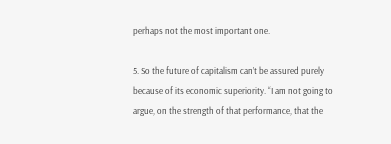perhaps not the most important one.

5. So the future of capitalism can’t be assured purely because of its economic superiority. “I am not going to argue, on the strength of that performance, that the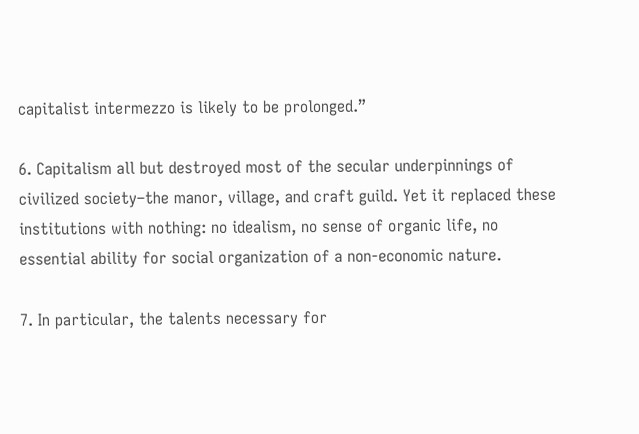capitalist intermezzo is likely to be prolonged.”

6. Capitalism all but destroyed most of the secular underpinnings of civilized society–the manor, village, and craft guild. Yet it replaced these institutions with nothing: no idealism, no sense of organic life, no essential ability for social organization of a non-economic nature.

7. In particular, the talents necessary for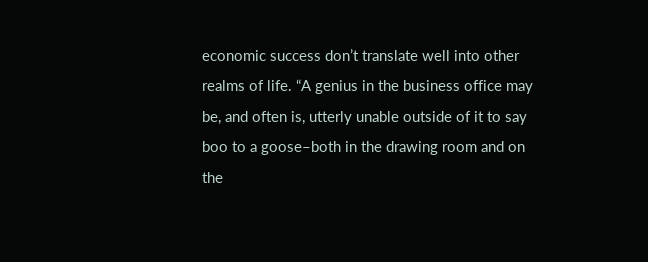economic success don’t translate well into other realms of life. “A genius in the business office may be, and often is, utterly unable outside of it to say boo to a goose–both in the drawing room and on the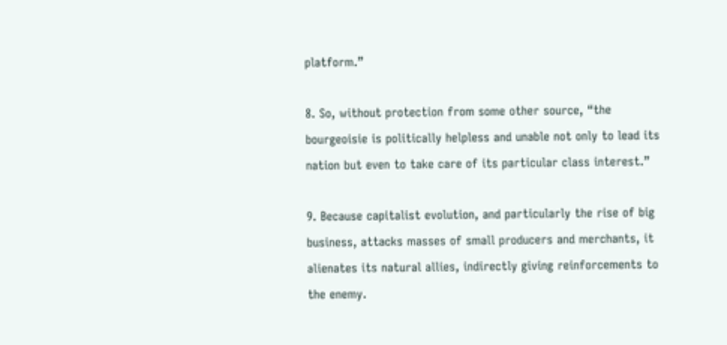platform.”

8. So, without protection from some other source, “the bourgeoisie is politically helpless and unable not only to lead its nation but even to take care of its particular class interest.”

9. Because capitalist evolution, and particularly the rise of big business, attacks masses of small producers and merchants, it alienates its natural allies, indirectly giving reinforcements to the enemy.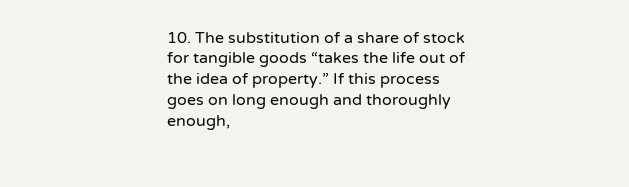10. The substitution of a share of stock for tangible goods “takes the life out of the idea of property.” If this process goes on long enough and thoroughly enough,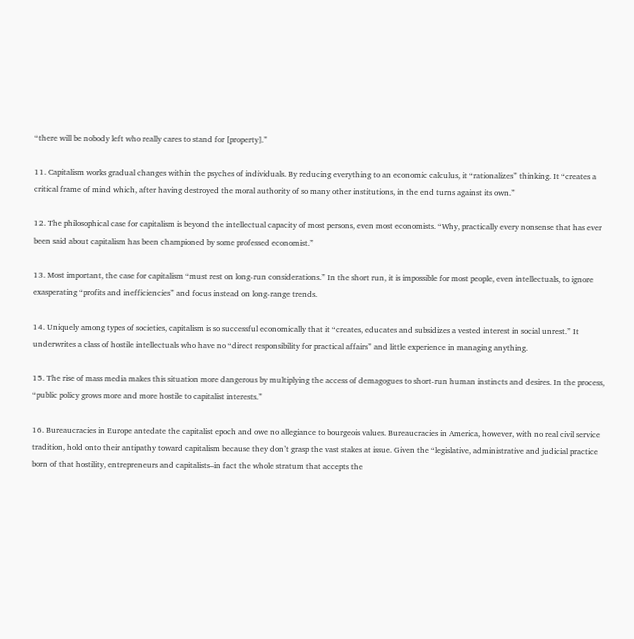“there will be nobody left who really cares to stand for [property].”

11. Capitalism works gradual changes within the psyches of individuals. By reducing everything to an economic calculus, it “rationalizes” thinking. It “creates a critical frame of mind which, after having destroyed the moral authority of so many other institutions, in the end turns against its own.”

12. The philosophical case for capitalism is beyond the intellectual capacity of most persons, even most economists. “Why, practically every nonsense that has ever been said about capitalism has been championed by some professed economist.”

13. Most important, the case for capitalism “must rest on long-run considerations.” In the short run, it is impossible for most people, even intellectuals, to ignore exasperating “profits and inefficiencies” and focus instead on long-range trends.

14. Uniquely among types of societies, capitalism is so successful economically that it “creates, educates and subsidizes a vested interest in social unrest.” It underwrites a class of hostile intellectuals who have no “direct responsibility for practical affairs” and little experience in managing anything.

15. The rise of mass media makes this situation more dangerous by multiplying the access of demagogues to short-run human instincts and desires. In the process, “public policy grows more and more hostile to capitalist interests.”

16. Bureaucracies in Europe antedate the capitalist epoch and owe no allegiance to bourgeois values. Bureaucracies in America, however, with no real civil service tradition, hold onto their antipathy toward capitalism because they don’t grasp the vast stakes at issue. Given the “legislative, administrative and judicial practice born of that hostility, entrepreneurs and capitalists–in fact the whole stratum that accepts the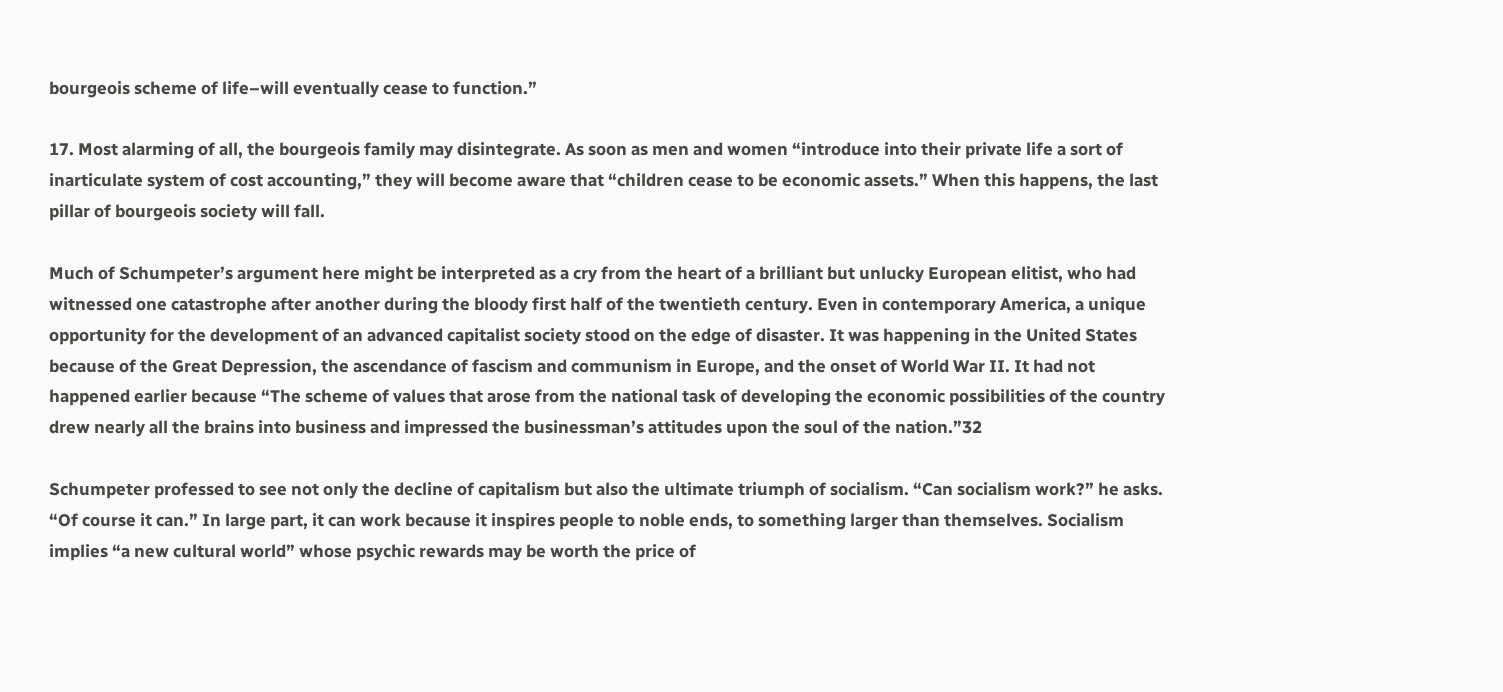bourgeois scheme of life–will eventually cease to function.”

17. Most alarming of all, the bourgeois family may disintegrate. As soon as men and women “introduce into their private life a sort of inarticulate system of cost accounting,” they will become aware that “children cease to be economic assets.” When this happens, the last pillar of bourgeois society will fall.

Much of Schumpeter’s argument here might be interpreted as a cry from the heart of a brilliant but unlucky European elitist, who had witnessed one catastrophe after another during the bloody first half of the twentieth century. Even in contemporary America, a unique opportunity for the development of an advanced capitalist society stood on the edge of disaster. It was happening in the United States because of the Great Depression, the ascendance of fascism and communism in Europe, and the onset of World War II. It had not happened earlier because “The scheme of values that arose from the national task of developing the economic possibilities of the country drew nearly all the brains into business and impressed the businessman’s attitudes upon the soul of the nation.”32

Schumpeter professed to see not only the decline of capitalism but also the ultimate triumph of socialism. “Can socialism work?” he asks. “Of course it can.” In large part, it can work because it inspires people to noble ends, to something larger than themselves. Socialism implies “a new cultural world” whose psychic rewards may be worth the price of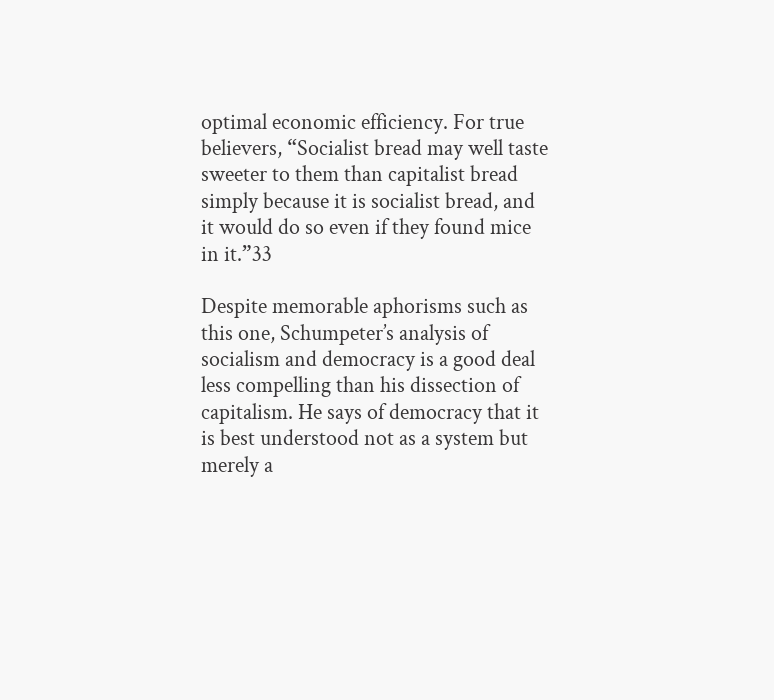optimal economic efficiency. For true believers, “Socialist bread may well taste sweeter to them than capitalist bread simply because it is socialist bread, and it would do so even if they found mice in it.”33

Despite memorable aphorisms such as this one, Schumpeter’s analysis of socialism and democracy is a good deal less compelling than his dissection of capitalism. He says of democracy that it is best understood not as a system but merely a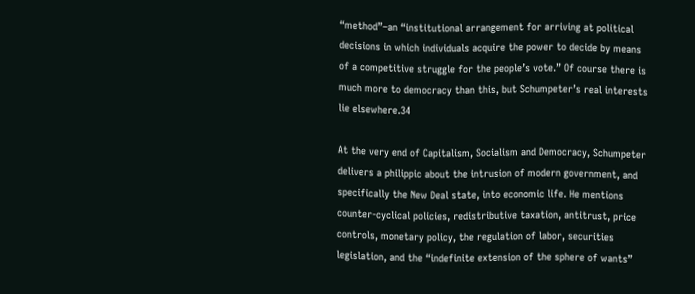“method”–an “institutional arrangement for arriving at political decisions in which individuals acquire the power to decide by means of a competitive struggle for the people’s vote.” Of course there is much more to democracy than this, but Schumpeter’s real interests lie elsewhere.34

At the very end of Capitalism, Socialism and Democracy, Schumpeter delivers a philippic about the intrusion of modern government, and specifically the New Deal state, into economic life. He mentions counter-cyclical policies, redistributive taxation, antitrust, price controls, monetary policy, the regulation of labor, securities legislation, and the “indefinite extension of the sphere of wants”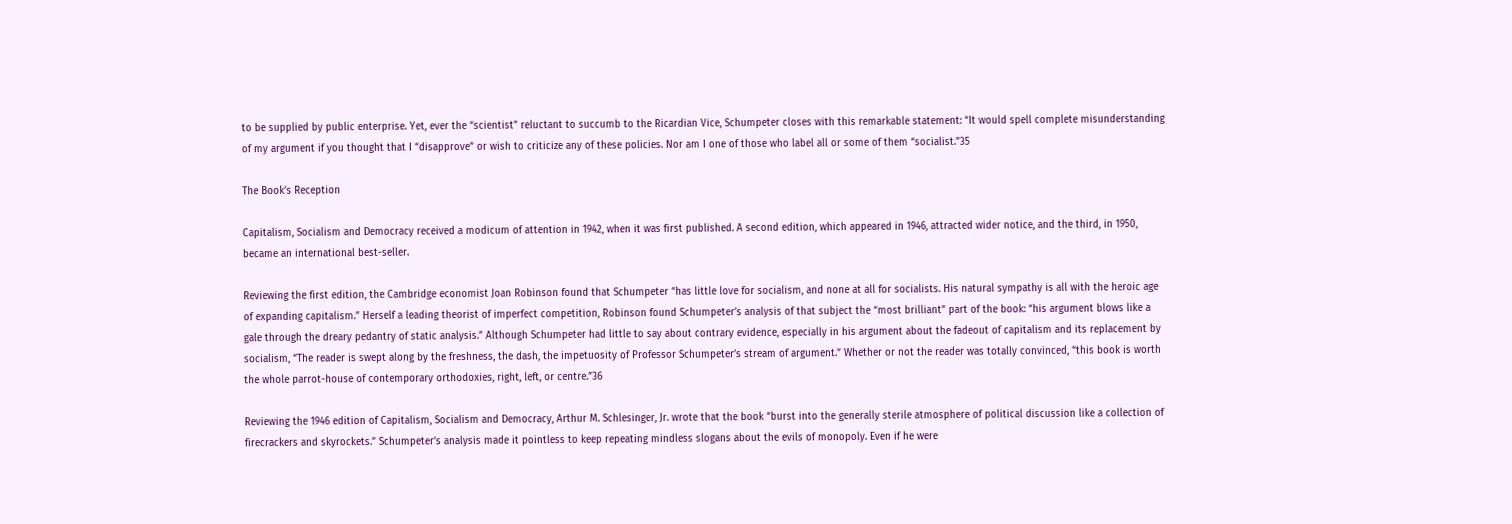to be supplied by public enterprise. Yet, ever the “scientist” reluctant to succumb to the Ricardian Vice, Schumpeter closes with this remarkable statement: “It would spell complete misunderstanding of my argument if you thought that I “disapprove” or wish to criticize any of these policies. Nor am I one of those who label all or some of them “socialist.”35

The Book’s Reception

Capitalism, Socialism and Democracy received a modicum of attention in 1942, when it was first published. A second edition, which appeared in 1946, attracted wider notice, and the third, in 1950, became an international best-seller.

Reviewing the first edition, the Cambridge economist Joan Robinson found that Schumpeter “has little love for socialism, and none at all for socialists. His natural sympathy is all with the heroic age of expanding capitalism.” Herself a leading theorist of imperfect competition, Robinson found Schumpeter’s analysis of that subject the “most brilliant” part of the book: “his argument blows like a gale through the dreary pedantry of static analysis.” Although Schumpeter had little to say about contrary evidence, especially in his argument about the fadeout of capitalism and its replacement by socialism, “The reader is swept along by the freshness, the dash, the impetuosity of Professor Schumpeter’s stream of argument.” Whether or not the reader was totally convinced, “this book is worth the whole parrot-house of contemporary orthodoxies, right, left, or centre.”36

Reviewing the 1946 edition of Capitalism, Socialism and Democracy, Arthur M. Schlesinger, Jr. wrote that the book “burst into the generally sterile atmosphere of political discussion like a collection of firecrackers and skyrockets.” Schumpeter’s analysis made it pointless to keep repeating mindless slogans about the evils of monopoly. Even if he were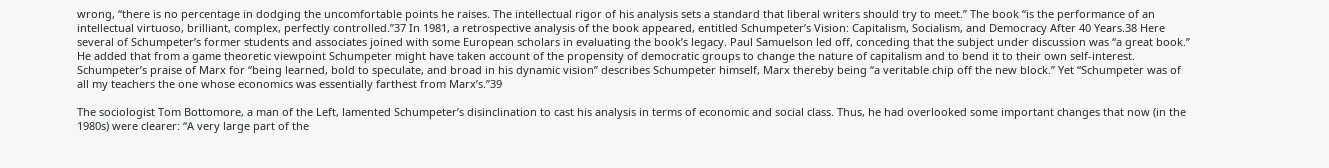wrong, “there is no percentage in dodging the uncomfortable points he raises. The intellectual rigor of his analysis sets a standard that liberal writers should try to meet.” The book “is the performance of an intellectual virtuoso, brilliant, complex, perfectly controlled.”37 In 1981, a retrospective analysis of the book appeared, entitled Schumpeter’s Vision: Capitalism, Socialism, and Democracy After 40 Years.38 Here several of Schumpeter’s former students and associates joined with some European scholars in evaluating the book’s legacy. Paul Samuelson led off, conceding that the subject under discussion was “a great book.” He added that from a game theoretic viewpoint Schumpeter might have taken account of the propensity of democratic groups to change the nature of capitalism and to bend it to their own self-interest. Schumpeter’s praise of Marx for “being learned, bold to speculate, and broad in his dynamic vision” describes Schumpeter himself, Marx thereby being “a veritable chip off the new block.” Yet “Schumpeter was of all my teachers the one whose economics was essentially farthest from Marx’s.”39

The sociologist Tom Bottomore, a man of the Left, lamented Schumpeter’s disinclination to cast his analysis in terms of economic and social class. Thus, he had overlooked some important changes that now (in the 1980s) were clearer: “A very large part of the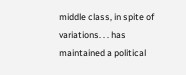middle class, in spite of variations. . . has maintained a political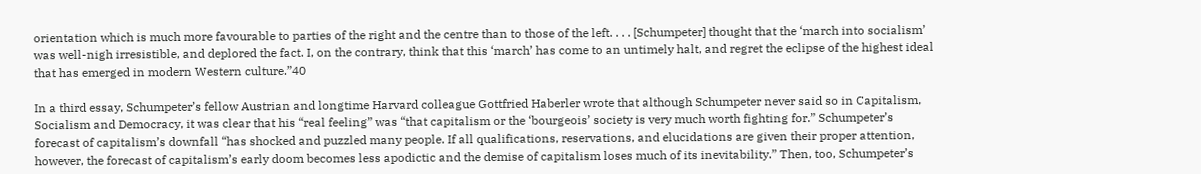orientation which is much more favourable to parties of the right and the centre than to those of the left. . . . [Schumpeter] thought that the ‘march into socialism’ was well-nigh irresistible, and deplored the fact. I, on the contrary, think that this ‘march’ has come to an untimely halt, and regret the eclipse of the highest ideal that has emerged in modern Western culture.”40

In a third essay, Schumpeter’s fellow Austrian and longtime Harvard colleague Gottfried Haberler wrote that although Schumpeter never said so in Capitalism, Socialism and Democracy, it was clear that his “real feeling” was “that capitalism or the ‘bourgeois’ society is very much worth fighting for.” Schumpeter’s forecast of capitalism’s downfall “has shocked and puzzled many people. If all qualifications, reservations, and elucidations are given their proper attention, however, the forecast of capitalism’s early doom becomes less apodictic and the demise of capitalism loses much of its inevitability.” Then, too, Schumpeter’s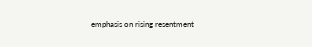emphasis on rising resentment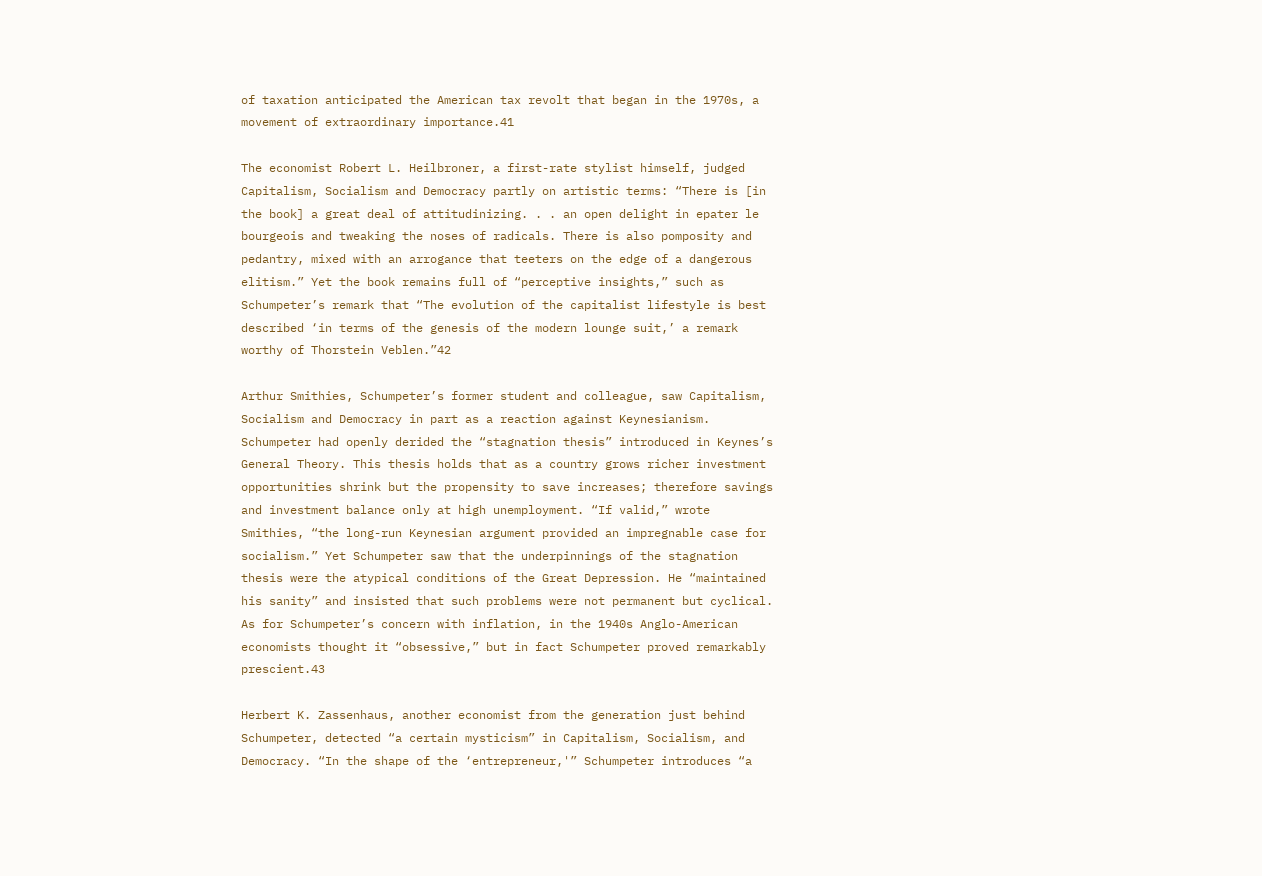of taxation anticipated the American tax revolt that began in the 1970s, a movement of extraordinary importance.41

The economist Robert L. Heilbroner, a first-rate stylist himself, judged Capitalism, Socialism and Democracy partly on artistic terms: “There is [in the book] a great deal of attitudinizing. . . an open delight in epater le bourgeois and tweaking the noses of radicals. There is also pomposity and pedantry, mixed with an arrogance that teeters on the edge of a dangerous elitism.” Yet the book remains full of “perceptive insights,” such as Schumpeter’s remark that “The evolution of the capitalist lifestyle is best described ‘in terms of the genesis of the modern lounge suit,’ a remark worthy of Thorstein Veblen.”42

Arthur Smithies, Schumpeter’s former student and colleague, saw Capitalism, Socialism and Democracy in part as a reaction against Keynesianism. Schumpeter had openly derided the “stagnation thesis” introduced in Keynes’s General Theory. This thesis holds that as a country grows richer investment opportunities shrink but the propensity to save increases; therefore savings and investment balance only at high unemployment. “If valid,” wrote Smithies, “the long-run Keynesian argument provided an impregnable case for socialism.” Yet Schumpeter saw that the underpinnings of the stagnation thesis were the atypical conditions of the Great Depression. He “maintained his sanity” and insisted that such problems were not permanent but cyclical. As for Schumpeter’s concern with inflation, in the 1940s Anglo-American economists thought it “obsessive,” but in fact Schumpeter proved remarkably prescient.43

Herbert K. Zassenhaus, another economist from the generation just behind Schumpeter, detected “a certain mysticism” in Capitalism, Socialism, and Democracy. “In the shape of the ‘entrepreneur,'” Schumpeter introduces “a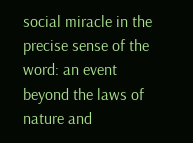social miracle in the precise sense of the word: an event beyond the laws of nature and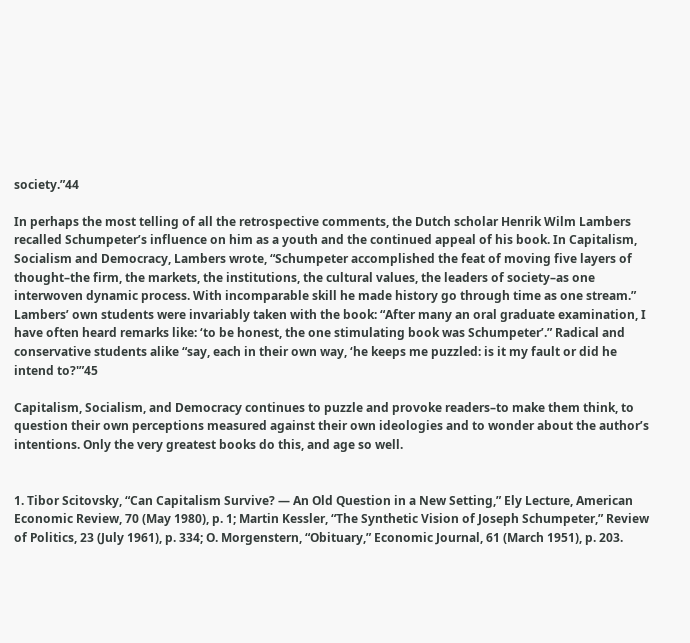society.”44

In perhaps the most telling of all the retrospective comments, the Dutch scholar Henrik Wilm Lambers recalled Schumpeter’s influence on him as a youth and the continued appeal of his book. In Capitalism, Socialism and Democracy, Lambers wrote, “Schumpeter accomplished the feat of moving five layers of thought–the firm, the markets, the institutions, the cultural values, the leaders of society–as one interwoven dynamic process. With incomparable skill he made history go through time as one stream.” Lambers’ own students were invariably taken with the book: “After many an oral graduate examination, I have often heard remarks like: ‘to be honest, the one stimulating book was Schumpeter’.” Radical and conservative students alike “say, each in their own way, ‘he keeps me puzzled: is it my fault or did he intend to?'”45

Capitalism, Socialism, and Democracy continues to puzzle and provoke readers–to make them think, to question their own perceptions measured against their own ideologies and to wonder about the author’s intentions. Only the very greatest books do this, and age so well.


1. Tibor Scitovsky, “Can Capitalism Survive? — An Old Question in a New Setting,” Ely Lecture, American Economic Review, 70 (May 1980), p. 1; Martin Kessler, “The Synthetic Vision of Joseph Schumpeter,” Review of Politics, 23 (July 1961), p. 334; O. Morgenstern, “Obituary,” Economic Journal, 61 (March 1951), p. 203.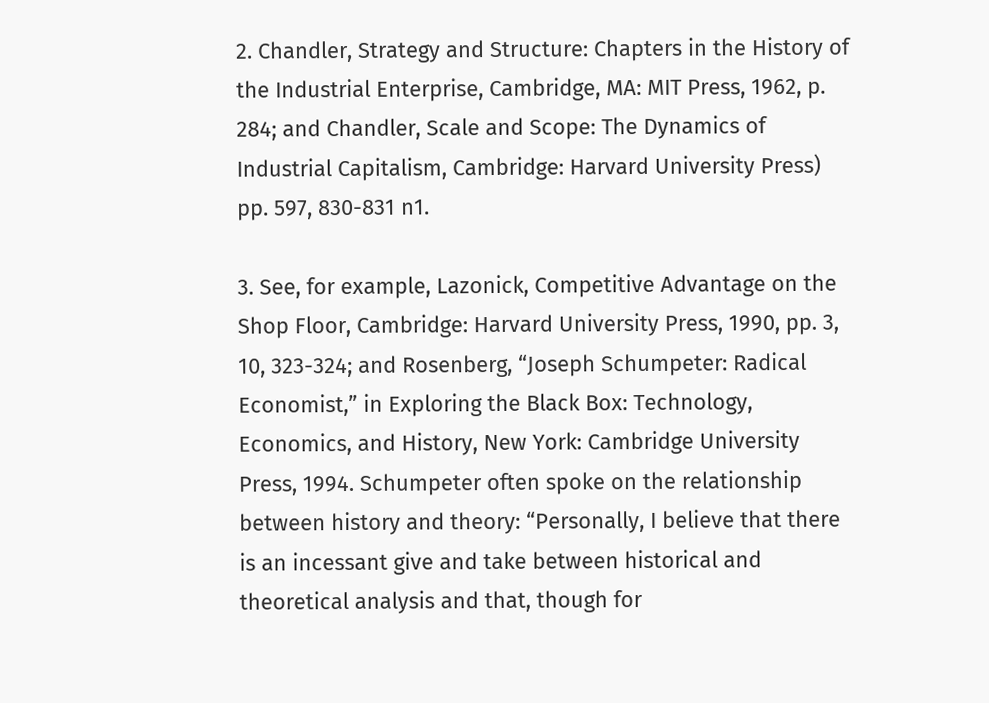2. Chandler, Strategy and Structure: Chapters in the History of the Industrial Enterprise, Cambridge, MA: MIT Press, 1962, p. 284; and Chandler, Scale and Scope: The Dynamics of Industrial Capitalism, Cambridge: Harvard University Press) pp. 597, 830-831 n1.

3. See, for example, Lazonick, Competitive Advantage on the Shop Floor, Cambridge: Harvard University Press, 1990, pp. 3, 10, 323-324; and Rosenberg, “Joseph Schumpeter: Radical Economist,” in Exploring the Black Box: Technology, Economics, and History, New York: Cambridge University Press, 1994. Schumpeter often spoke on the relationship between history and theory: “Personally, I believe that there is an incessant give and take between historical and theoretical analysis and that, though for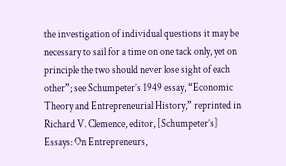the investigation of individual questions it may be necessary to sail for a time on one tack only, yet on principle the two should never lose sight of each other”; see Schumpeter’s 1949 essay, “Economic Theory and Entrepreneurial History,” reprinted in Richard V. Clemence, editor, [Schumpeter’s] Essays: On Entrepreneurs,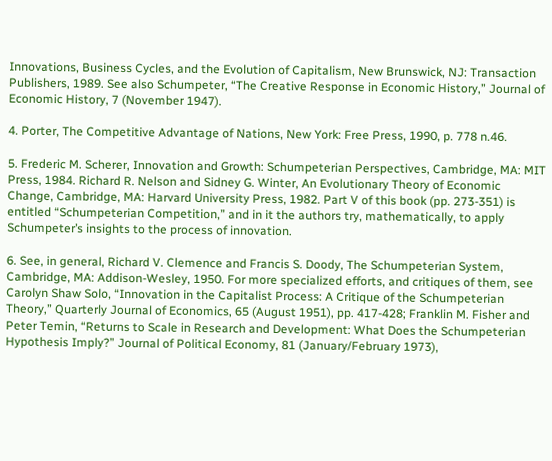Innovations, Business Cycles, and the Evolution of Capitalism, New Brunswick, NJ: Transaction Publishers, 1989. See also Schumpeter, “The Creative Response in Economic History,” Journal of Economic History, 7 (November 1947).

4. Porter, The Competitive Advantage of Nations, New York: Free Press, 1990, p. 778 n.46.

5. Frederic M. Scherer, Innovation and Growth: Schumpeterian Perspectives, Cambridge, MA: MIT Press, 1984. Richard R. Nelson and Sidney G. Winter, An Evolutionary Theory of Economic Change, Cambridge, MA: Harvard University Press, 1982. Part V of this book (pp. 273-351) is entitled “Schumpeterian Competition,” and in it the authors try, mathematically, to apply Schumpeter’s insights to the process of innovation.

6. See, in general, Richard V. Clemence and Francis S. Doody, The Schumpeterian System, Cambridge, MA: Addison-Wesley, 1950. For more specialized efforts, and critiques of them, see Carolyn Shaw Solo, “Innovation in the Capitalist Process: A Critique of the Schumpeterian Theory,” Quarterly Journal of Economics, 65 (August 1951), pp. 417-428; Franklin M. Fisher and Peter Temin, “Returns to Scale in Research and Development: What Does the Schumpeterian Hypothesis Imply?” Journal of Political Economy, 81 (January/February 1973),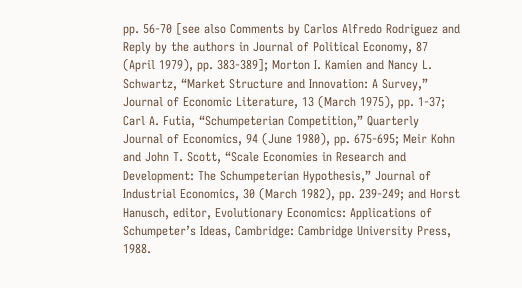pp. 56-70 [see also Comments by Carlos Alfredo Rodriguez and Reply by the authors in Journal of Political Economy, 87 (April 1979), pp. 383-389]; Morton I. Kamien and Nancy L. Schwartz, “Market Structure and Innovation: A Survey,” Journal of Economic Literature, 13 (March 1975), pp. 1-37; Carl A. Futia, “Schumpeterian Competition,” Quarterly Journal of Economics, 94 (June 1980), pp. 675-695; Meir Kohn and John T. Scott, “Scale Economies in Research and Development: The Schumpeterian Hypothesis,” Journal of Industrial Economics, 30 (March 1982), pp. 239-249; and Horst Hanusch, editor, Evolutionary Economics: Applications of Schumpeter’s Ideas, Cambridge: Cambridge University Press, 1988.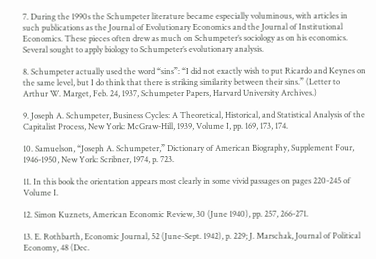7. During the 1990s the Schumpeter literature became especially voluminous, with articles in such publications as the Journal of Evolutionary Economics and the Journal of Institutional Economics. These pieces often drew as much on Schumpeter’s sociology as on his economics. Several sought to apply biology to Schumpeter’s evolutionary analysis.

8. Schumpeter actually used the word “sins”: “I did not exactly wish to put Ricardo and Keynes on the same level, but I do think that there is striking similarity between their sins.” (Letter to Arthur W. Marget, Feb. 24, 1937, Schumpeter Papers, Harvard University Archives.)

9. Joseph A. Schumpeter, Business Cycles: A Theoretical, Historical, and Statistical Analysis of the Capitalist Process, New York: McGraw-Hill, 1939, Volume I, pp. 169, 173, 174.

10. Samuelson, “Joseph A. Schumpeter,” Dictionary of American Biography, Supplement Four, 1946-1950, New York: Scribner, 1974, p. 723.

11. In this book the orientation appears most clearly in some vivid passages on pages 220-245 of Volume I.

12. Simon Kuznets, American Economic Review, 30 (June 1940), pp. 257, 266-271.

13. E. Rothbarth, Economic Journal, 52 (June-Sept. 1942), p. 229; J. Marschak, Journal of Political Economy, 48 (Dec.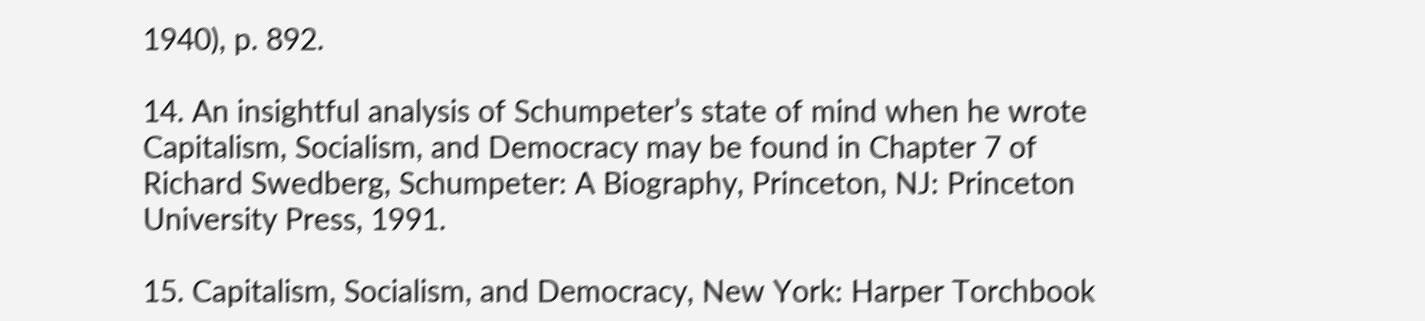1940), p. 892.

14. An insightful analysis of Schumpeter’s state of mind when he wrote Capitalism, Socialism, and Democracy may be found in Chapter 7 of Richard Swedberg, Schumpeter: A Biography, Princeton, NJ: Princeton University Press, 1991.

15. Capitalism, Socialism, and Democracy, New York: Harper Torchbook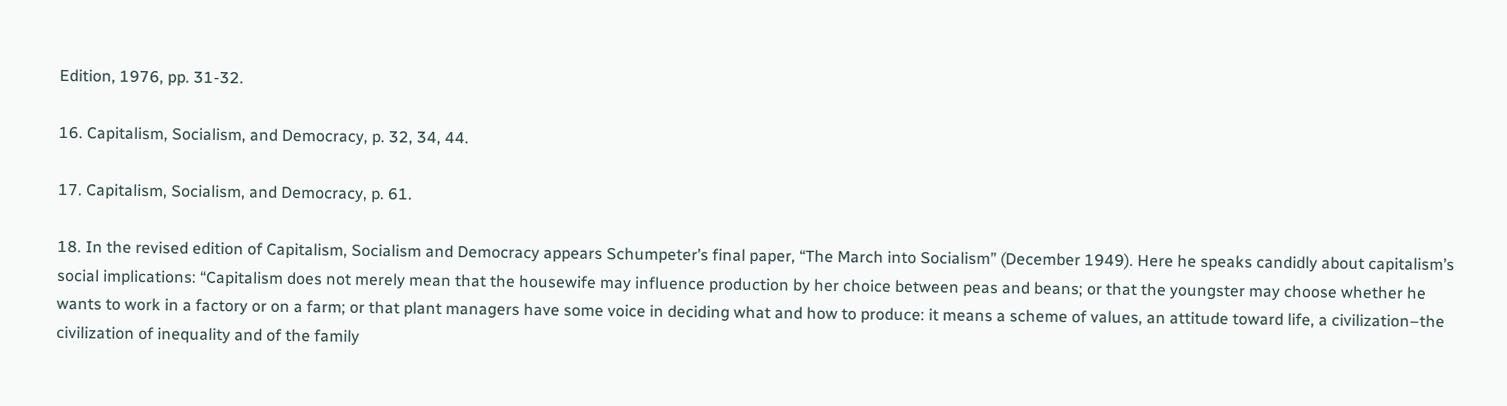Edition, 1976, pp. 31-32.

16. Capitalism, Socialism, and Democracy, p. 32, 34, 44.

17. Capitalism, Socialism, and Democracy, p. 61.

18. In the revised edition of Capitalism, Socialism and Democracy appears Schumpeter’s final paper, “The March into Socialism” (December 1949). Here he speaks candidly about capitalism’s social implications: “Capitalism does not merely mean that the housewife may influence production by her choice between peas and beans; or that the youngster may choose whether he wants to work in a factory or on a farm; or that plant managers have some voice in deciding what and how to produce: it means a scheme of values, an attitude toward life, a civilization–the civilization of inequality and of the family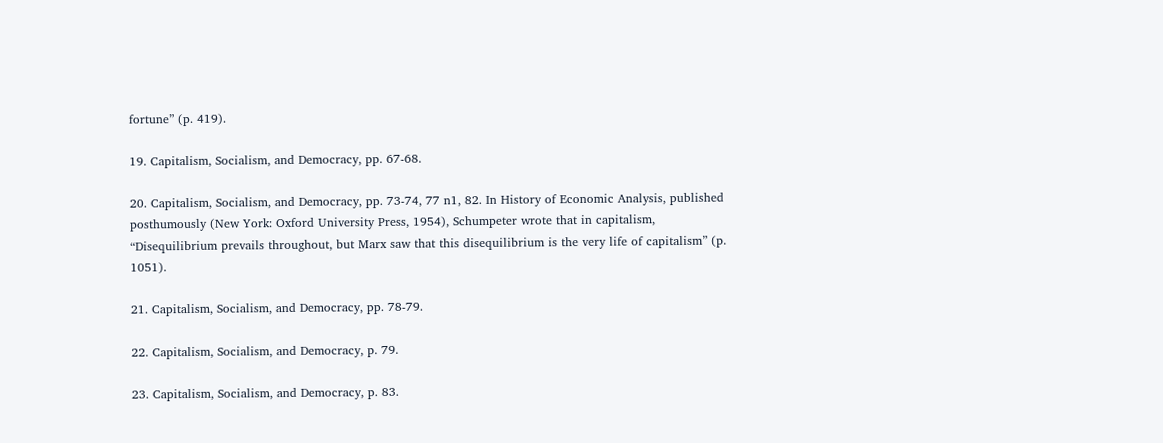fortune” (p. 419).

19. Capitalism, Socialism, and Democracy, pp. 67-68.

20. Capitalism, Socialism, and Democracy, pp. 73-74, 77 n1, 82. In History of Economic Analysis, published posthumously (New York: Oxford University Press, 1954), Schumpeter wrote that in capitalism, “Disequilibrium prevails throughout, but Marx saw that this disequilibrium is the very life of capitalism” (p. 1051).

21. Capitalism, Socialism, and Democracy, pp. 78-79.

22. Capitalism, Socialism, and Democracy, p. 79.

23. Capitalism, Socialism, and Democracy, p. 83.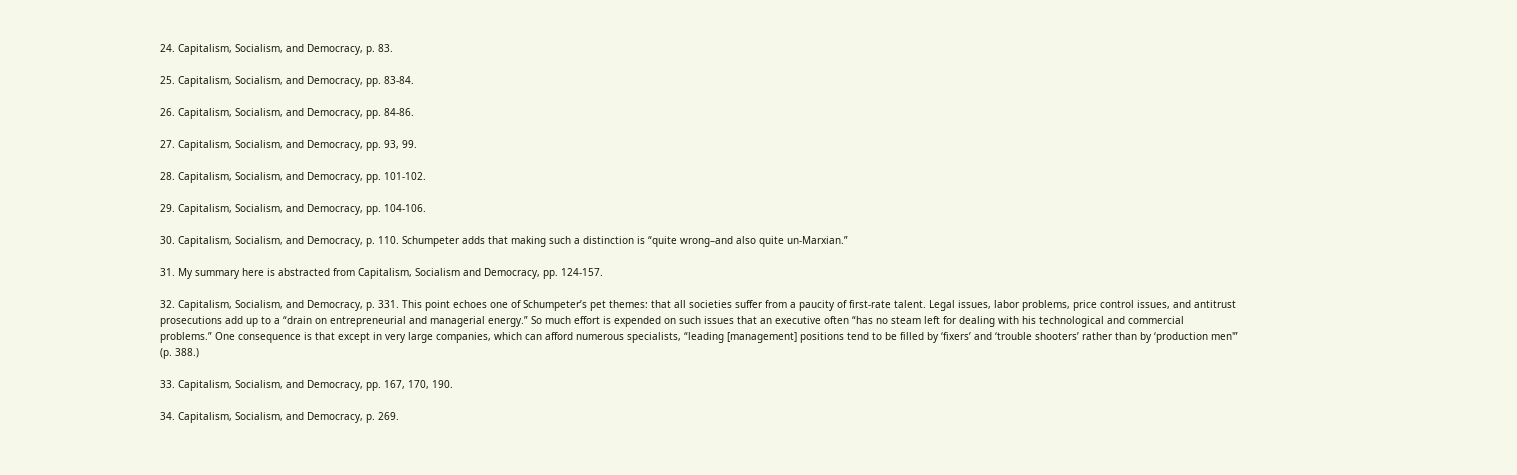24. Capitalism, Socialism, and Democracy, p. 83.

25. Capitalism, Socialism, and Democracy, pp. 83-84.

26. Capitalism, Socialism, and Democracy, pp. 84-86.

27. Capitalism, Socialism, and Democracy, pp. 93, 99.

28. Capitalism, Socialism, and Democracy, pp. 101-102.

29. Capitalism, Socialism, and Democracy, pp. 104-106.

30. Capitalism, Socialism, and Democracy, p. 110. Schumpeter adds that making such a distinction is “quite wrong–and also quite un-Marxian.”

31. My summary here is abstracted from Capitalism, Socialism and Democracy, pp. 124-157.

32. Capitalism, Socialism, and Democracy, p. 331. This point echoes one of Schumpeter’s pet themes: that all societies suffer from a paucity of first-rate talent. Legal issues, labor problems, price control issues, and antitrust prosecutions add up to a “drain on entrepreneurial and managerial energy.” So much effort is expended on such issues that an executive often “has no steam left for dealing with his technological and commercial problems.” One consequence is that except in very large companies, which can afford numerous specialists, “leading [management] positions tend to be filled by ‘fixers’ and ‘trouble shooters’ rather than by ‘production men'” (p. 388.)

33. Capitalism, Socialism, and Democracy, pp. 167, 170, 190.

34. Capitalism, Socialism, and Democracy, p. 269.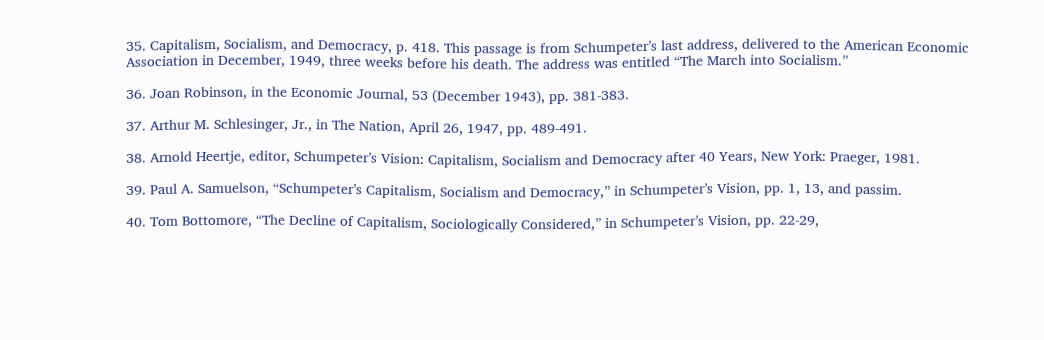35. Capitalism, Socialism, and Democracy, p. 418. This passage is from Schumpeter’s last address, delivered to the American Economic Association in December, 1949, three weeks before his death. The address was entitled “The March into Socialism.”

36. Joan Robinson, in the Economic Journal, 53 (December 1943), pp. 381-383.

37. Arthur M. Schlesinger, Jr., in The Nation, April 26, 1947, pp. 489-491.

38. Arnold Heertje, editor, Schumpeter’s Vision: Capitalism, Socialism and Democracy after 40 Years, New York: Praeger, 1981.

39. Paul A. Samuelson, “Schumpeter’s Capitalism, Socialism and Democracy,” in Schumpeter’s Vision, pp. 1, 13, and passim.

40. Tom Bottomore, “The Decline of Capitalism, Sociologically Considered,” in Schumpeter’s Vision, pp. 22-29,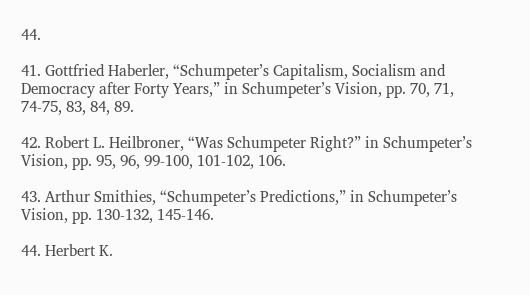44.

41. Gottfried Haberler, “Schumpeter’s Capitalism, Socialism and Democracy after Forty Years,” in Schumpeter’s Vision, pp. 70, 71, 74-75, 83, 84, 89.

42. Robert L. Heilbroner, “Was Schumpeter Right?” in Schumpeter’s Vision, pp. 95, 96, 99-100, 101-102, 106.

43. Arthur Smithies, “Schumpeter’s Predictions,” in Schumpeter’s Vision, pp. 130-132, 145-146.

44. Herbert K.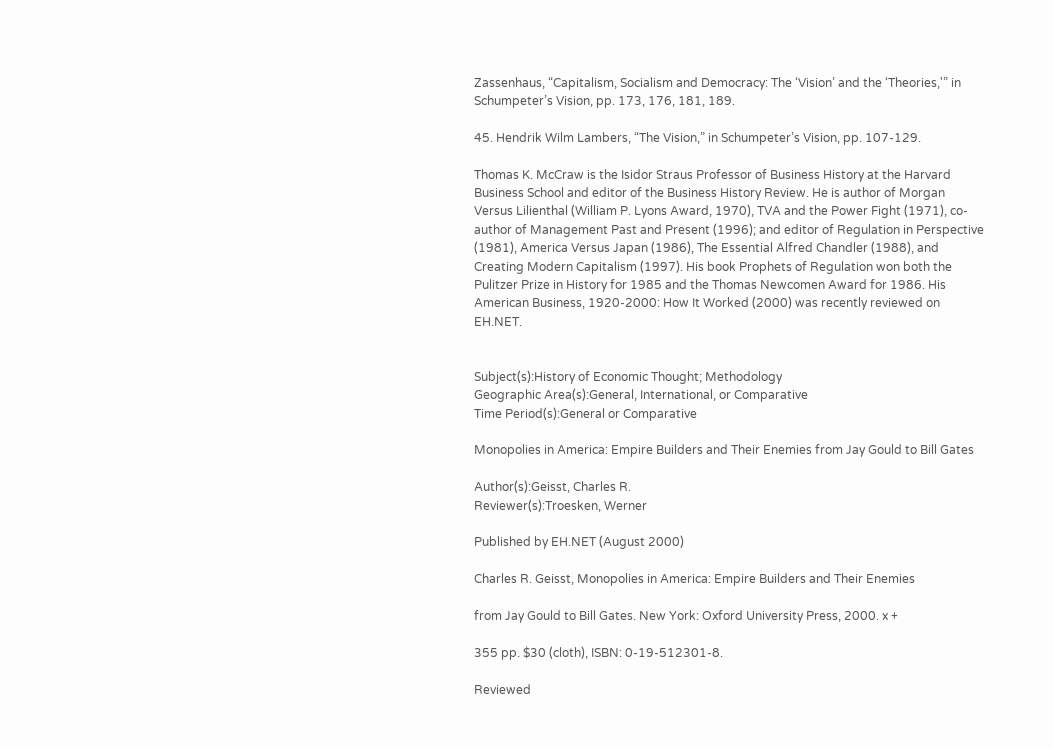Zassenhaus, “Capitalism, Socialism and Democracy: The ‘Vision’ and the ‘Theories,'” in Schumpeter’s Vision, pp. 173, 176, 181, 189.

45. Hendrik Wilm Lambers, “The Vision,” in Schumpeter’s Vision, pp. 107-129.

Thomas K. McCraw is the Isidor Straus Professor of Business History at the Harvard Business School and editor of the Business History Review. He is author of Morgan Versus Lilienthal (William P. Lyons Award, 1970), TVA and the Power Fight (1971), co-author of Management Past and Present (1996); and editor of Regulation in Perspective (1981), America Versus Japan (1986), The Essential Alfred Chandler (1988), and Creating Modern Capitalism (1997). His book Prophets of Regulation won both the Pulitzer Prize in History for 1985 and the Thomas Newcomen Award for 1986. His American Business, 1920-2000: How It Worked (2000) was recently reviewed on EH.NET.


Subject(s):History of Economic Thought; Methodology
Geographic Area(s):General, International, or Comparative
Time Period(s):General or Comparative

Monopolies in America: Empire Builders and Their Enemies from Jay Gould to Bill Gates

Author(s):Geisst, Charles R.
Reviewer(s):Troesken, Werner

Published by EH.NET (August 2000)

Charles R. Geisst, Monopolies in America: Empire Builders and Their Enemies

from Jay Gould to Bill Gates. New York: Oxford University Press, 2000. x +

355 pp. $30 (cloth), ISBN: 0-19-512301-8.

Reviewed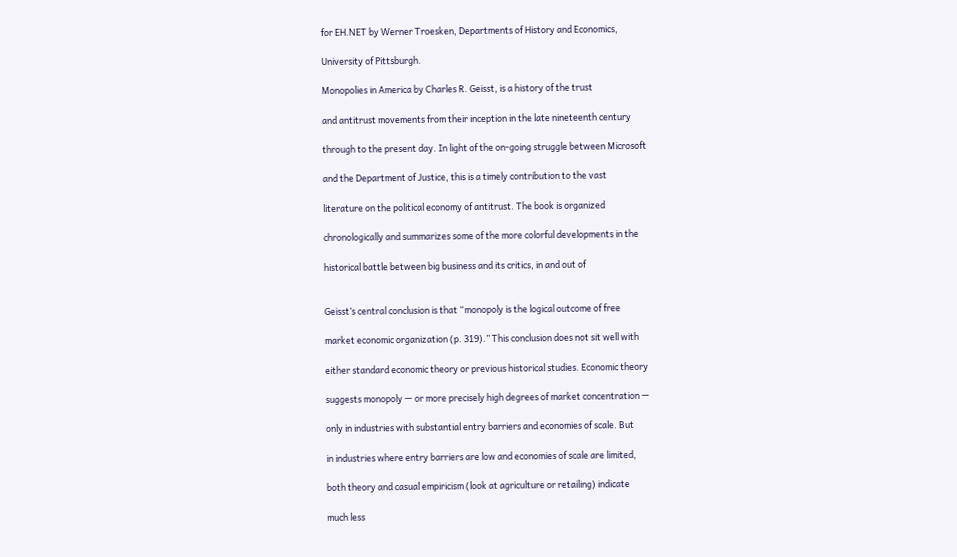for EH.NET by Werner Troesken, Departments of History and Economics,

University of Pittsburgh.

Monopolies in America by Charles R. Geisst, is a history of the trust

and antitrust movements from their inception in the late nineteenth century

through to the present day. In light of the on-going struggle between Microsoft

and the Department of Justice, this is a timely contribution to the vast

literature on the political economy of antitrust. The book is organized

chronologically and summarizes some of the more colorful developments in the

historical battle between big business and its critics, in and out of


Geisst’s central conclusion is that “monopoly is the logical outcome of free

market economic organization (p. 319).” This conclusion does not sit well with

either standard economic theory or previous historical studies. Economic theory

suggests monopoly — or more precisely high degrees of market concentration —

only in industries with substantial entry barriers and economies of scale. But

in industries where entry barriers are low and economies of scale are limited,

both theory and casual empiricism (look at agriculture or retailing) indicate

much less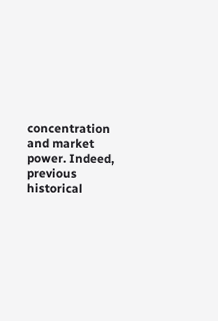concentration and market power. Indeed, previous historical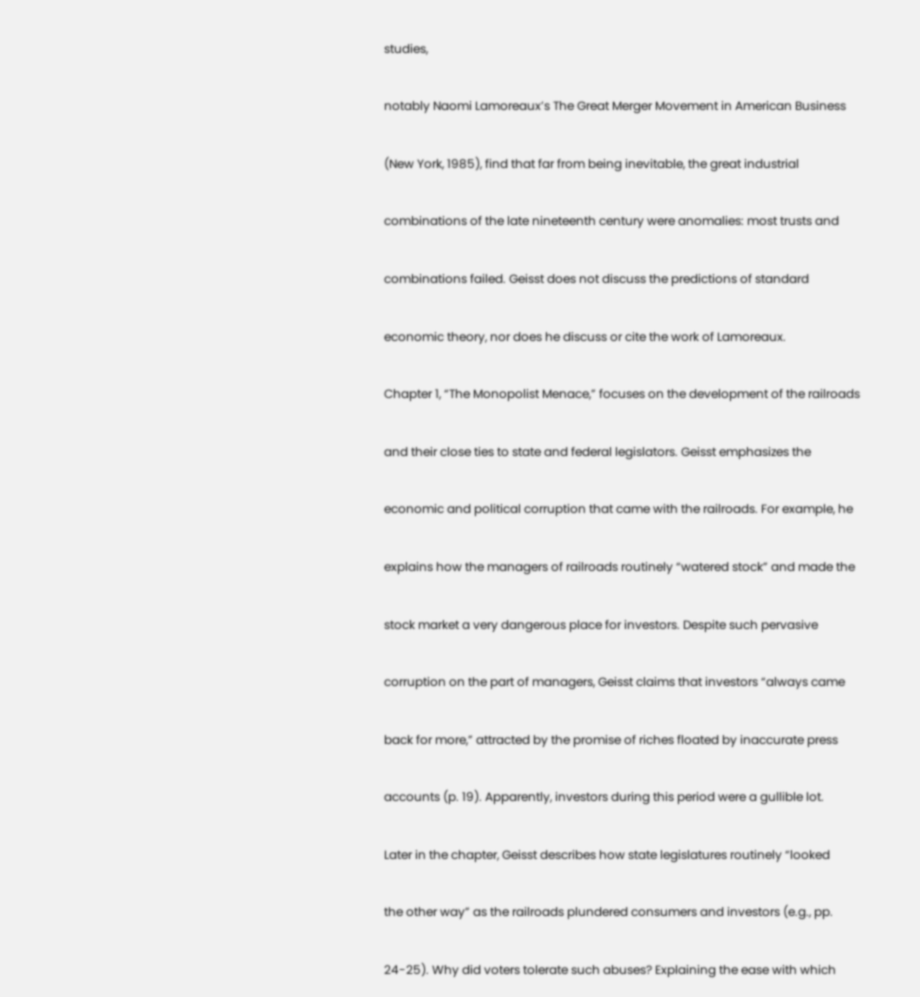studies,

notably Naomi Lamoreaux’s The Great Merger Movement in American Business

(New York, 1985), find that far from being inevitable, the great industrial

combinations of the late nineteenth century were anomalies: most trusts and

combinations failed. Geisst does not discuss the predictions of standard

economic theory, nor does he discuss or cite the work of Lamoreaux.

Chapter 1, “The Monopolist Menace,” focuses on the development of the railroads

and their close ties to state and federal legislators. Geisst emphasizes the

economic and political corruption that came with the railroads. For example, he

explains how the managers of railroads routinely “watered stock” and made the

stock market a very dangerous place for investors. Despite such pervasive

corruption on the part of managers, Geisst claims that investors “always came

back for more,” attracted by the promise of riches floated by inaccurate press

accounts (p. 19). Apparently, investors during this period were a gullible lot.

Later in the chapter, Geisst describes how state legislatures routinely “looked

the other way” as the railroads plundered consumers and investors (e.g., pp.

24-25). Why did voters tolerate such abuses? Explaining the ease with which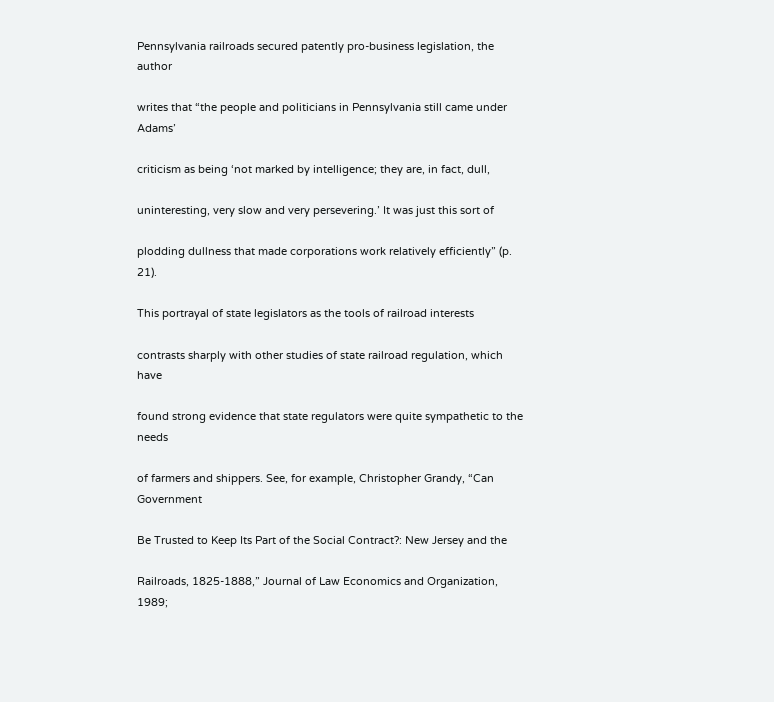Pennsylvania railroads secured patently pro-business legislation, the author

writes that “the people and politicians in Pennsylvania still came under Adams’

criticism as being ‘not marked by intelligence; they are, in fact, dull,

uninteresting, very slow and very persevering.’ It was just this sort of

plodding dullness that made corporations work relatively efficiently” (p. 21).

This portrayal of state legislators as the tools of railroad interests

contrasts sharply with other studies of state railroad regulation, which have

found strong evidence that state regulators were quite sympathetic to the needs

of farmers and shippers. See, for example, Christopher Grandy, “Can Government

Be Trusted to Keep Its Part of the Social Contract?: New Jersey and the

Railroads, 1825-1888,” Journal of Law Economics and Organization, 1989;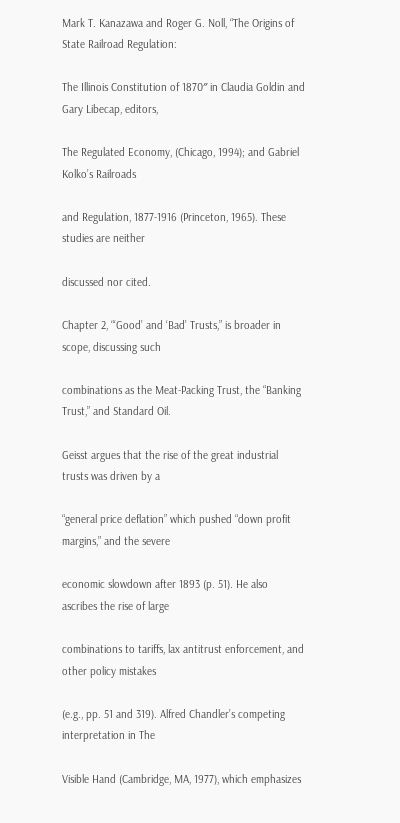Mark T. Kanazawa and Roger G. Noll, “The Origins of State Railroad Regulation:

The Illinois Constitution of 1870″ in Claudia Goldin and Gary Libecap, editors,

The Regulated Economy, (Chicago, 1994); and Gabriel Kolko’s Railroads

and Regulation, 1877-1916 (Princeton, 1965). These studies are neither

discussed nor cited.

Chapter 2, “‘Good’ and ‘Bad’ Trusts,” is broader in scope, discussing such

combinations as the Meat-Packing Trust, the “Banking Trust,” and Standard Oil.

Geisst argues that the rise of the great industrial trusts was driven by a

“general price deflation” which pushed “down profit margins,” and the severe

economic slowdown after 1893 (p. 51). He also ascribes the rise of large

combinations to tariffs, lax antitrust enforcement, and other policy mistakes

(e.g., pp. 51 and 319). Alfred Chandler’s competing interpretation in The

Visible Hand (Cambridge, MA, 1977), which emphasizes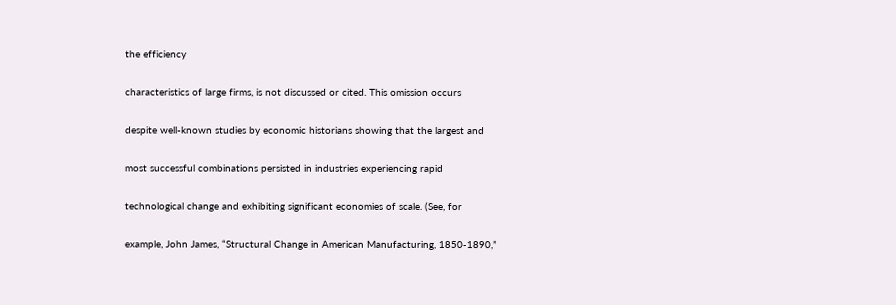the efficiency

characteristics of large firms, is not discussed or cited. This omission occurs

despite well-known studies by economic historians showing that the largest and

most successful combinations persisted in industries experiencing rapid

technological change and exhibiting significant economies of scale. (See, for

example, John James, “Structural Change in American Manufacturing, 1850-1890,”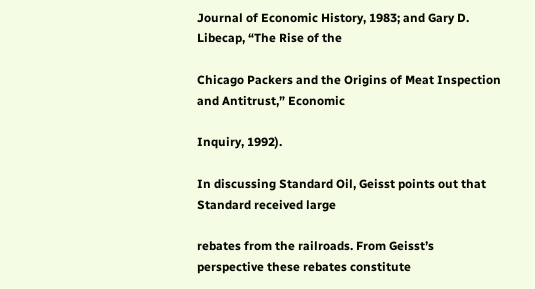Journal of Economic History, 1983; and Gary D. Libecap, “The Rise of the

Chicago Packers and the Origins of Meat Inspection and Antitrust,” Economic

Inquiry, 1992).

In discussing Standard Oil, Geisst points out that Standard received large

rebates from the railroads. From Geisst’s perspective these rebates constitute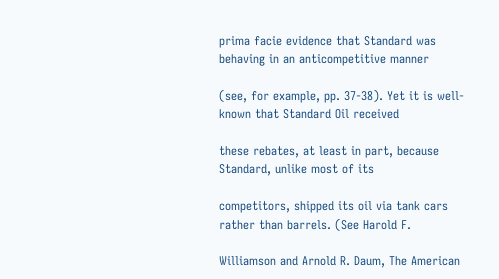prima facie evidence that Standard was behaving in an anticompetitive manner

(see, for example, pp. 37-38). Yet it is well-known that Standard Oil received

these rebates, at least in part, because Standard, unlike most of its

competitors, shipped its oil via tank cars rather than barrels. (See Harold F.

Williamson and Arnold R. Daum, The American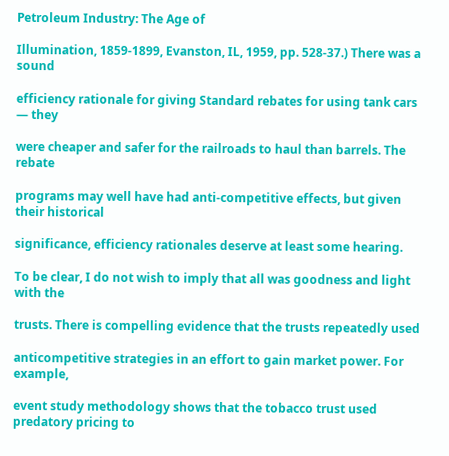Petroleum Industry: The Age of

Illumination, 1859-1899, Evanston, IL, 1959, pp. 528-37.) There was a sound

efficiency rationale for giving Standard rebates for using tank cars — they

were cheaper and safer for the railroads to haul than barrels. The rebate

programs may well have had anti-competitive effects, but given their historical

significance, efficiency rationales deserve at least some hearing.

To be clear, I do not wish to imply that all was goodness and light with the

trusts. There is compelling evidence that the trusts repeatedly used

anticompetitive strategies in an effort to gain market power. For example,

event study methodology shows that the tobacco trust used predatory pricing to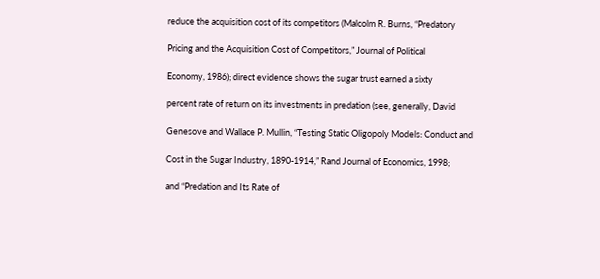reduce the acquisition cost of its competitors (Malcolm R. Burns, “Predatory

Pricing and the Acquisition Cost of Competitors,” Journal of Political

Economy, 1986); direct evidence shows the sugar trust earned a sixty

percent rate of return on its investments in predation (see, generally, David

Genesove and Wallace P. Mullin, “Testing Static Oligopoly Models: Conduct and

Cost in the Sugar Industry, 1890-1914,” Rand Journal of Economics, 1998;

and “Predation and Its Rate of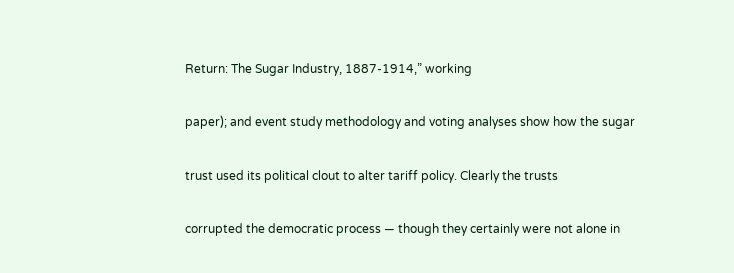Return: The Sugar Industry, 1887-1914,” working

paper); and event study methodology and voting analyses show how the sugar

trust used its political clout to alter tariff policy. Clearly the trusts

corrupted the democratic process — though they certainly were not alone in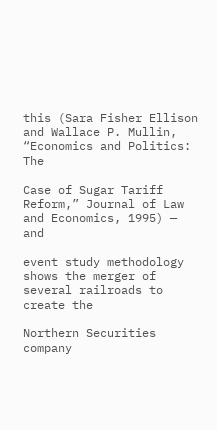this (Sara Fisher Ellison and Wallace P. Mullin, “Economics and Politics: The

Case of Sugar Tariff Reform,” Journal of Law and Economics, 1995) — and

event study methodology shows the merger of several railroads to create the

Northern Securities company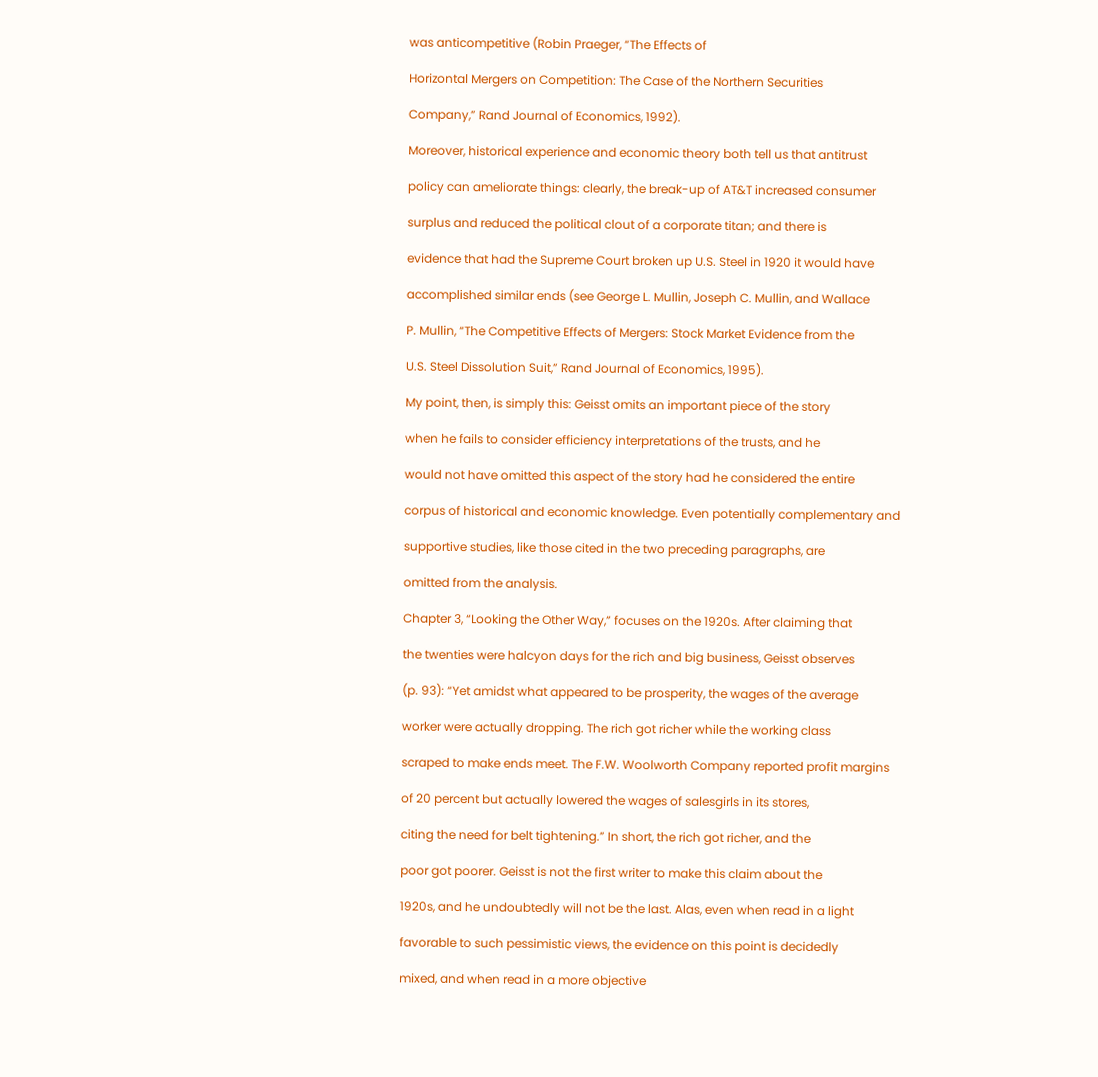was anticompetitive (Robin Praeger, “The Effects of

Horizontal Mergers on Competition: The Case of the Northern Securities

Company,” Rand Journal of Economics, 1992).

Moreover, historical experience and economic theory both tell us that antitrust

policy can ameliorate things: clearly, the break-up of AT&T increased consumer

surplus and reduced the political clout of a corporate titan; and there is

evidence that had the Supreme Court broken up U.S. Steel in 1920 it would have

accomplished similar ends (see George L. Mullin, Joseph C. Mullin, and Wallace

P. Mullin, “The Competitive Effects of Mergers: Stock Market Evidence from the

U.S. Steel Dissolution Suit,” Rand Journal of Economics, 1995).

My point, then, is simply this: Geisst omits an important piece of the story

when he fails to consider efficiency interpretations of the trusts, and he

would not have omitted this aspect of the story had he considered the entire

corpus of historical and economic knowledge. Even potentially complementary and

supportive studies, like those cited in the two preceding paragraphs, are

omitted from the analysis.

Chapter 3, “Looking the Other Way,” focuses on the 1920s. After claiming that

the twenties were halcyon days for the rich and big business, Geisst observes

(p. 93): “Yet amidst what appeared to be prosperity, the wages of the average

worker were actually dropping. The rich got richer while the working class

scraped to make ends meet. The F.W. Woolworth Company reported profit margins

of 20 percent but actually lowered the wages of salesgirls in its stores,

citing the need for belt tightening.” In short, the rich got richer, and the

poor got poorer. Geisst is not the first writer to make this claim about the

1920s, and he undoubtedly will not be the last. Alas, even when read in a light

favorable to such pessimistic views, the evidence on this point is decidedly

mixed, and when read in a more objective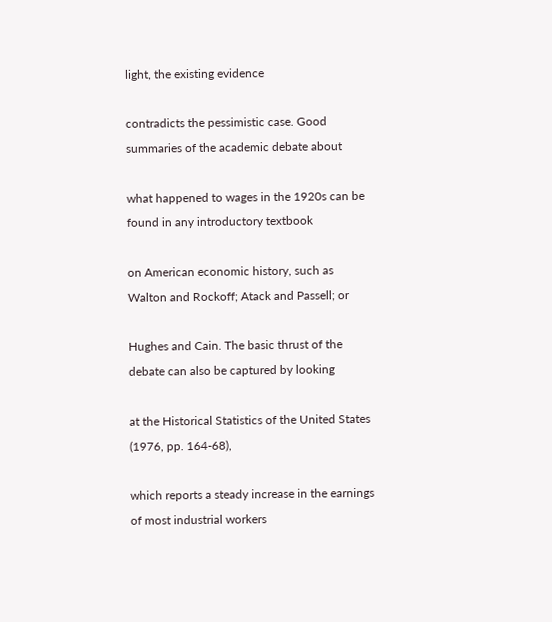light, the existing evidence

contradicts the pessimistic case. Good summaries of the academic debate about

what happened to wages in the 1920s can be found in any introductory textbook

on American economic history, such as Walton and Rockoff; Atack and Passell; or

Hughes and Cain. The basic thrust of the debate can also be captured by looking

at the Historical Statistics of the United States (1976, pp. 164-68),

which reports a steady increase in the earnings of most industrial workers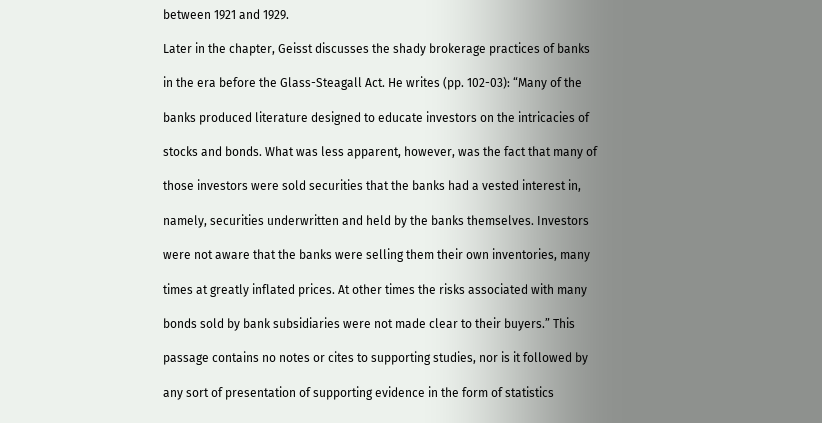between 1921 and 1929.

Later in the chapter, Geisst discusses the shady brokerage practices of banks

in the era before the Glass-Steagall Act. He writes (pp. 102-03): “Many of the

banks produced literature designed to educate investors on the intricacies of

stocks and bonds. What was less apparent, however, was the fact that many of

those investors were sold securities that the banks had a vested interest in,

namely, securities underwritten and held by the banks themselves. Investors

were not aware that the banks were selling them their own inventories, many

times at greatly inflated prices. At other times the risks associated with many

bonds sold by bank subsidiaries were not made clear to their buyers.” This

passage contains no notes or cites to supporting studies, nor is it followed by

any sort of presentation of supporting evidence in the form of statistics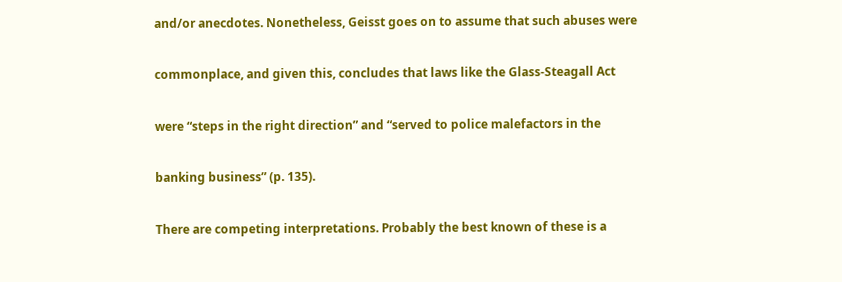and/or anecdotes. Nonetheless, Geisst goes on to assume that such abuses were

commonplace, and given this, concludes that laws like the Glass-Steagall Act

were “steps in the right direction” and “served to police malefactors in the

banking business” (p. 135).

There are competing interpretations. Probably the best known of these is a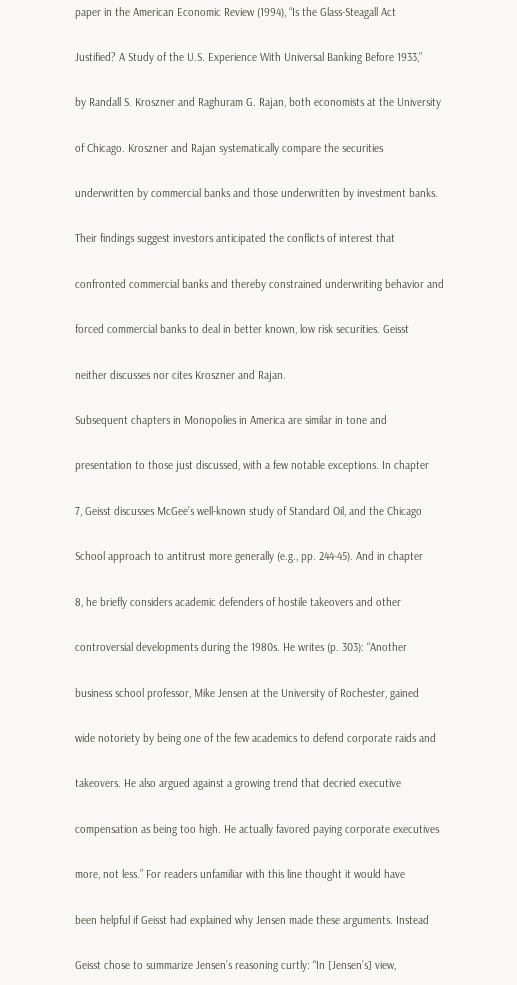paper in the American Economic Review (1994), “Is the Glass-Steagall Act

Justified? A Study of the U.S. Experience With Universal Banking Before 1933,”

by Randall S. Kroszner and Raghuram G. Rajan, both economists at the University

of Chicago. Kroszner and Rajan systematically compare the securities

underwritten by commercial banks and those underwritten by investment banks.

Their findings suggest investors anticipated the conflicts of interest that

confronted commercial banks and thereby constrained underwriting behavior and

forced commercial banks to deal in better known, low risk securities. Geisst

neither discusses nor cites Kroszner and Rajan.

Subsequent chapters in Monopolies in America are similar in tone and

presentation to those just discussed, with a few notable exceptions. In chapter

7, Geisst discusses McGee’s well-known study of Standard Oil, and the Chicago

School approach to antitrust more generally (e.g., pp. 244-45). And in chapter

8, he briefly considers academic defenders of hostile takeovers and other

controversial developments during the 1980s. He writes (p. 303): “Another

business school professor, Mike Jensen at the University of Rochester, gained

wide notoriety by being one of the few academics to defend corporate raids and

takeovers. He also argued against a growing trend that decried executive

compensation as being too high. He actually favored paying corporate executives

more, not less.” For readers unfamiliar with this line thought it would have

been helpful if Geisst had explained why Jensen made these arguments. Instead

Geisst chose to summarize Jensen’s reasoning curtly: “In [Jensen’s] view,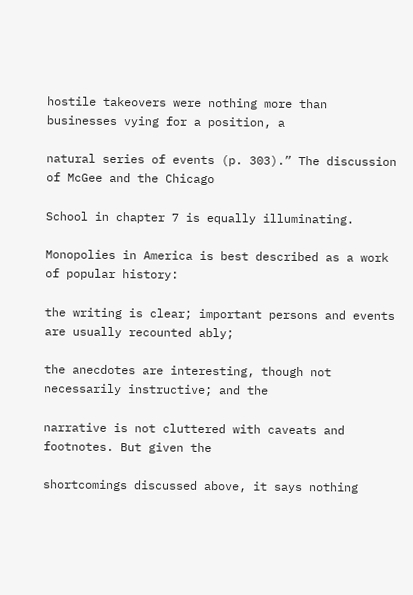hostile takeovers were nothing more than businesses vying for a position, a

natural series of events (p. 303).” The discussion of McGee and the Chicago

School in chapter 7 is equally illuminating.

Monopolies in America is best described as a work of popular history:

the writing is clear; important persons and events are usually recounted ably;

the anecdotes are interesting, though not necessarily instructive; and the

narrative is not cluttered with caveats and footnotes. But given the

shortcomings discussed above, it says nothing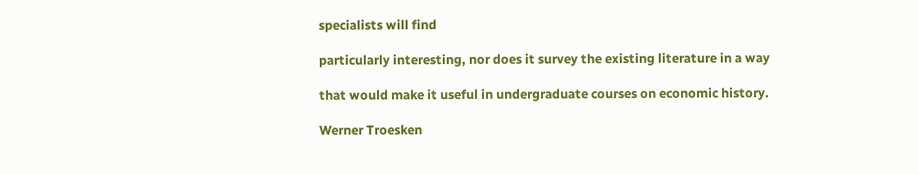specialists will find

particularly interesting, nor does it survey the existing literature in a way

that would make it useful in undergraduate courses on economic history.

Werner Troesken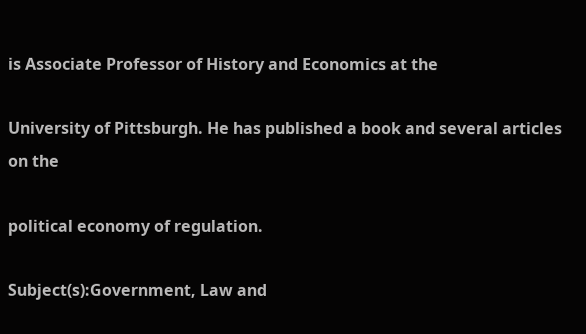is Associate Professor of History and Economics at the

University of Pittsburgh. He has published a book and several articles on the

political economy of regulation.

Subject(s):Government, Law and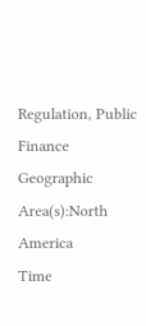Regulation, Public Finance
Geographic Area(s):North America
Time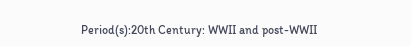Period(s):20th Century: WWII and post-WWII